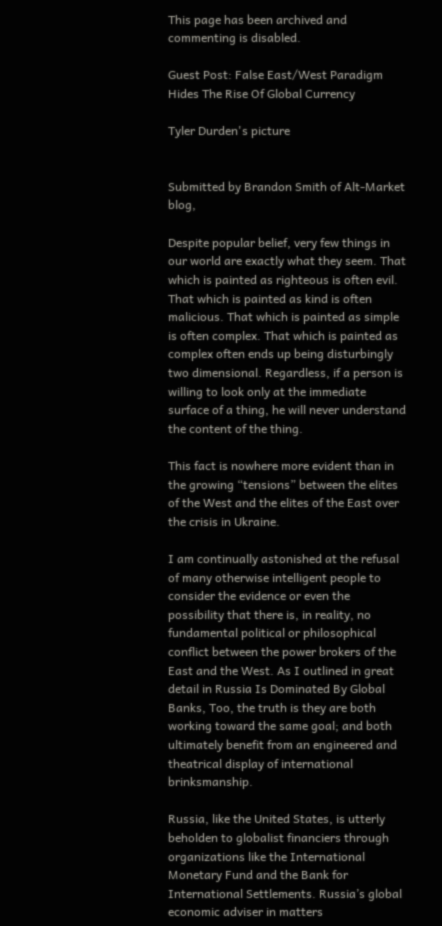This page has been archived and commenting is disabled.

Guest Post: False East/West Paradigm Hides The Rise Of Global Currency

Tyler Durden's picture


Submitted by Brandon Smith of Alt-Market blog,

Despite popular belief, very few things in our world are exactly what they seem. That which is painted as righteous is often evil. That which is painted as kind is often malicious. That which is painted as simple is often complex. That which is painted as complex often ends up being disturbingly two dimensional. Regardless, if a person is willing to look only at the immediate surface of a thing, he will never understand the content of the thing.

This fact is nowhere more evident than in the growing “tensions” between the elites of the West and the elites of the East over the crisis in Ukraine.

I am continually astonished at the refusal of many otherwise intelligent people to consider the evidence or even the possibility that there is, in reality, no fundamental political or philosophical conflict between the power brokers of the East and the West. As I outlined in great detail in Russia Is Dominated By Global Banks, Too, the truth is they are both working toward the same goal; and both ultimately benefit from an engineered and theatrical display of international brinksmanship.

Russia, like the United States, is utterly beholden to globalist financiers through organizations like the International Monetary Fund and the Bank for International Settlements. Russia’s global economic adviser in matters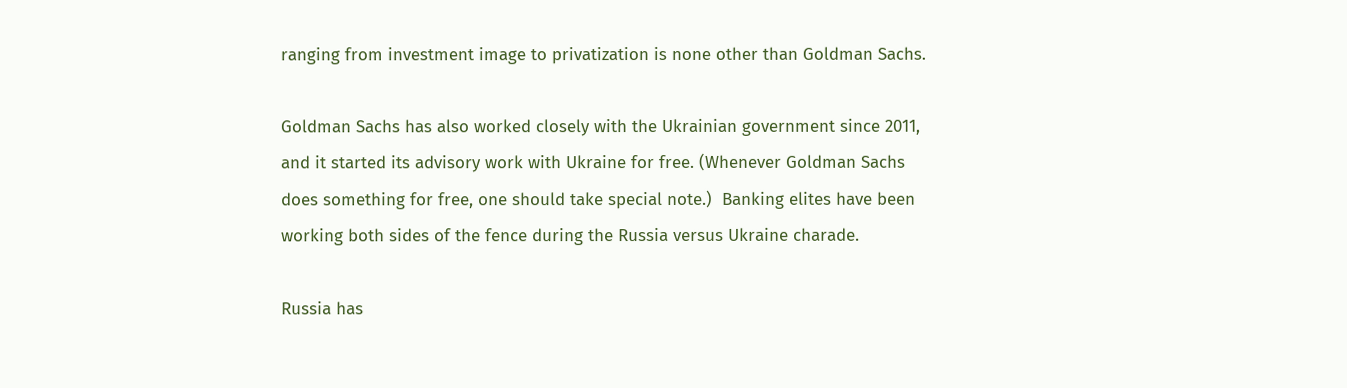ranging from investment image to privatization is none other than Goldman Sachs.

Goldman Sachs has also worked closely with the Ukrainian government since 2011, and it started its advisory work with Ukraine for free. (Whenever Goldman Sachs does something for free, one should take special note.)  Banking elites have been working both sides of the fence during the Russia versus Ukraine charade.

Russia has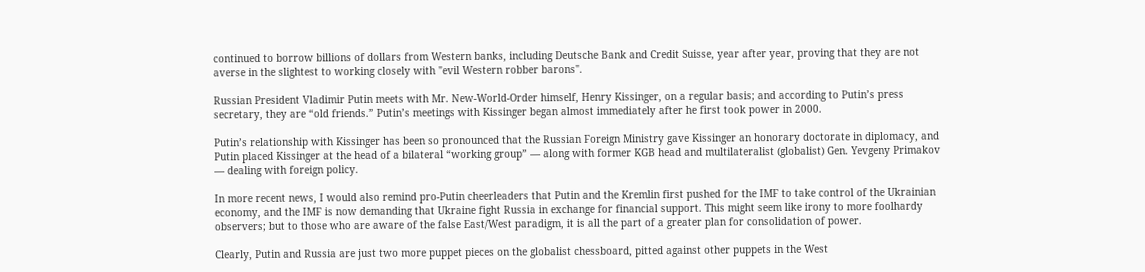continued to borrow billions of dollars from Western banks, including Deutsche Bank and Credit Suisse, year after year, proving that they are not averse in the slightest to working closely with "evil Western robber barons".

Russian President Vladimir Putin meets with Mr. New-World-Order himself, Henry Kissinger, on a regular basis; and according to Putin’s press secretary, they are “old friends.” Putin’s meetings with Kissinger began almost immediately after he first took power in 2000.

Putin’s relationship with Kissinger has been so pronounced that the Russian Foreign Ministry gave Kissinger an honorary doctorate in diplomacy, and Putin placed Kissinger at the head of a bilateral “working group” — along with former KGB head and multilateralist (globalist) Gen. Yevgeny Primakov — dealing with foreign policy.

In more recent news, I would also remind pro-Putin cheerleaders that Putin and the Kremlin first pushed for the IMF to take control of the Ukrainian economy, and the IMF is now demanding that Ukraine fight Russia in exchange for financial support. This might seem like irony to more foolhardy observers; but to those who are aware of the false East/West paradigm, it is all the part of a greater plan for consolidation of power.

Clearly, Putin and Russia are just two more puppet pieces on the globalist chessboard, pitted against other puppets in the West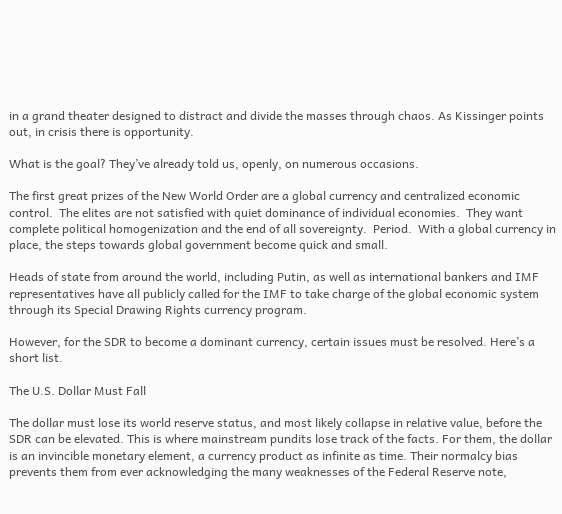in a grand theater designed to distract and divide the masses through chaos. As Kissinger points out, in crisis there is opportunity.

What is the goal? They’ve already told us, openly, on numerous occasions.

The first great prizes of the New World Order are a global currency and centralized economic control.  The elites are not satisfied with quiet dominance of individual economies.  They want complete political homogenization and the end of all sovereignty.  Period.  With a global currency in place, the steps towards global government become quick and small.

Heads of state from around the world, including Putin, as well as international bankers and IMF representatives have all publicly called for the IMF to take charge of the global economic system through its Special Drawing Rights currency program.

However, for the SDR to become a dominant currency, certain issues must be resolved. Here’s a short list.

The U.S. Dollar Must Fall

The dollar must lose its world reserve status, and most likely collapse in relative value, before the SDR can be elevated. This is where mainstream pundits lose track of the facts. For them, the dollar is an invincible monetary element, a currency product as infinite as time. Their normalcy bias prevents them from ever acknowledging the many weaknesses of the Federal Reserve note,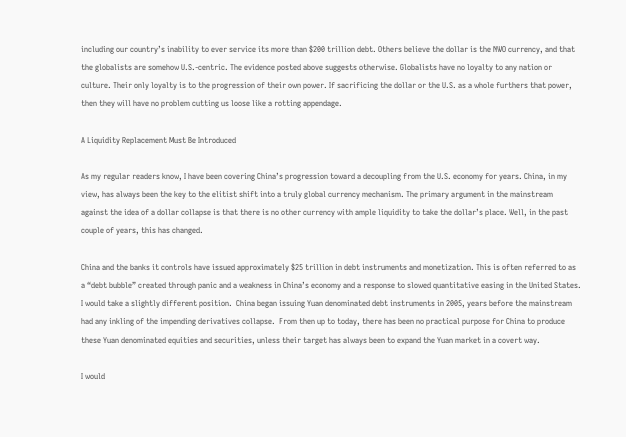including our country’s inability to ever service its more than $200 trillion debt. Others believe the dollar is the NWO currency, and that the globalists are somehow U.S.-centric. The evidence posted above suggests otherwise. Globalists have no loyalty to any nation or culture. Their only loyalty is to the progression of their own power. If sacrificing the dollar or the U.S. as a whole furthers that power, then they will have no problem cutting us loose like a rotting appendage.

A Liquidity Replacement Must Be Introduced

As my regular readers know, I have been covering China’s progression toward a decoupling from the U.S. economy for years. China, in my view, has always been the key to the elitist shift into a truly global currency mechanism. The primary argument in the mainstream against the idea of a dollar collapse is that there is no other currency with ample liquidity to take the dollar’s place. Well, in the past couple of years, this has changed.

China and the banks it controls have issued approximately $25 trillion in debt instruments and monetization. This is often referred to as a “debt bubble” created through panic and a weakness in China’s economy and a response to slowed quantitative easing in the United States.  I would take a slightly different position.  China began issuing Yuan denominated debt instruments in 2005, years before the mainstream had any inkling of the impending derivatives collapse.  From then up to today, there has been no practical purpose for China to produce these Yuan denominated equities and securities, unless their target has always been to expand the Yuan market in a covert way.

I would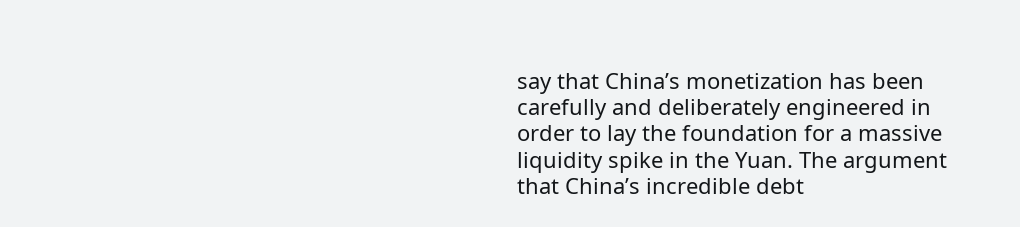say that China’s monetization has been carefully and deliberately engineered in order to lay the foundation for a massive liquidity spike in the Yuan. The argument that China’s incredible debt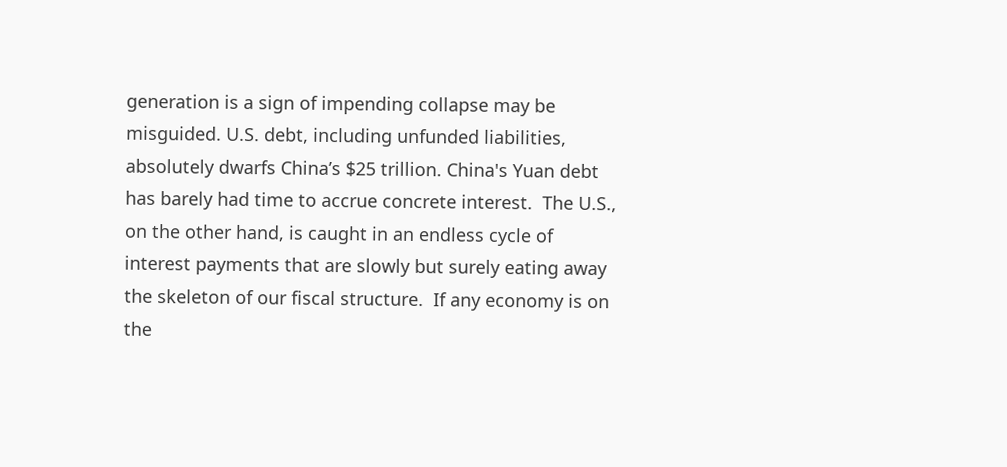generation is a sign of impending collapse may be misguided. U.S. debt, including unfunded liabilities, absolutely dwarfs China’s $25 trillion. China's Yuan debt has barely had time to accrue concrete interest.  The U.S., on the other hand, is caught in an endless cycle of interest payments that are slowly but surely eating away the skeleton of our fiscal structure.  If any economy is on the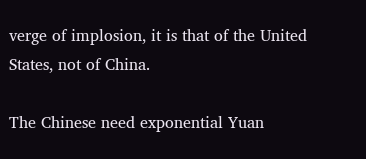verge of implosion, it is that of the United States, not of China.

The Chinese need exponential Yuan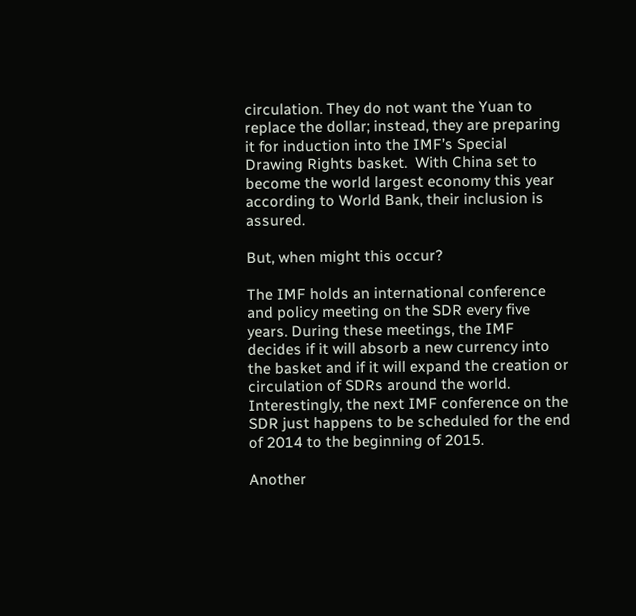circulation. They do not want the Yuan to replace the dollar; instead, they are preparing it for induction into the IMF’s Special Drawing Rights basket.  With China set to become the world largest economy this year according to World Bank, their inclusion is assured.

But, when might this occur?

The IMF holds an international conference and policy meeting on the SDR every five years. During these meetings, the IMF decides if it will absorb a new currency into the basket and if it will expand the creation or circulation of SDRs around the world. Interestingly, the next IMF conference on the SDR just happens to be scheduled for the end of 2014 to the beginning of 2015.

Another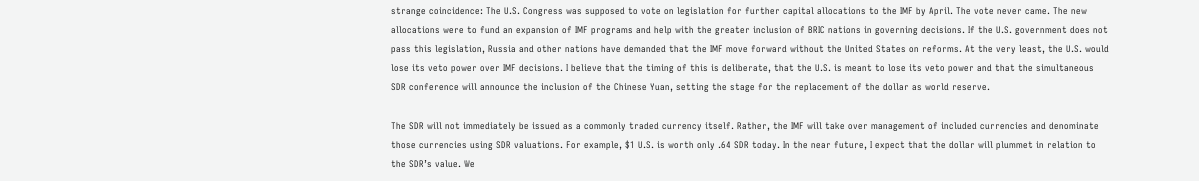strange coincidence: The U.S. Congress was supposed to vote on legislation for further capital allocations to the IMF by April. The vote never came. The new allocations were to fund an expansion of IMF programs and help with the greater inclusion of BRIC nations in governing decisions. If the U.S. government does not pass this legislation, Russia and other nations have demanded that the IMF move forward without the United States on reforms. At the very least, the U.S. would lose its veto power over IMF decisions. I believe that the timing of this is deliberate, that the U.S. is meant to lose its veto power and that the simultaneous SDR conference will announce the inclusion of the Chinese Yuan, setting the stage for the replacement of the dollar as world reserve.

The SDR will not immediately be issued as a commonly traded currency itself. Rather, the IMF will take over management of included currencies and denominate those currencies using SDR valuations. For example, $1 U.S. is worth only .64 SDR today. In the near future, I expect that the dollar will plummet in relation to the SDR’s value. We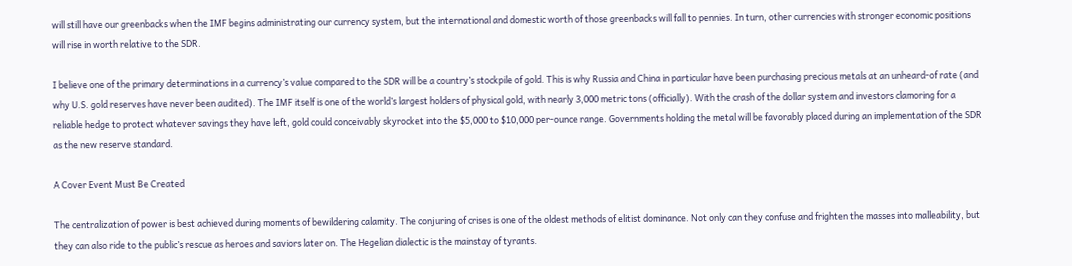will still have our greenbacks when the IMF begins administrating our currency system, but the international and domestic worth of those greenbacks will fall to pennies. In turn, other currencies with stronger economic positions will rise in worth relative to the SDR.

I believe one of the primary determinations in a currency’s value compared to the SDR will be a country’s stockpile of gold. This is why Russia and China in particular have been purchasing precious metals at an unheard-of rate (and why U.S. gold reserves have never been audited). The IMF itself is one of the world’s largest holders of physical gold, with nearly 3,000 metric tons (officially). With the crash of the dollar system and investors clamoring for a reliable hedge to protect whatever savings they have left, gold could conceivably skyrocket into the $5,000 to $10,000 per-ounce range. Governments holding the metal will be favorably placed during an implementation of the SDR as the new reserve standard.

A Cover Event Must Be Created

The centralization of power is best achieved during moments of bewildering calamity. The conjuring of crises is one of the oldest methods of elitist dominance. Not only can they confuse and frighten the masses into malleability, but they can also ride to the public’s rescue as heroes and saviors later on. The Hegelian dialectic is the mainstay of tyrants.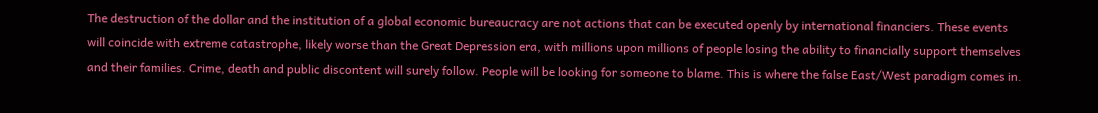The destruction of the dollar and the institution of a global economic bureaucracy are not actions that can be executed openly by international financiers. These events will coincide with extreme catastrophe, likely worse than the Great Depression era, with millions upon millions of people losing the ability to financially support themselves and their families. Crime, death and public discontent will surely follow. People will be looking for someone to blame. This is where the false East/West paradigm comes in.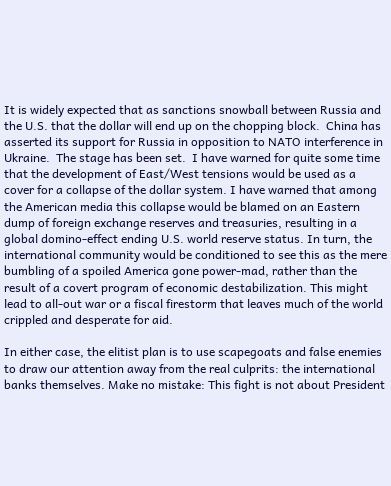It is widely expected that as sanctions snowball between Russia and the U.S. that the dollar will end up on the chopping block.  China has asserted its support for Russia in opposition to NATO interference in Ukraine.  The stage has been set.  I have warned for quite some time that the development of East/West tensions would be used as a cover for a collapse of the dollar system. I have warned that among the American media this collapse would be blamed on an Eastern dump of foreign exchange reserves and treasuries, resulting in a global domino-effect ending U.S. world reserve status. In turn, the international community would be conditioned to see this as the mere bumbling of a spoiled America gone power-mad, rather than the result of a covert program of economic destabilization. This might lead to all-out war or a fiscal firestorm that leaves much of the world crippled and desperate for aid.

In either case, the elitist plan is to use scapegoats and false enemies to draw our attention away from the real culprits: the international banks themselves. Make no mistake: This fight is not about President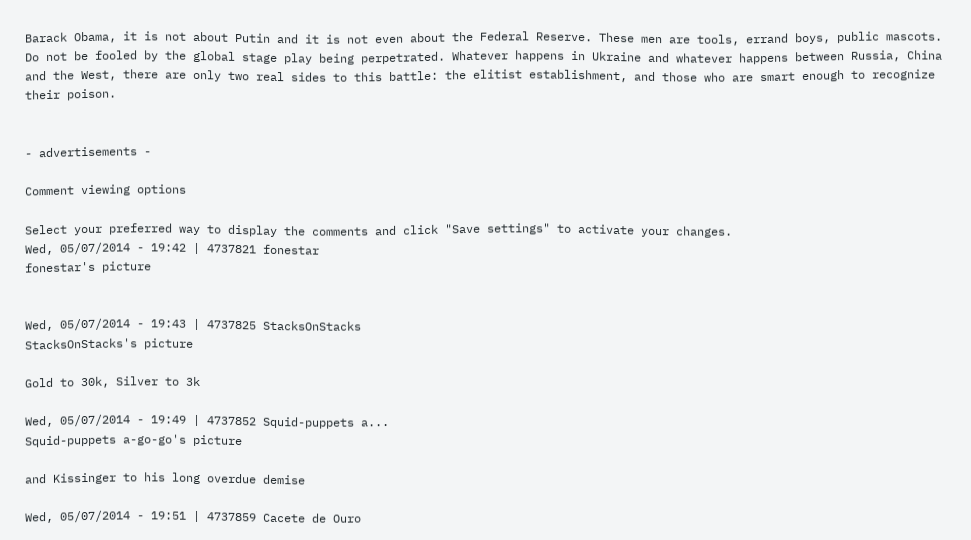Barack Obama, it is not about Putin and it is not even about the Federal Reserve. These men are tools, errand boys, public mascots. Do not be fooled by the global stage play being perpetrated. Whatever happens in Ukraine and whatever happens between Russia, China and the West, there are only two real sides to this battle: the elitist establishment, and those who are smart enough to recognize their poison.


- advertisements -

Comment viewing options

Select your preferred way to display the comments and click "Save settings" to activate your changes.
Wed, 05/07/2014 - 19:42 | 4737821 fonestar
fonestar's picture


Wed, 05/07/2014 - 19:43 | 4737825 StacksOnStacks
StacksOnStacks's picture

Gold to 30k, Silver to 3k

Wed, 05/07/2014 - 19:49 | 4737852 Squid-puppets a...
Squid-puppets a-go-go's picture

and Kissinger to his long overdue demise

Wed, 05/07/2014 - 19:51 | 4737859 Cacete de Ouro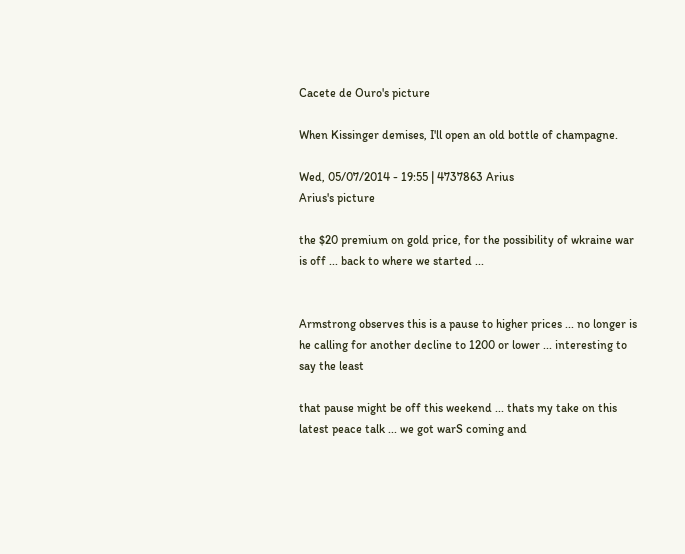Cacete de Ouro's picture

When Kissinger demises, I'll open an old bottle of champagne.

Wed, 05/07/2014 - 19:55 | 4737863 Arius
Arius's picture

the $20 premium on gold price, for the possibility of wkraine war is off ... back to where we started ...


Armstrong observes this is a pause to higher prices ... no longer is he calling for another decline to 1200 or lower ... interesting to say the least

that pause might be off this weekend ... thats my take on this latest peace talk ... we got warS coming and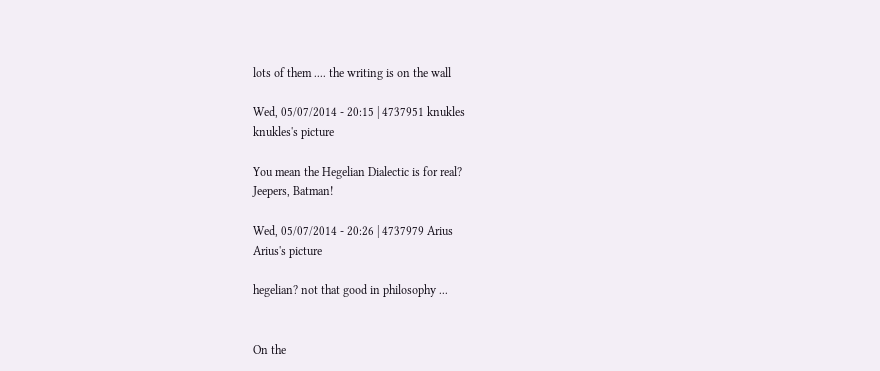lots of them .... the writing is on the wall

Wed, 05/07/2014 - 20:15 | 4737951 knukles
knukles's picture

You mean the Hegelian Dialectic is for real?
Jeepers, Batman!

Wed, 05/07/2014 - 20:26 | 4737979 Arius
Arius's picture

hegelian? not that good in philosophy ...


On the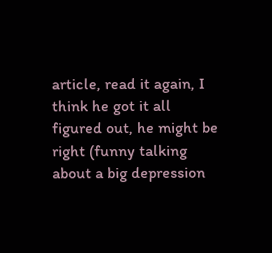article, read it again, I think he got it all figured out, he might be right (funny talking about a big depression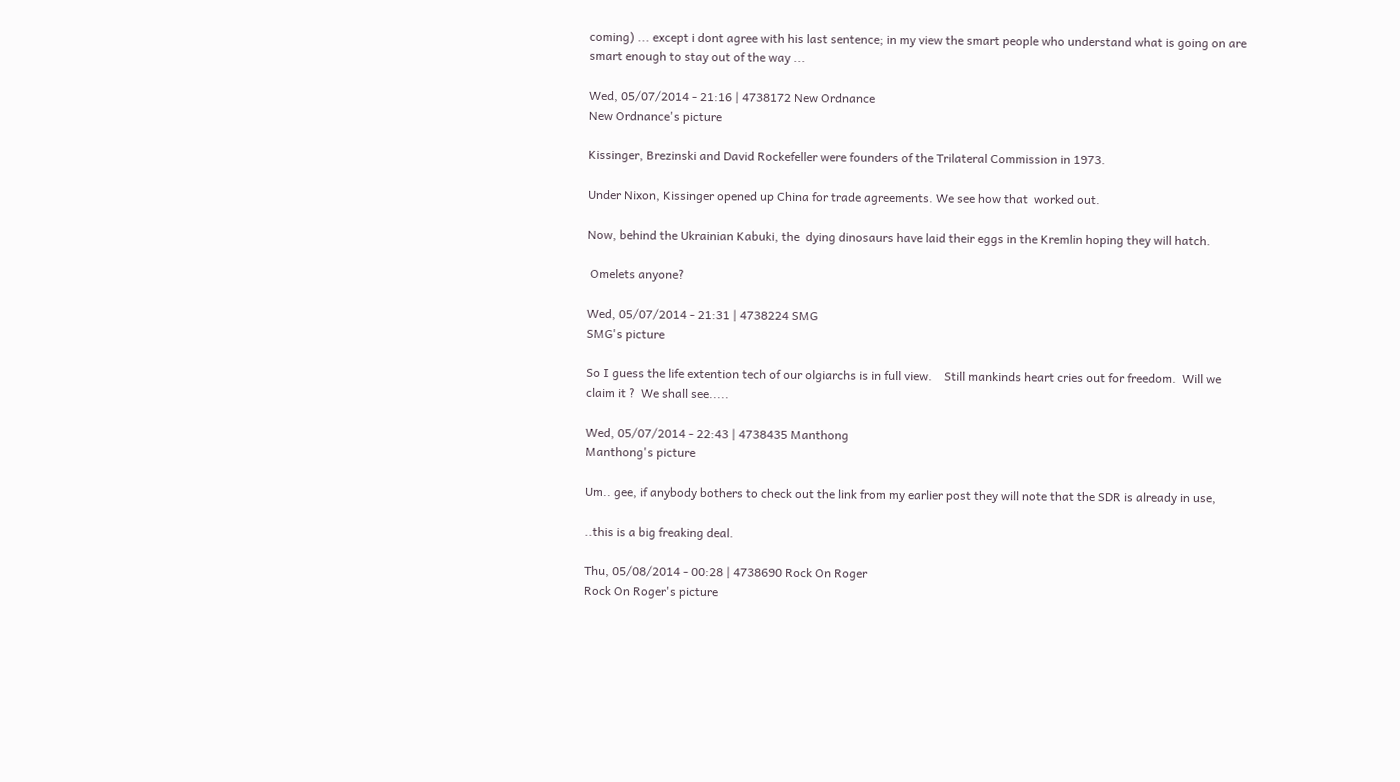coming) ... except i dont agree with his last sentence; in my view the smart people who understand what is going on are smart enough to stay out of the way ...

Wed, 05/07/2014 - 21:16 | 4738172 New Ordnance
New Ordnance's picture

Kissinger, Brezinski and David Rockefeller were founders of the Trilateral Commission in 1973.

Under Nixon, Kissinger opened up China for trade agreements. We see how that  worked out.

Now, behind the Ukrainian Kabuki, the  dying dinosaurs have laid their eggs in the Kremlin hoping they will hatch.

 Omelets anyone?

Wed, 05/07/2014 - 21:31 | 4738224 SMG
SMG's picture

So I guess the life extention tech of our olgiarchs is in full view.    Still mankinds heart cries out for freedom.  Will we claim it ?  We shall see.....

Wed, 05/07/2014 - 22:43 | 4738435 Manthong
Manthong's picture

Um.. gee, if anybody bothers to check out the link from my earlier post they will note that the SDR is already in use,

..this is a big freaking deal.

Thu, 05/08/2014 - 00:28 | 4738690 Rock On Roger
Rock On Roger's picture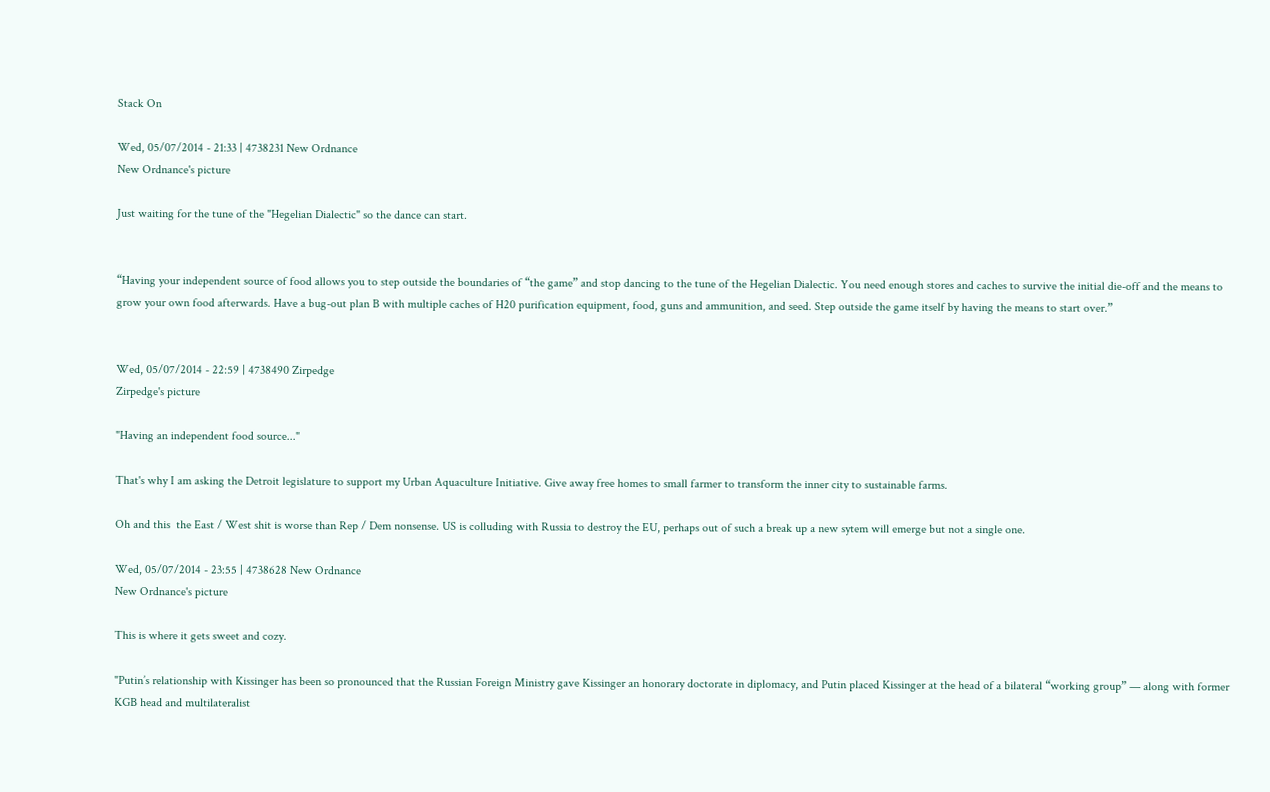Stack On

Wed, 05/07/2014 - 21:33 | 4738231 New Ordnance
New Ordnance's picture

Just waiting for the tune of the "Hegelian Dialectic" so the dance can start.


“Having your independent source of food allows you to step outside the boundaries of “the game” and stop dancing to the tune of the Hegelian Dialectic. You need enough stores and caches to survive the initial die-off and the means to grow your own food afterwards. Have a bug-out plan B with multiple caches of H20 purification equipment, food, guns and ammunition, and seed. Step outside the game itself by having the means to start over.”


Wed, 05/07/2014 - 22:59 | 4738490 Zirpedge
Zirpedge's picture

"Having an independent food source..."

That's why I am asking the Detroit legislature to support my Urban Aquaculture Initiative. Give away free homes to small farmer to transform the inner city to sustainable farms.

Oh and this  the East / West shit is worse than Rep / Dem nonsense. US is colluding with Russia to destroy the EU, perhaps out of such a break up a new sytem will emerge but not a single one.

Wed, 05/07/2014 - 23:55 | 4738628 New Ordnance
New Ordnance's picture

This is where it gets sweet and cozy.

"Putin’s relationship with Kissinger has been so pronounced that the Russian Foreign Ministry gave Kissinger an honorary doctorate in diplomacy, and Putin placed Kissinger at the head of a bilateral “working group” — along with former KGB head and multilateralist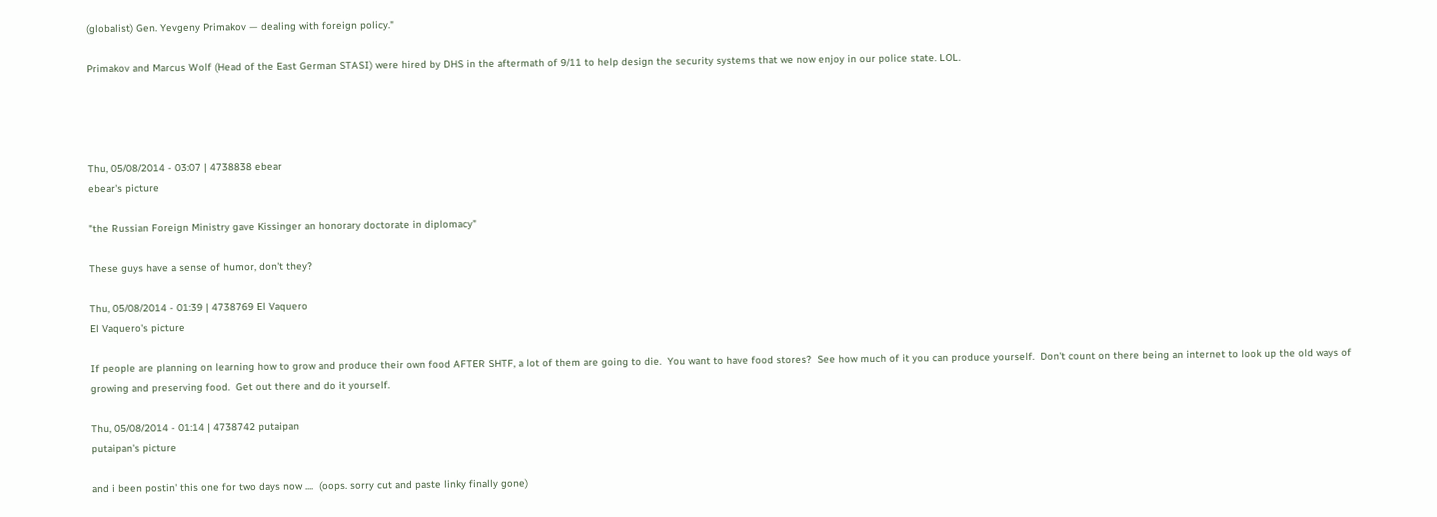(globalist) Gen. Yevgeny Primakov — dealing with foreign policy."

Primakov and Marcus Wolf (Head of the East German STASI) were hired by DHS in the aftermath of 9/11 to help design the security systems that we now enjoy in our police state. LOL.




Thu, 05/08/2014 - 03:07 | 4738838 ebear
ebear's picture

"the Russian Foreign Ministry gave Kissinger an honorary doctorate in diplomacy"

These guys have a sense of humor, don't they?

Thu, 05/08/2014 - 01:39 | 4738769 El Vaquero
El Vaquero's picture

If people are planning on learning how to grow and produce their own food AFTER SHTF, a lot of them are going to die.  You want to have food stores?  See how much of it you can produce yourself.  Don't count on there being an internet to look up the old ways of growing and preserving food.  Get out there and do it yourself.

Thu, 05/08/2014 - 01:14 | 4738742 putaipan
putaipan's picture

and i been postin' this one for two days now ....  (oops. sorry cut and paste linky finally gone)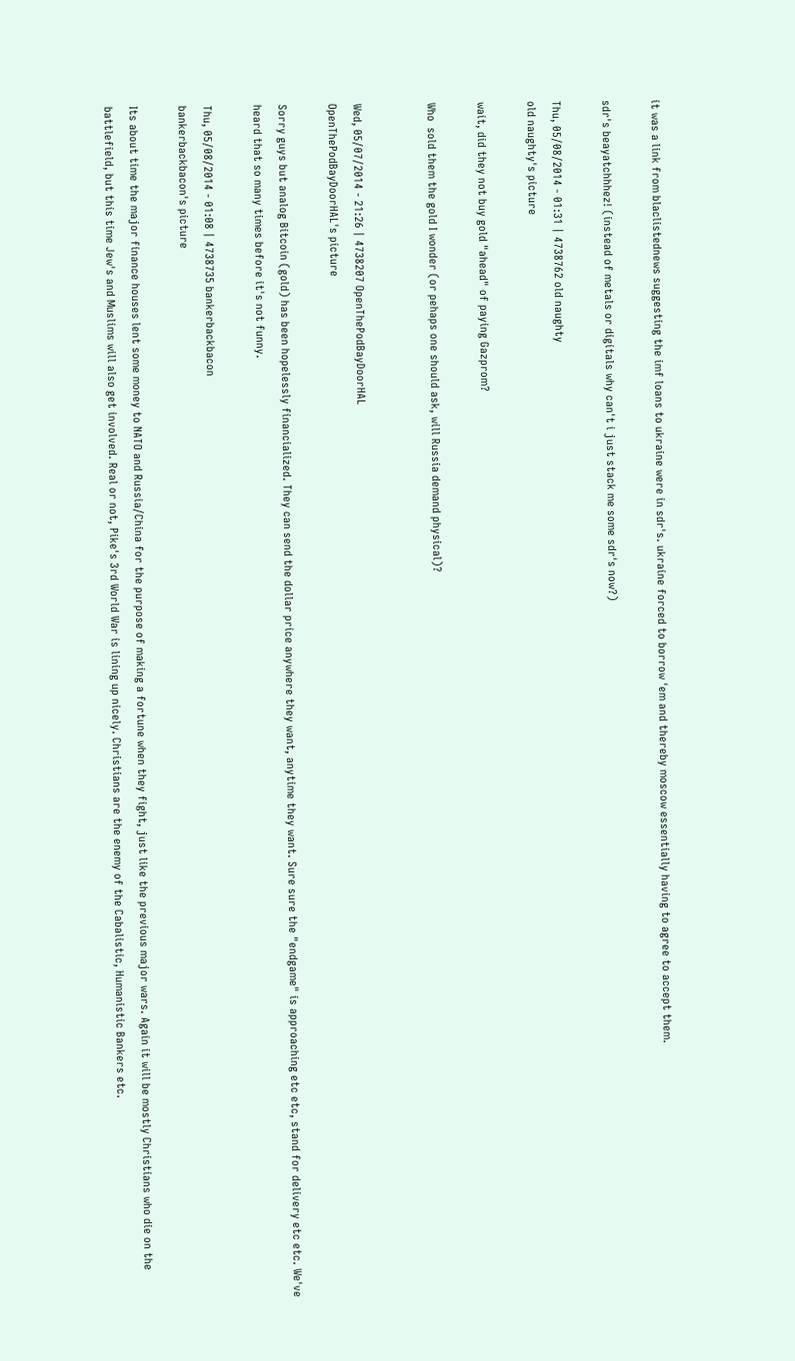it was a link from blaclistednews suggesting the imf loans to ukraine were in sdr's. ukraine forced to borrow 'em and thereby moscow essentially having to agree to accept them.

sdr's beayatchhhez! (instead of metals or digitals why can't i just stack me some sdr's now?)

Thu, 05/08/2014 - 01:31 | 4738762 old naughty
old naughty's picture

wait, did they not buy gold "ahead" of paying Gazprom?

Who  sold them the gold I wonder (or pehaps one should ask, will Russia demand physical)?


Wed, 05/07/2014 - 21:26 | 4738207 OpenThePodBayDoorHAL
OpenThePodBayDoorHAL's picture

Sorry guys but analog Bitcoin (gold) has been hopelessly financialized. They can send the dollar price anywhere they want, anytime they want. Sure sure the "endgame" is approaching etc etc, stand for delivery etc etc. We've heard that so many times before it's not funny.

Thu, 05/08/2014 - 01:08 | 4738735 bankerbackbacon
bankerbackbacon's picture

Its about time the major finance houses lent some money to NATO and Russia/China for the purpose of making a fortune when they fight, just like the previous major wars. Again it will be mostly Christians who die on the battlefield, but this time Jew's and Muslims will also get involved. Real or not, Pike's 3rd World War is lining up nicely. Christians are the enemy of the Cabalistic, Humanistic Bankers etc.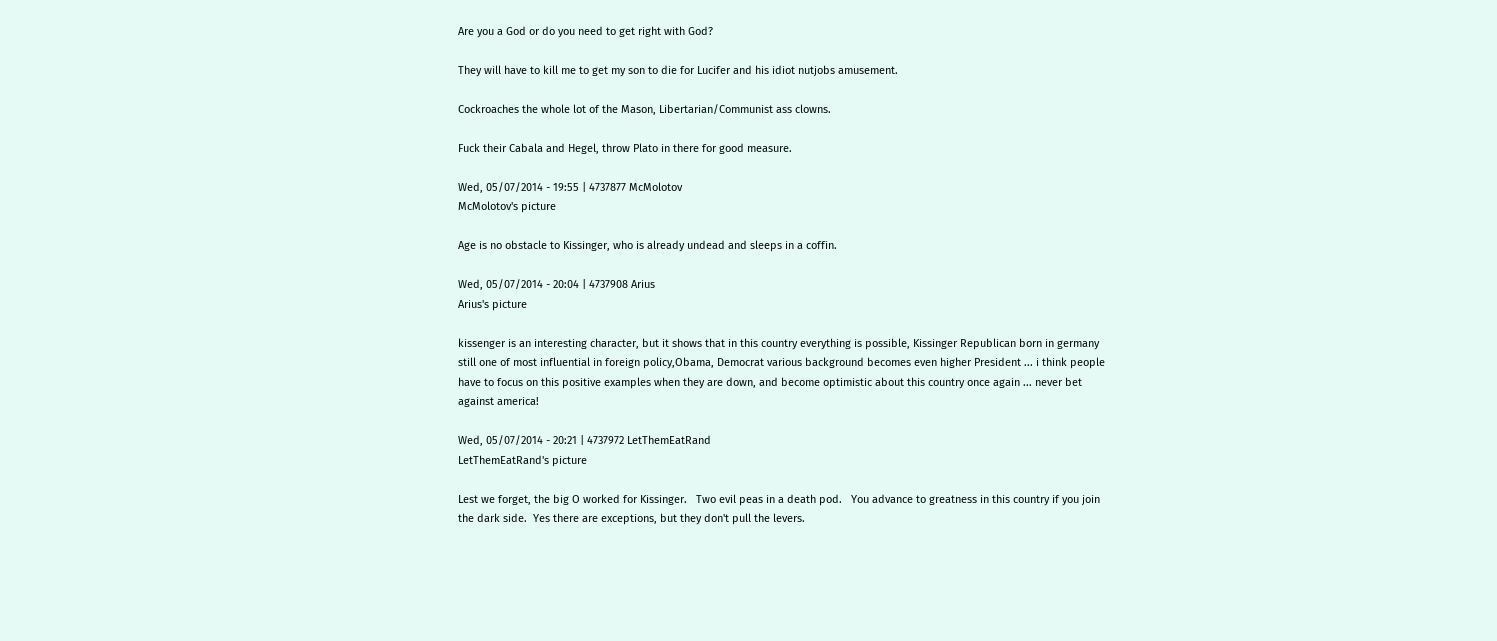Are you a God or do you need to get right with God?

They will have to kill me to get my son to die for Lucifer and his idiot nutjobs amusement.

Cockroaches the whole lot of the Mason, Libertarian/Communist ass clowns.

Fuck their Cabala and Hegel, throw Plato in there for good measure.

Wed, 05/07/2014 - 19:55 | 4737877 McMolotov
McMolotov's picture

Age is no obstacle to Kissinger, who is already undead and sleeps in a coffin.

Wed, 05/07/2014 - 20:04 | 4737908 Arius
Arius's picture

kissenger is an interesting character, but it shows that in this country everything is possible, Kissinger Republican born in germany still one of most influential in foreign policy,Obama, Democrat various background becomes even higher President ... i think people have to focus on this positive examples when they are down, and become optimistic about this country once again ... never bet against america!

Wed, 05/07/2014 - 20:21 | 4737972 LetThemEatRand
LetThemEatRand's picture

Lest we forget, the big O worked for Kissinger.   Two evil peas in a death pod.   You advance to greatness in this country if you join the dark side.  Yes there are exceptions, but they don't pull the levers.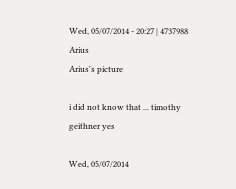Wed, 05/07/2014 - 20:27 | 4737988 Arius
Arius's picture

i did not know that ... timothy geithner yes

Wed, 05/07/2014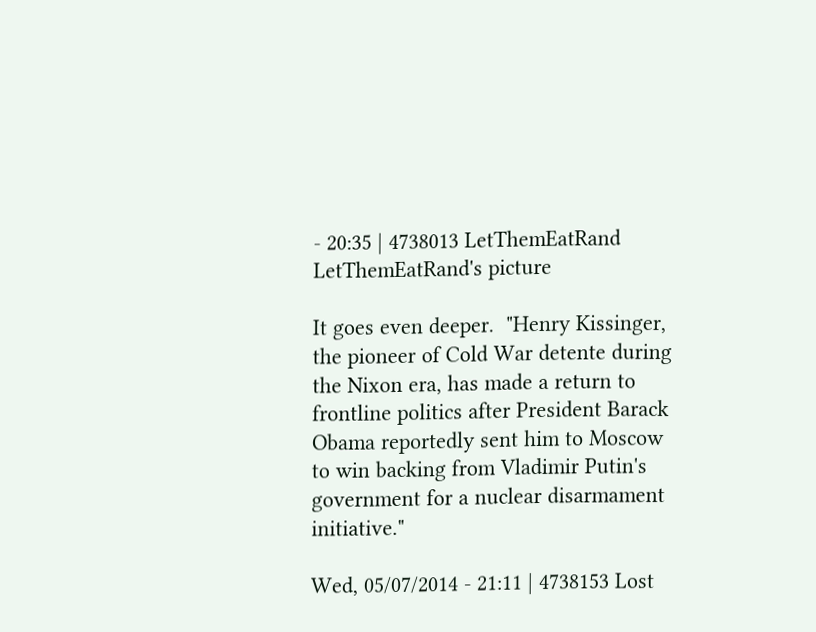- 20:35 | 4738013 LetThemEatRand
LetThemEatRand's picture

It goes even deeper.  "Henry Kissinger, the pioneer of Cold War detente during the Nixon era, has made a return to frontline politics after President Barack Obama reportedly sent him to Moscow to win backing from Vladimir Putin's government for a nuclear disarmament initiative."

Wed, 05/07/2014 - 21:11 | 4738153 Lost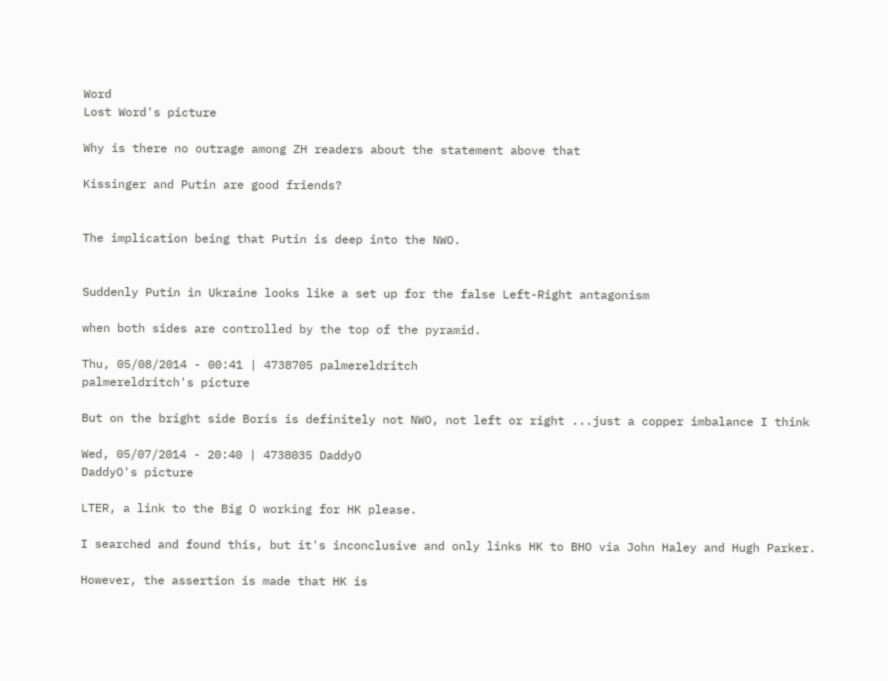Word
Lost Word's picture

Why is there no outrage among ZH readers about the statement above that

Kissinger and Putin are good friends?


The implication being that Putin is deep into the NWO.


Suddenly Putin in Ukraine looks like a set up for the false Left-Right antagonism

when both sides are controlled by the top of the pyramid.

Thu, 05/08/2014 - 00:41 | 4738705 palmereldritch
palmereldritch's picture

But on the bright side Boris is definitely not NWO, not left or right ...just a copper imbalance I think

Wed, 05/07/2014 - 20:40 | 4738035 DaddyO
DaddyO's picture

LTER, a link to the Big O working for HK please.

I searched and found this, but it's inconclusive and only links HK to BHO via John Haley and Hugh Parker.

However, the assertion is made that HK is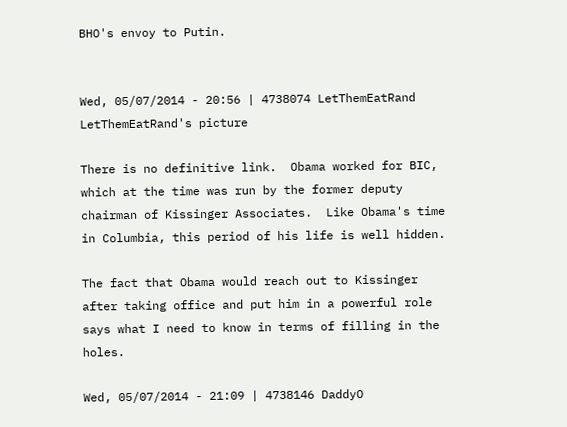BHO's envoy to Putin.


Wed, 05/07/2014 - 20:56 | 4738074 LetThemEatRand
LetThemEatRand's picture

There is no definitive link.  Obama worked for BIC, which at the time was run by the former deputy chairman of Kissinger Associates.  Like Obama's time in Columbia, this period of his life is well hidden.

The fact that Obama would reach out to Kissinger after taking office and put him in a powerful role says what I need to know in terms of filling in the holes.

Wed, 05/07/2014 - 21:09 | 4738146 DaddyO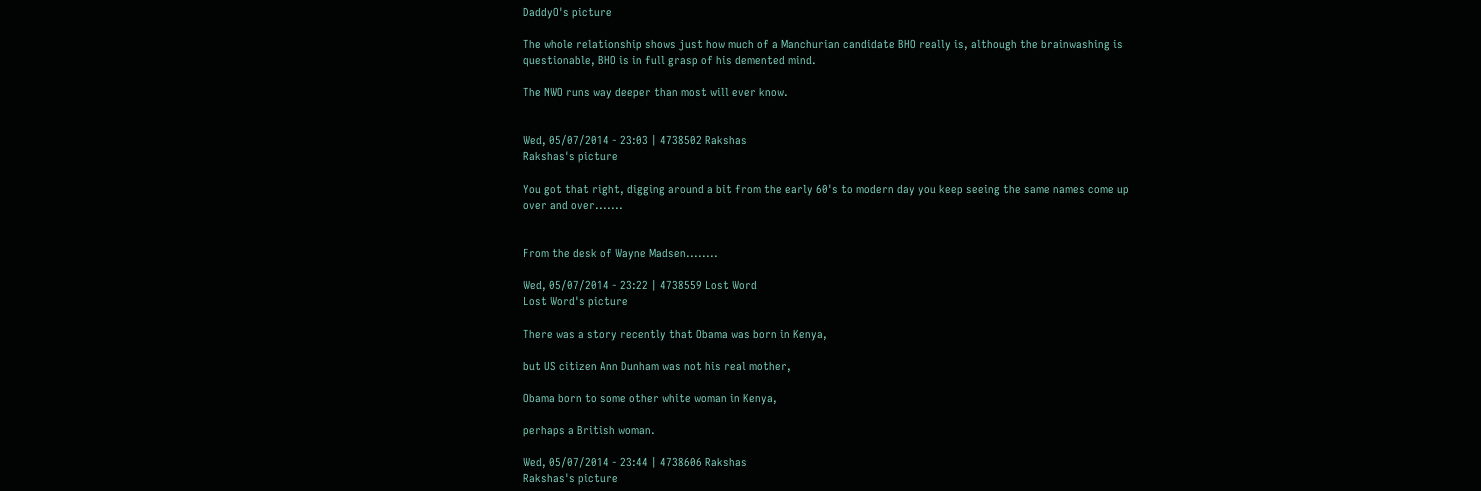DaddyO's picture

The whole relationship shows just how much of a Manchurian candidate BHO really is, although the brainwashing is questionable, BHO is in full grasp of his demented mind.

The NWO runs way deeper than most will ever know.


Wed, 05/07/2014 - 23:03 | 4738502 Rakshas
Rakshas's picture

You got that right, digging around a bit from the early 60's to modern day you keep seeing the same names come up over and over.......


From the desk of Wayne Madsen........

Wed, 05/07/2014 - 23:22 | 4738559 Lost Word
Lost Word's picture

There was a story recently that Obama was born in Kenya,

but US citizen Ann Dunham was not his real mother,

Obama born to some other white woman in Kenya,

perhaps a British woman.

Wed, 05/07/2014 - 23:44 | 4738606 Rakshas
Rakshas's picture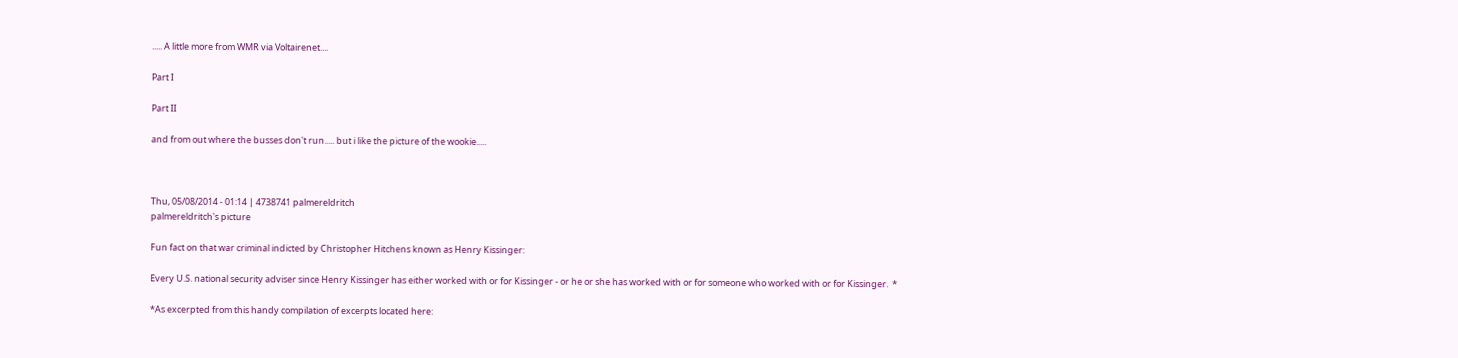..... A little more from WMR via Voltairenet....

Part I

Part II

and from out where the busses don't run..... but i like the picture of the wookie.....



Thu, 05/08/2014 - 01:14 | 4738741 palmereldritch
palmereldritch's picture

Fun fact on that war criminal indicted by Christopher Hitchens known as Henry Kissinger:

Every U.S. national security adviser since Henry Kissinger has either worked with or for Kissinger - or he or she has worked with or for someone who worked with or for Kissinger.  *

*As excerpted from this handy compilation of excerpts located here: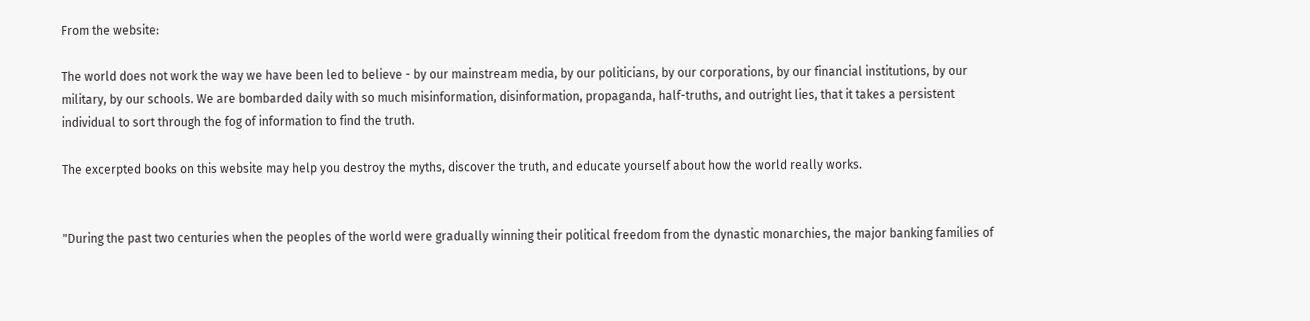From the website:

The world does not work the way we have been led to believe - by our mainstream media, by our politicians, by our corporations, by our financial institutions, by our military, by our schools. We are bombarded daily with so much misinformation, disinformation, propaganda, half-truths, and outright lies, that it takes a persistent individual to sort through the fog of information to find the truth.

The excerpted books on this website may help you destroy the myths, discover the truth, and educate yourself about how the world really works.


"During the past two centuries when the peoples of the world were gradually winning their political freedom from the dynastic monarchies, the major banking families of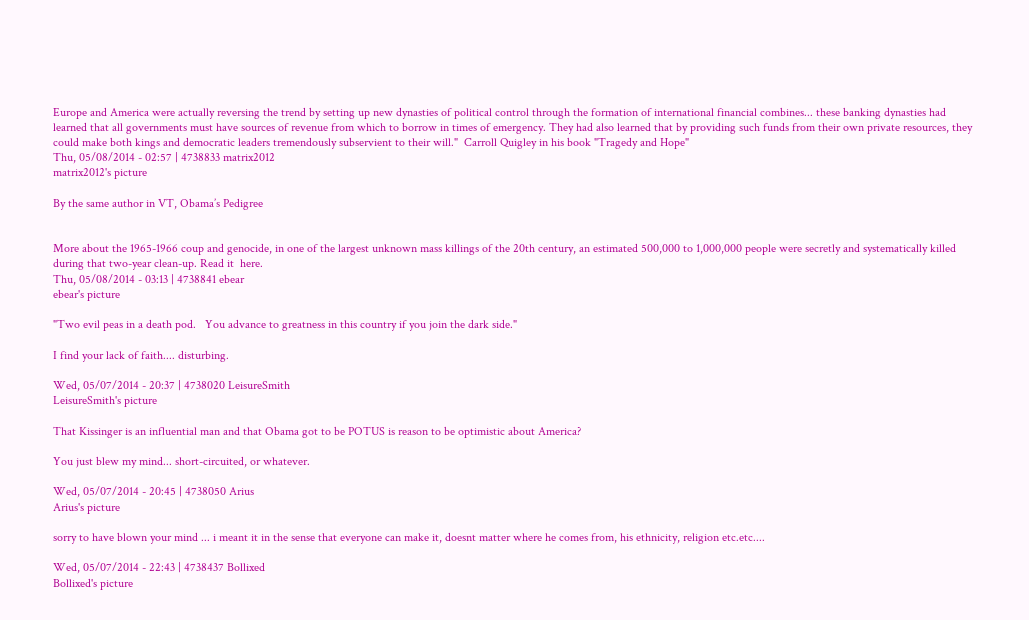Europe and America were actually reversing the trend by setting up new dynasties of political control through the formation of international financial combines... these banking dynasties had learned that all governments must have sources of revenue from which to borrow in times of emergency. They had also learned that by providing such funds from their own private resources, they could make both kings and democratic leaders tremendously subservient to their will."  Carroll Quigley in his book "Tragedy and Hope"
Thu, 05/08/2014 - 02:57 | 4738833 matrix2012
matrix2012's picture

By the same author in VT, Obama’s Pedigree


More about the 1965-1966 coup and genocide, in one of the largest unknown mass killings of the 20th century, an estimated 500,000 to 1,000,000 people were secretly and systematically killed during that two-year clean-up. Read it  here.
Thu, 05/08/2014 - 03:13 | 4738841 ebear
ebear's picture

"Two evil peas in a death pod.   You advance to greatness in this country if you join the dark side."

I find your lack of faith.... disturbing.

Wed, 05/07/2014 - 20:37 | 4738020 LeisureSmith
LeisureSmith's picture

That Kissinger is an influential man and that Obama got to be POTUS is reason to be optimistic about America?

You just blew my mind... short-circuited, or whatever.

Wed, 05/07/2014 - 20:45 | 4738050 Arius
Arius's picture

sorry to have blown your mind ... i meant it in the sense that everyone can make it, doesnt matter where he comes from, his ethnicity, religion etc.etc....

Wed, 05/07/2014 - 22:43 | 4738437 Bollixed
Bollixed's picture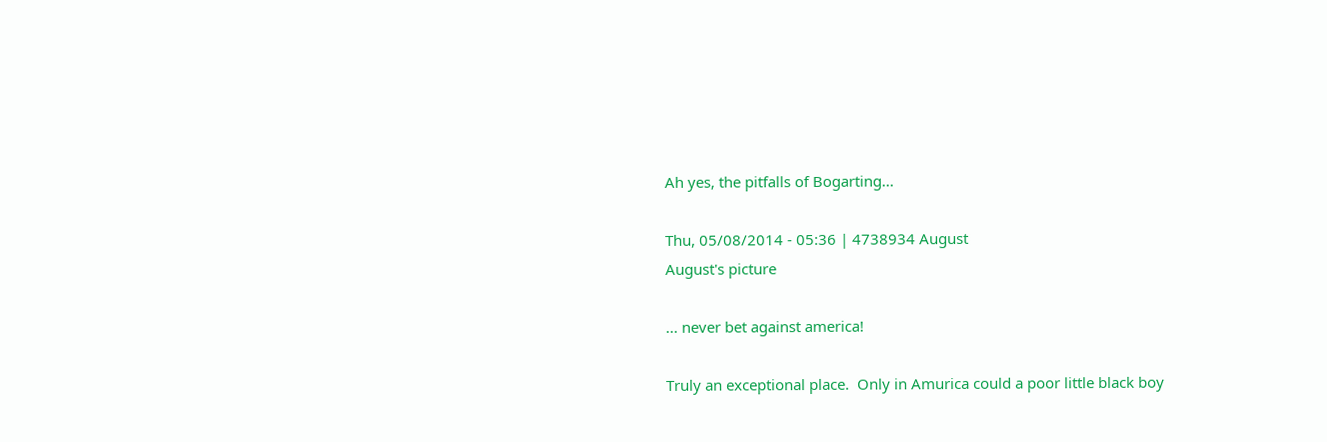Ah yes, the pitfalls of Bogarting...

Thu, 05/08/2014 - 05:36 | 4738934 August
August's picture

... never bet against america!

Truly an exceptional place.  Only in Amurica could a poor little black boy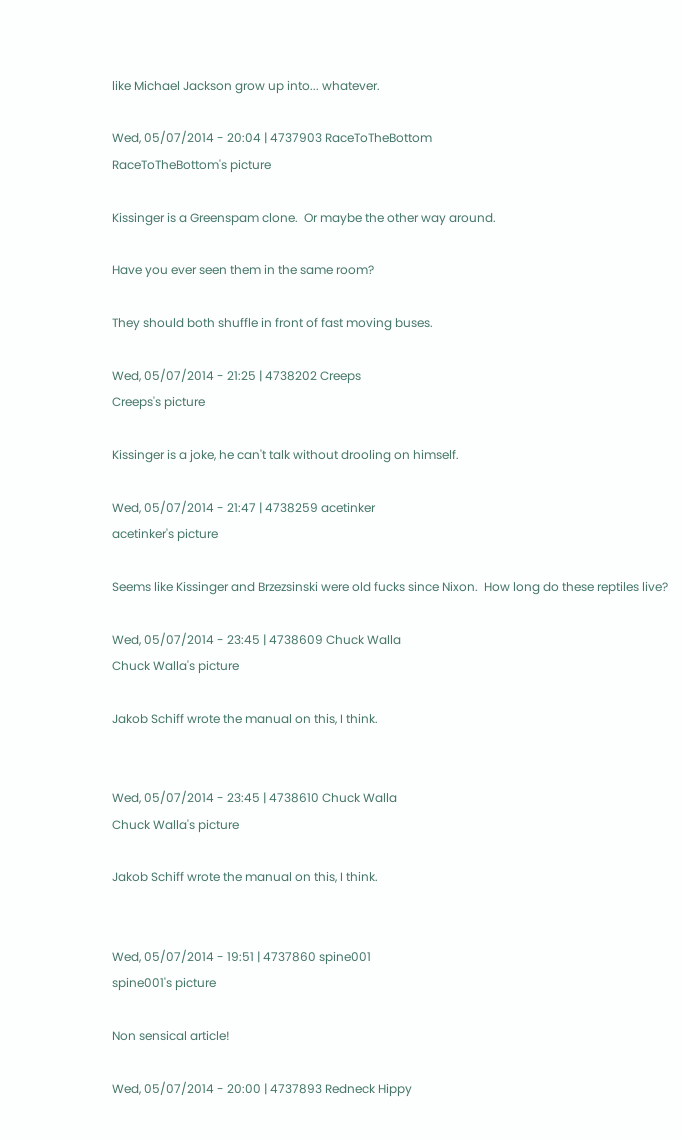like Michael Jackson grow up into... whatever.

Wed, 05/07/2014 - 20:04 | 4737903 RaceToTheBottom
RaceToTheBottom's picture

Kissinger is a Greenspam clone.  Or maybe the other way around.

Have you ever seen them in the same room?

They should both shuffle in front of fast moving buses.

Wed, 05/07/2014 - 21:25 | 4738202 Creeps
Creeps's picture

Kissinger is a joke, he can't talk without drooling on himself.

Wed, 05/07/2014 - 21:47 | 4738259 acetinker
acetinker's picture

Seems like Kissinger and Brzezsinski were old fucks since Nixon.  How long do these reptiles live?

Wed, 05/07/2014 - 23:45 | 4738609 Chuck Walla
Chuck Walla's picture

Jakob Schiff wrote the manual on this, I think.


Wed, 05/07/2014 - 23:45 | 4738610 Chuck Walla
Chuck Walla's picture

Jakob Schiff wrote the manual on this, I think.


Wed, 05/07/2014 - 19:51 | 4737860 spine001
spine001's picture

Non sensical article!

Wed, 05/07/2014 - 20:00 | 4737893 Redneck Hippy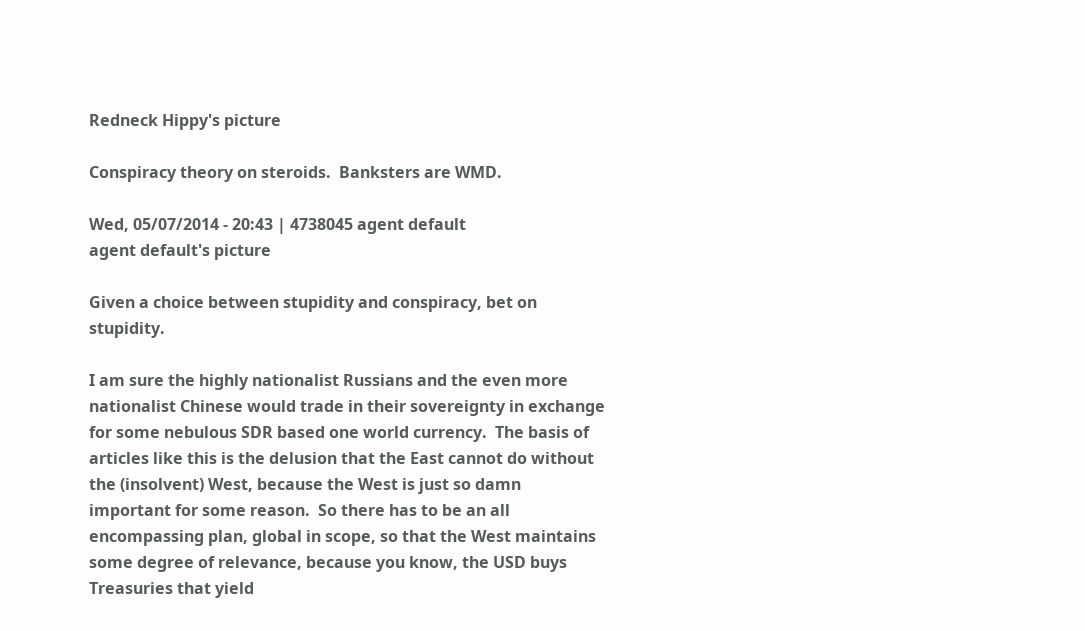Redneck Hippy's picture

Conspiracy theory on steroids.  Banksters are WMD.

Wed, 05/07/2014 - 20:43 | 4738045 agent default
agent default's picture

Given a choice between stupidity and conspiracy, bet on stupidity.

I am sure the highly nationalist Russians and the even more nationalist Chinese would trade in their sovereignty in exchange for some nebulous SDR based one world currency.  The basis of articles like this is the delusion that the East cannot do without the (insolvent) West, because the West is just so damn important for some reason.  So there has to be an all encompassing plan, global in scope, so that the West maintains some degree of relevance, because you know, the USD buys Treasuries that yield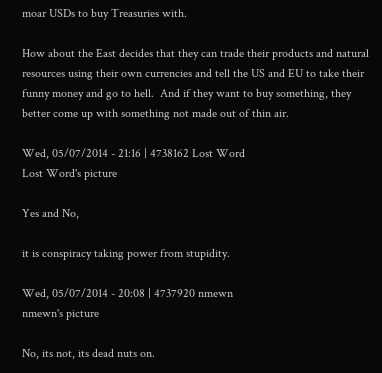moar USDs to buy Treasuries with.

How about the East decides that they can trade their products and natural resources using their own currencies and tell the US and EU to take their funny money and go to hell.  And if they want to buy something, they better come up with something not made out of thin air.

Wed, 05/07/2014 - 21:16 | 4738162 Lost Word
Lost Word's picture

Yes and No,

it is conspiracy taking power from stupidity.

Wed, 05/07/2014 - 20:08 | 4737920 nmewn
nmewn's picture

No, its not, its dead nuts on.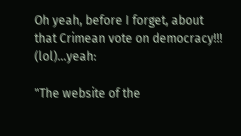Oh yeah, before I forget, about that Crimean vote on democracy!!! (lol)...yeah:

"The website of the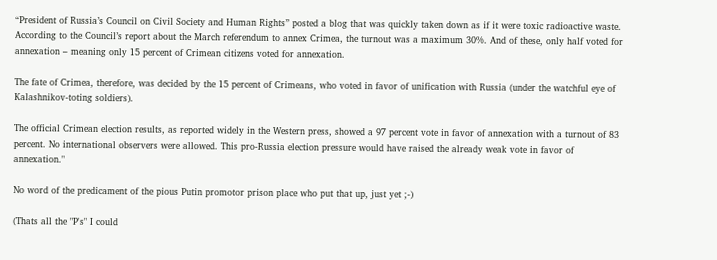“President of Russia’s Council on Civil Society and Human Rights” posted a blog that was quickly taken down as if it were toxic radioactive waste. According to the Council’s report about the March referendum to annex Crimea, the turnout was a maximum 30%. And of these, only half voted for annexation – meaning only 15 percent of Crimean citizens voted for annexation.

The fate of Crimea, therefore, was decided by the 15 percent of Crimeans, who voted in favor of unification with Russia (under the watchful eye of Kalashnikov-toting soldiers).

The official Crimean election results, as reported widely in the Western press, showed a 97 percent vote in favor of annexation with a turnout of 83 percent. No international observers were allowed. This pro-Russia election pressure would have raised the already weak vote in favor of annexation."

No word of the predicament of the pious Putin promotor prison place who put that up, just yet ;-)

(Thats all the "P's" I could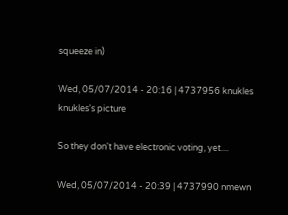squeeze in)

Wed, 05/07/2014 - 20:16 | 4737956 knukles
knukles's picture

So they don't have electronic voting, yet....

Wed, 05/07/2014 - 20:39 | 4737990 nmewn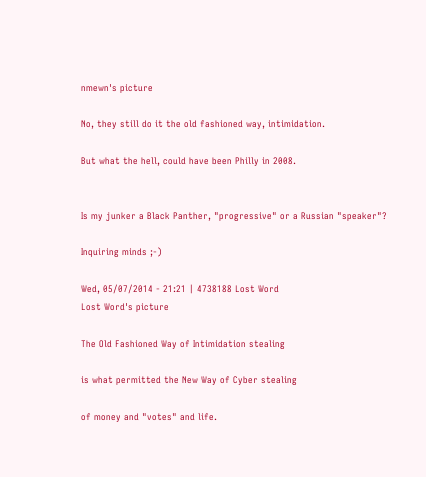nmewn's picture

No, they still do it the old fashioned way, intimidation.

But what the hell, could have been Philly in 2008.


Is my junker a Black Panther, "progressive" or a Russian "speaker"?

Inquiring minds ;-)

Wed, 05/07/2014 - 21:21 | 4738188 Lost Word
Lost Word's picture

The Old Fashioned Way of Intimidation stealing

is what permitted the New Way of Cyber stealing

of money and "votes" and life.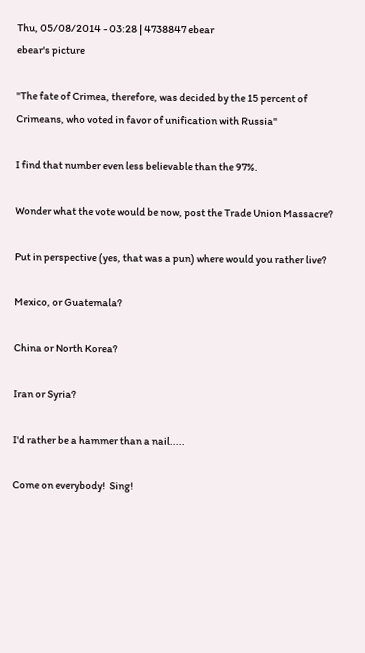Thu, 05/08/2014 - 03:28 | 4738847 ebear
ebear's picture

"The fate of Crimea, therefore, was decided by the 15 percent of Crimeans, who voted in favor of unification with Russia"

I find that number even less believable than the 97%.

Wonder what the vote would be now, post the Trade Union Massacre?

Put in perspective (yes, that was a pun) where would you rather live?

Mexico, or Guatemala?

China or North Korea?

Iran or Syria?

I'd rather be a hammer than a nail.....

Come on everybody!  Sing!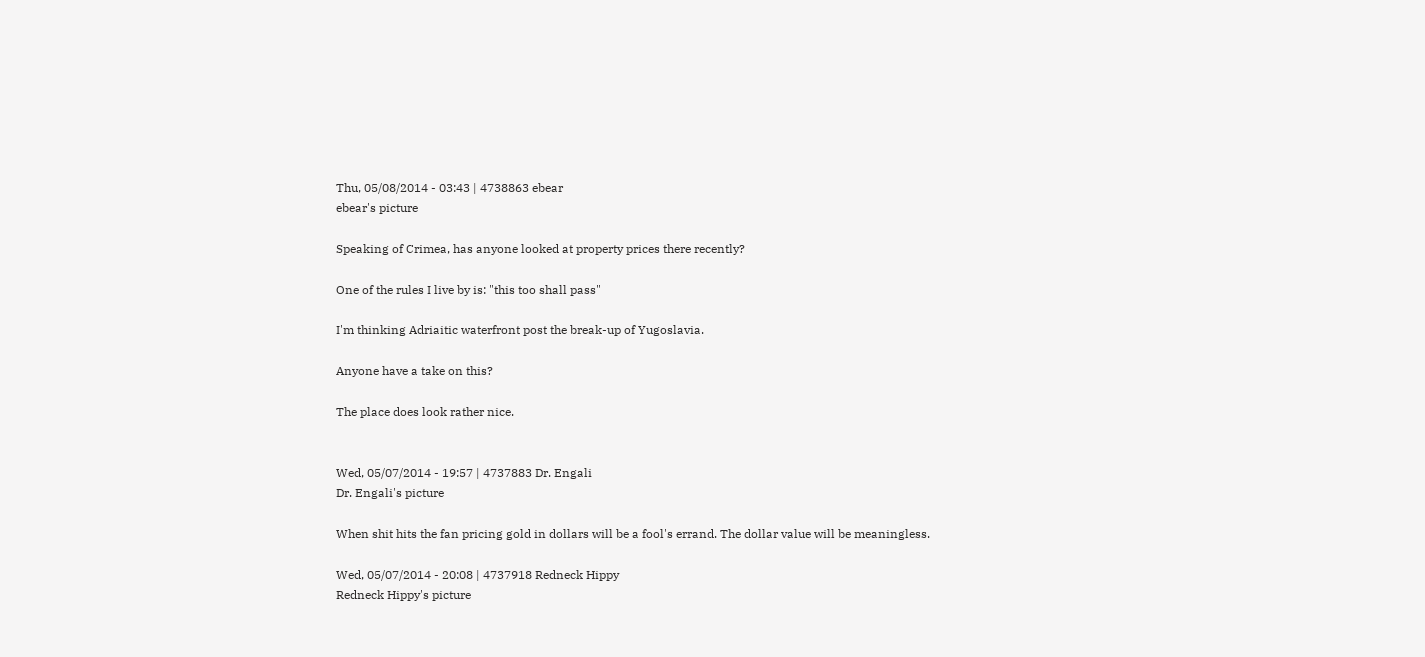Thu, 05/08/2014 - 03:43 | 4738863 ebear
ebear's picture

Speaking of Crimea, has anyone looked at property prices there recently?

One of the rules I live by is: "this too shall pass"

I'm thinking Adriaitic waterfront post the break-up of Yugoslavia.

Anyone have a take on this?

The place does look rather nice.


Wed, 05/07/2014 - 19:57 | 4737883 Dr. Engali
Dr. Engali's picture

When shit hits the fan pricing gold in dollars will be a fool's errand. The dollar value will be meaningless.

Wed, 05/07/2014 - 20:08 | 4737918 Redneck Hippy
Redneck Hippy's picture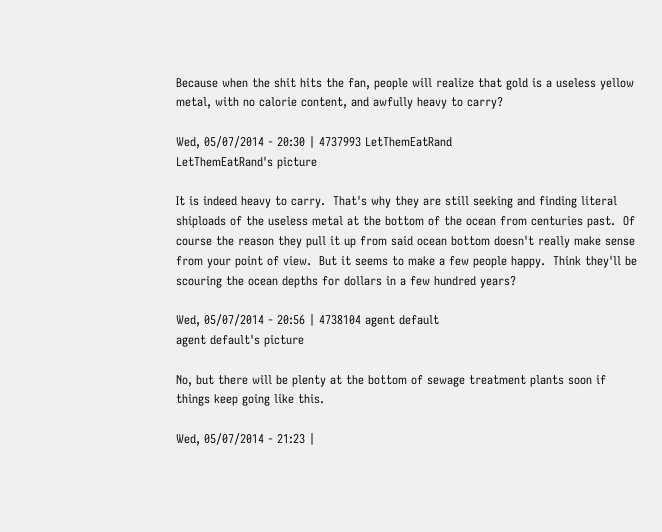Because when the shit hits the fan, people will realize that gold is a useless yellow metal, with no calorie content, and awfully heavy to carry?

Wed, 05/07/2014 - 20:30 | 4737993 LetThemEatRand
LetThemEatRand's picture

It is indeed heavy to carry.  That's why they are still seeking and finding literal shiploads of the useless metal at the bottom of the ocean from centuries past.  Of course the reason they pull it up from said ocean bottom doesn't really make sense from your point of view.  But it seems to make a few people happy.  Think they'll be scouring the ocean depths for dollars in a few hundred years?

Wed, 05/07/2014 - 20:56 | 4738104 agent default
agent default's picture

No, but there will be plenty at the bottom of sewage treatment plants soon if things keep going like this.

Wed, 05/07/2014 - 21:23 |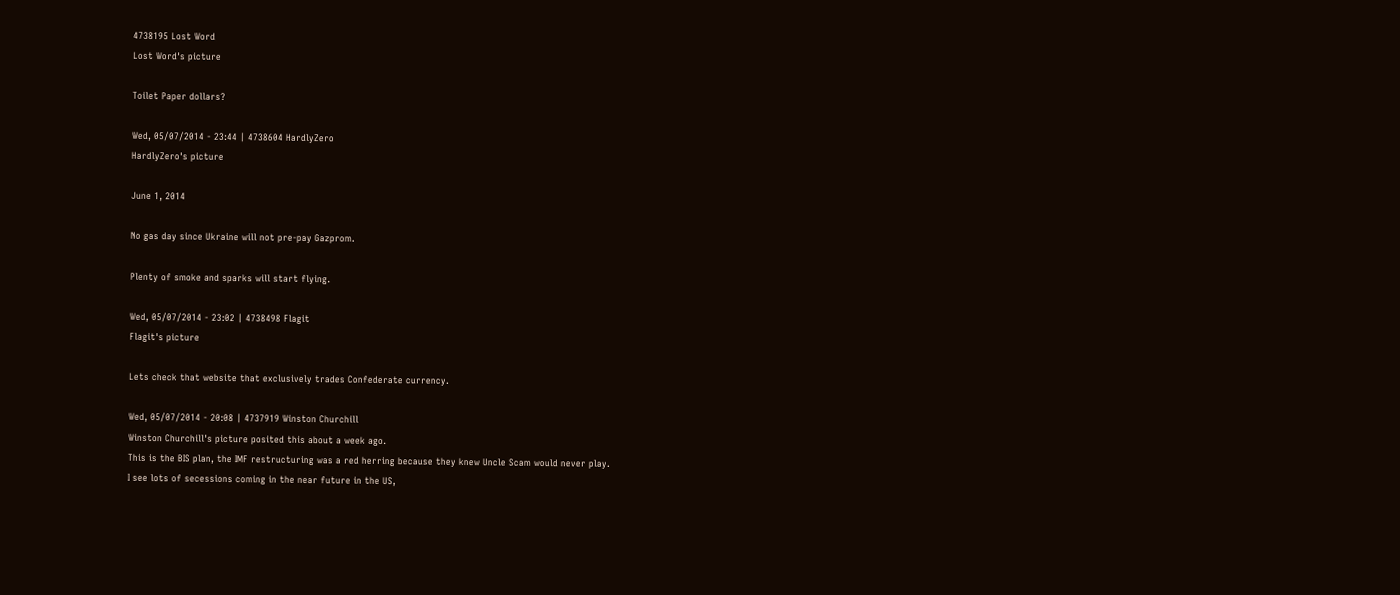4738195 Lost Word
Lost Word's picture

Toilet Paper dollars?

Wed, 05/07/2014 - 23:44 | 4738604 HardlyZero
HardlyZero's picture

June 1, 2014

No gas day since Ukraine will not pre-pay Gazprom.

Plenty of smoke and sparks will start flying.

Wed, 05/07/2014 - 23:02 | 4738498 Flagit
Flagit's picture

Lets check that website that exclusively trades Confederate currency.

Wed, 05/07/2014 - 20:08 | 4737919 Winston Churchill
Winston Churchill's picture posited this about a week ago.
This is the BIS plan, the IMF restructuring was a red herring because they knew Uncle Scam would never play.
I see lots of secessions coming in the near future in the US,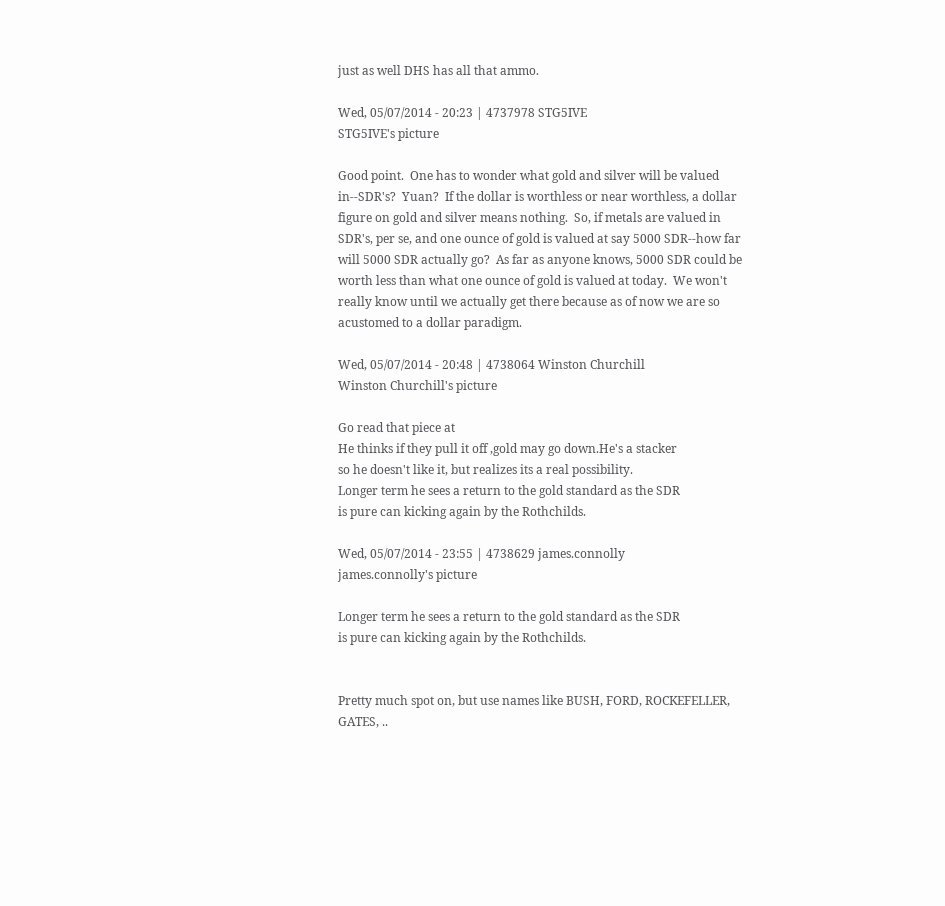just as well DHS has all that ammo.

Wed, 05/07/2014 - 20:23 | 4737978 STG5IVE
STG5IVE's picture

Good point.  One has to wonder what gold and silver will be valued in--SDR's?  Yuan?  If the dollar is worthless or near worthless, a dollar figure on gold and silver means nothing.  So, if metals are valued in SDR's, per se, and one ounce of gold is valued at say 5000 SDR--how far will 5000 SDR actually go?  As far as anyone knows, 5000 SDR could be worth less than what one ounce of gold is valued at today.  We won't really know until we actually get there because as of now we are so acustomed to a dollar paradigm.

Wed, 05/07/2014 - 20:48 | 4738064 Winston Churchill
Winston Churchill's picture

Go read that piece at
He thinks if they pull it off ,gold may go down.He's a stacker
so he doesn't like it, but realizes its a real possibility.
Longer term he sees a return to the gold standard as the SDR
is pure can kicking again by the Rothchilds.

Wed, 05/07/2014 - 23:55 | 4738629 james.connolly
james.connolly's picture

Longer term he sees a return to the gold standard as the SDR
is pure can kicking again by the Rothchilds.


Pretty much spot on, but use names like BUSH, FORD, ROCKEFELLER, GATES, ..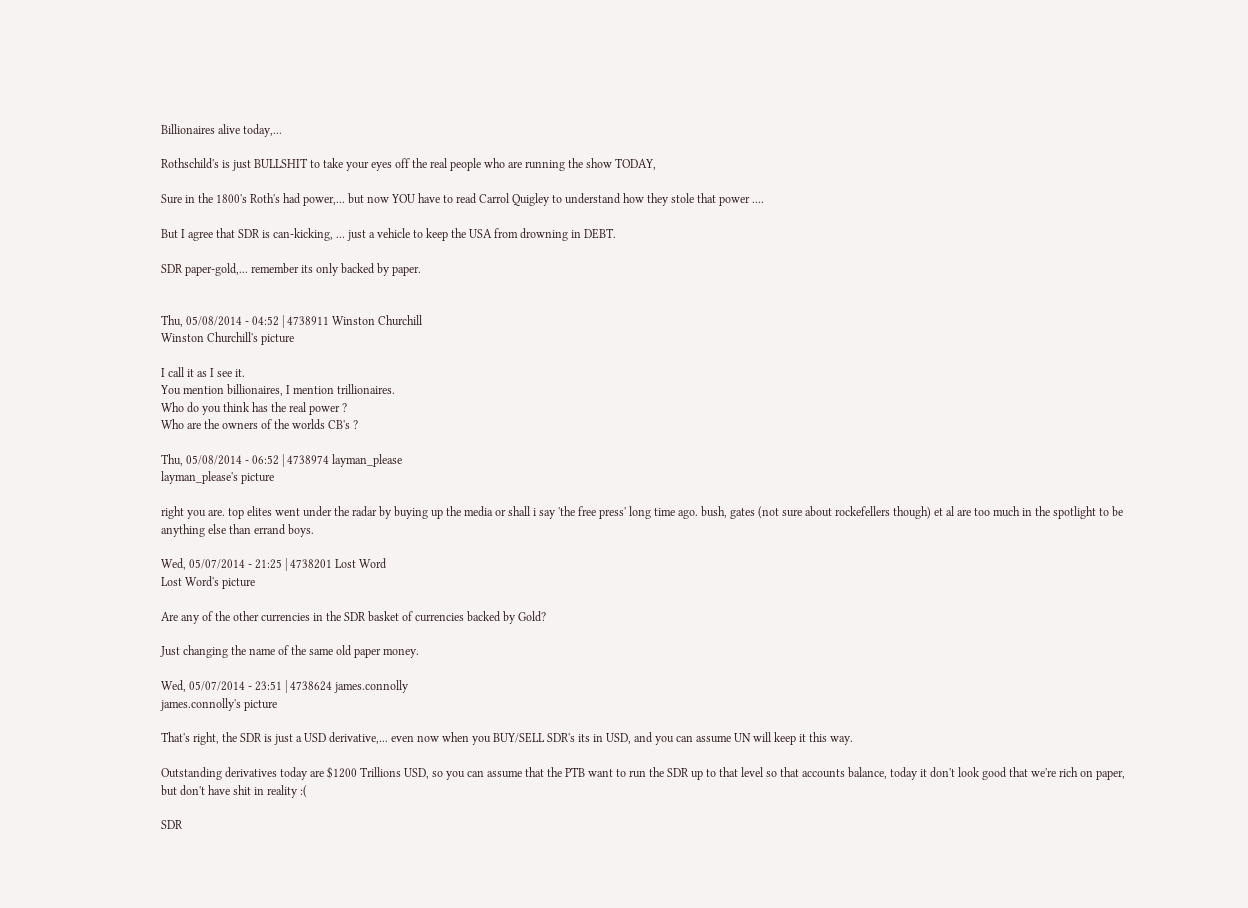Billionaires alive today,...

Rothschild's is just BULLSHIT to take your eyes off the real people who are running the show TODAY,

Sure in the 1800's Roth's had power,... but now YOU have to read Carrol Quigley to understand how they stole that power ....

But I agree that SDR is can-kicking, ... just a vehicle to keep the USA from drowning in DEBT.

SDR paper-gold,... remember its only backed by paper.


Thu, 05/08/2014 - 04:52 | 4738911 Winston Churchill
Winston Churchill's picture

I call it as I see it.
You mention billionaires, I mention trillionaires.
Who do you think has the real power ?
Who are the owners of the worlds CB's ?

Thu, 05/08/2014 - 06:52 | 4738974 layman_please
layman_please's picture

right you are. top elites went under the radar by buying up the media or shall i say 'the free press' long time ago. bush, gates (not sure about rockefellers though) et al are too much in the spotlight to be anything else than errand boys.

Wed, 05/07/2014 - 21:25 | 4738201 Lost Word
Lost Word's picture

Are any of the other currencies in the SDR basket of currencies backed by Gold?

Just changing the name of the same old paper money.

Wed, 05/07/2014 - 23:51 | 4738624 james.connolly
james.connolly's picture

That's right, the SDR is just a USD derivative,... even now when you BUY/SELL SDR's its in USD, and you can assume UN will keep it this way.

Outstanding derivatives today are $1200 Trillions USD, so you can assume that the PTB want to run the SDR up to that level so that accounts balance, today it don't look good that we're rich on paper, but don't have shit in reality :(

SDR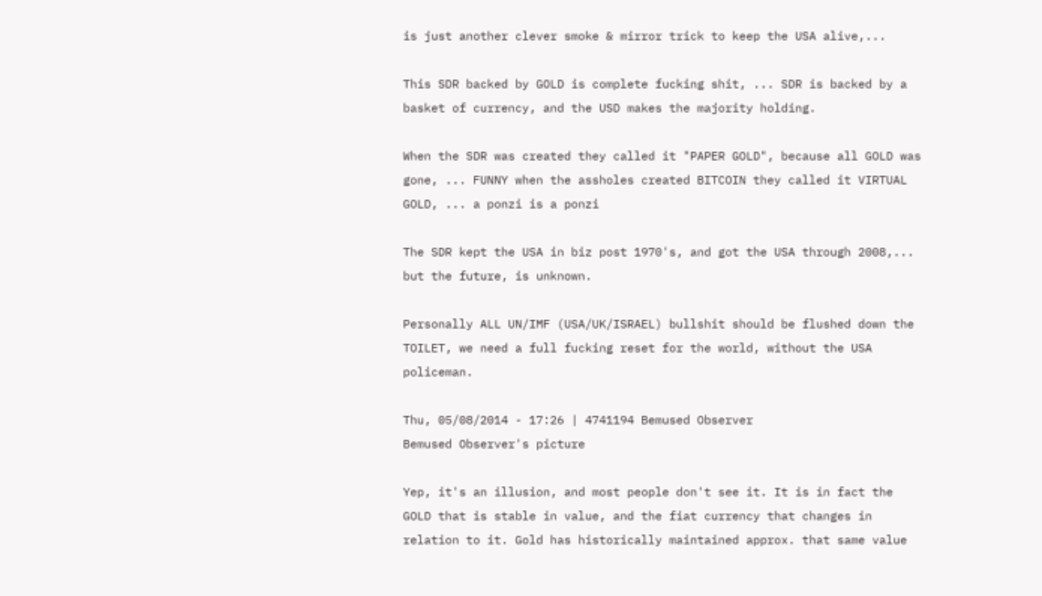is just another clever smoke & mirror trick to keep the USA alive,...

This SDR backed by GOLD is complete fucking shit, ... SDR is backed by a basket of currency, and the USD makes the majority holding.

When the SDR was created they called it "PAPER GOLD", because all GOLD was gone, ... FUNNY when the assholes created BITCOIN they called it VIRTUAL GOLD, ... a ponzi is a ponzi

The SDR kept the USA in biz post 1970's, and got the USA through 2008,... but the future, is unknown.

Personally ALL UN/IMF (USA/UK/ISRAEL) bullshit should be flushed down the TOILET, we need a full fucking reset for the world, without the USA policeman.

Thu, 05/08/2014 - 17:26 | 4741194 Bemused Observer
Bemused Observer's picture

Yep, it's an illusion, and most people don't see it. It is in fact the GOLD that is stable in value, and the fiat currency that changes in relation to it. Gold has historically maintained approx. that same value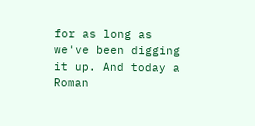for as long as we've been digging it up. And today a Roman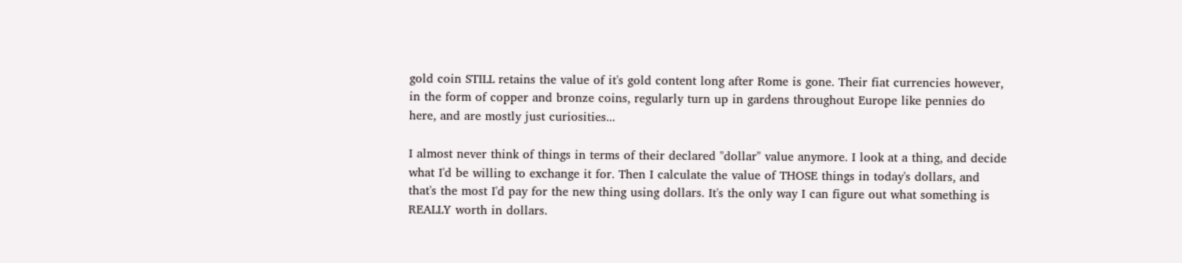gold coin STILL retains the value of it's gold content long after Rome is gone. Their fiat currencies however, in the form of copper and bronze coins, regularly turn up in gardens throughout Europe like pennies do here, and are mostly just curiosities...

I almost never think of things in terms of their declared "dollar" value anymore. I look at a thing, and decide what I'd be willing to exchange it for. Then I calculate the value of THOSE things in today's dollars, and that's the most I'd pay for the new thing using dollars. It's the only way I can figure out what something is REALLY worth in dollars.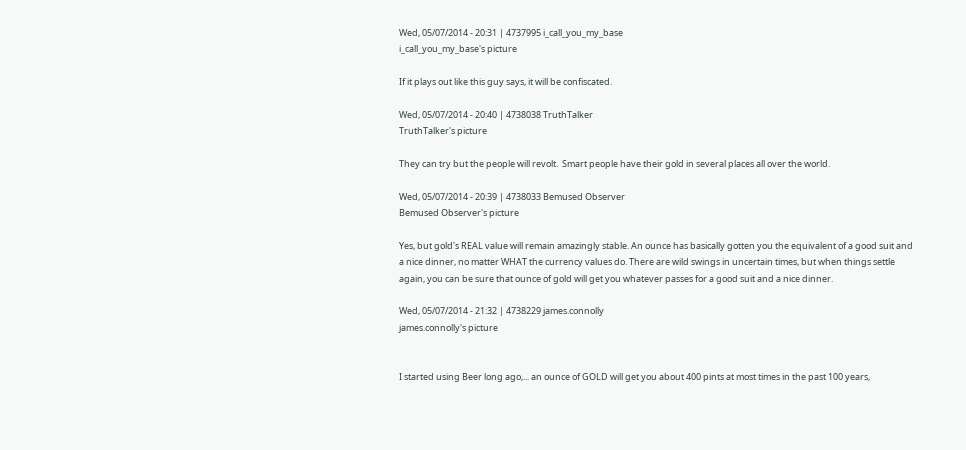Wed, 05/07/2014 - 20:31 | 4737995 i_call_you_my_base
i_call_you_my_base's picture

If it plays out like this guy says, it will be confiscated.

Wed, 05/07/2014 - 20:40 | 4738038 TruthTalker
TruthTalker's picture

They can try but the people will revolt.  Smart people have their gold in several places all over the world.

Wed, 05/07/2014 - 20:39 | 4738033 Bemused Observer
Bemused Observer's picture

Yes, but gold's REAL value will remain amazingly stable. An ounce has basically gotten you the equivalent of a good suit and a nice dinner, no matter WHAT the currency values do. There are wild swings in uncertain times, but when things settle again, you can be sure that ounce of gold will get you whatever passes for a good suit and a nice dinner.

Wed, 05/07/2014 - 21:32 | 4738229 james.connolly
james.connolly's picture


I started using Beer long ago,... an ounce of GOLD will get you about 400 pints at most times in the past 100 years,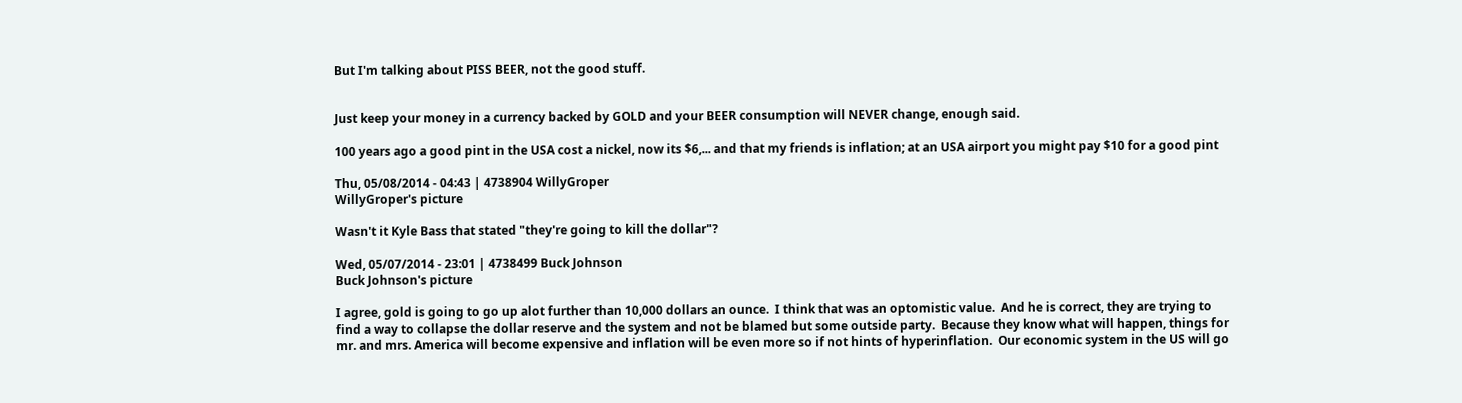But I'm talking about PISS BEER, not the good stuff.


Just keep your money in a currency backed by GOLD and your BEER consumption will NEVER change, enough said.

100 years ago a good pint in the USA cost a nickel, now its $6,... and that my friends is inflation; at an USA airport you might pay $10 for a good pint

Thu, 05/08/2014 - 04:43 | 4738904 WillyGroper
WillyGroper's picture

Wasn't it Kyle Bass that stated "they're going to kill the dollar"?

Wed, 05/07/2014 - 23:01 | 4738499 Buck Johnson
Buck Johnson's picture

I agree, gold is going to go up alot further than 10,000 dollars an ounce.  I think that was an optomistic value.  And he is correct, they are trying to find a way to collapse the dollar reserve and the system and not be blamed but some outside party.  Because they know what will happen, things for mr. and mrs. America will become expensive and inflation will be even more so if not hints of hyperinflation.  Our economic system in the US will go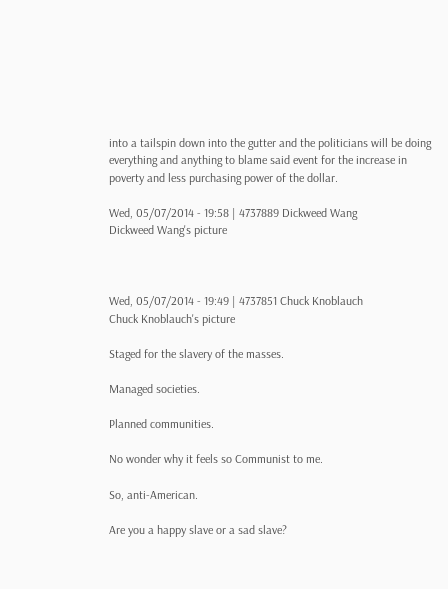into a tailspin down into the gutter and the politicians will be doing everything and anything to blame said event for the increase in poverty and less purchasing power of the dollar.

Wed, 05/07/2014 - 19:58 | 4737889 Dickweed Wang
Dickweed Wang's picture



Wed, 05/07/2014 - 19:49 | 4737851 Chuck Knoblauch
Chuck Knoblauch's picture

Staged for the slavery of the masses.

Managed societies.

Planned communities.

No wonder why it feels so Communist to me.

So, anti-American.

Are you a happy slave or a sad slave?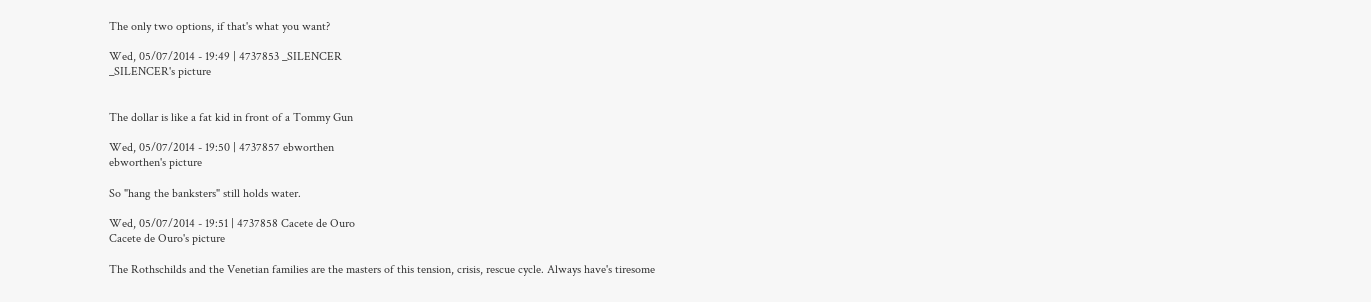The only two options, if that's what you want?

Wed, 05/07/2014 - 19:49 | 4737853 _SILENCER
_SILENCER's picture


The dollar is like a fat kid in front of a Tommy Gun

Wed, 05/07/2014 - 19:50 | 4737857 ebworthen
ebworthen's picture

So "hang the banksters" still holds water.

Wed, 05/07/2014 - 19:51 | 4737858 Cacete de Ouro
Cacete de Ouro's picture

The Rothschilds and the Venetian families are the masters of this tension, crisis, rescue cycle. Always have's tiresome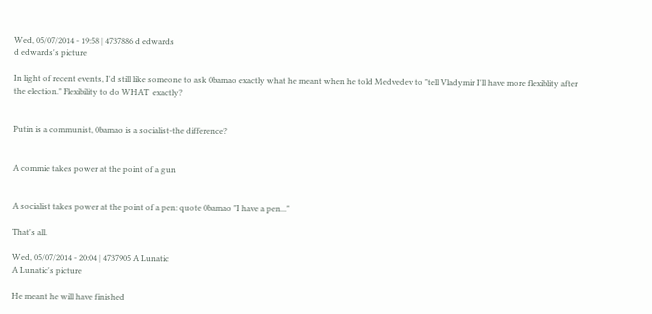Wed, 05/07/2014 - 19:58 | 4737886 d edwards
d edwards's picture

In light of recent events, I'd still like someone to ask 0bamao exactly what he meant when he told Medvedev to "tell Vladymir I'll have more flexiblity after the election." Flexibility to do WHAT  exactly?


Putin is a communist, 0bamao is a socialist-the difference?


A commie takes power at the point of a gun


A socialist takes power at the point of a pen: quote 0bamao "I have a pen..."

That's all.

Wed, 05/07/2014 - 20:04 | 4737905 A Lunatic
A Lunatic's picture

He meant he will have finished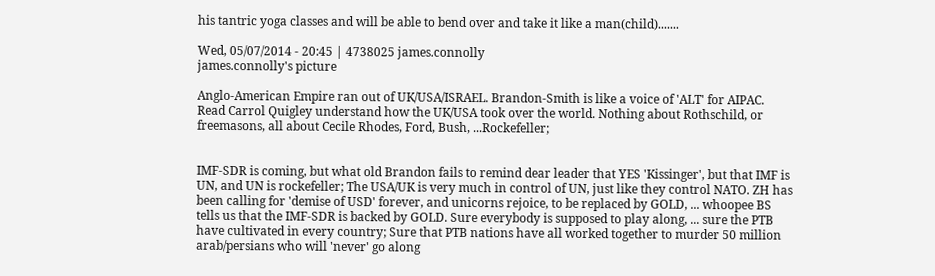his tantric yoga classes and will be able to bend over and take it like a man(child).......

Wed, 05/07/2014 - 20:45 | 4738025 james.connolly
james.connolly's picture

Anglo-American Empire ran out of UK/USA/ISRAEL. Brandon-Smith is like a voice of 'ALT' for AIPAC. Read Carrol Quigley understand how the UK/USA took over the world. Nothing about Rothschild, or freemasons, all about Cecile Rhodes, Ford, Bush, ...Rockefeller;


IMF-SDR is coming, but what old Brandon fails to remind dear leader that YES 'Kissinger', but that IMF is UN, and UN is rockefeller; The USA/UK is very much in control of UN, just like they control NATO. ZH has been calling for 'demise of USD' forever, and unicorns rejoice, to be replaced by GOLD, ... whoopee BS tells us that the IMF-SDR is backed by GOLD. Sure everybody is supposed to play along, ... sure the PTB have cultivated in every country; Sure that PTB nations have all worked together to murder 50 million arab/persians who will 'never' go along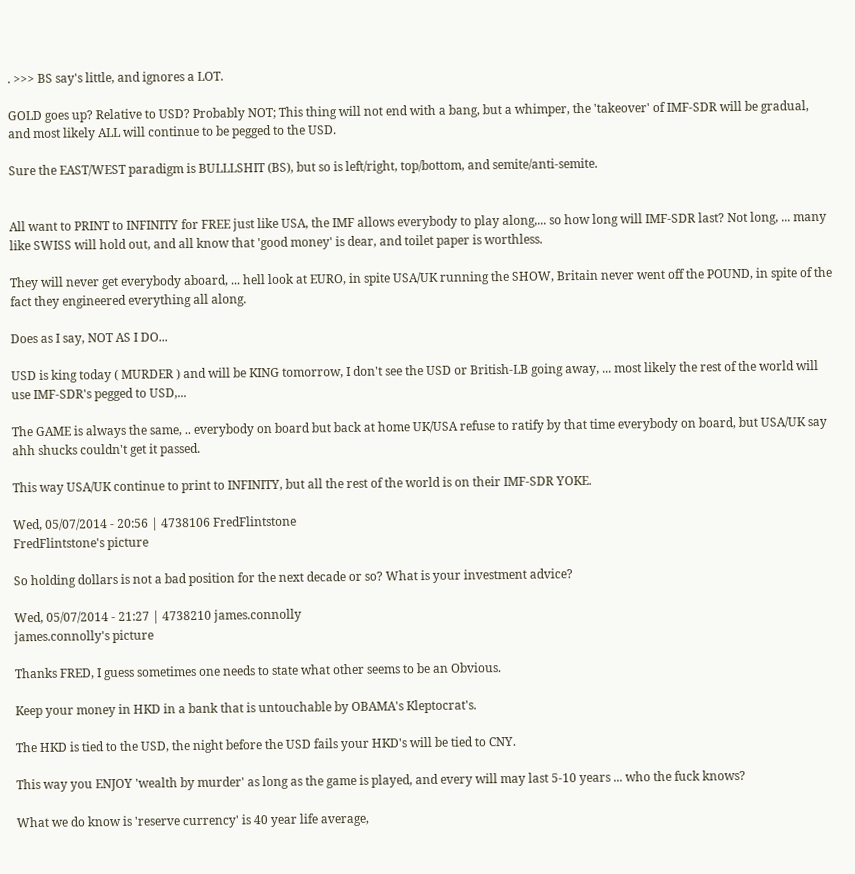. >>> BS say's little, and ignores a LOT.

GOLD goes up? Relative to USD? Probably NOT; This thing will not end with a bang, but a whimper, the 'takeover' of IMF-SDR will be gradual, and most likely ALL will continue to be pegged to the USD.

Sure the EAST/WEST paradigm is BULLLSHIT (BS), but so is left/right, top/bottom, and semite/anti-semite.


All want to PRINT to INFINITY for FREE just like USA, the IMF allows everybody to play along,... so how long will IMF-SDR last? Not long, ... many like SWISS will hold out, and all know that 'good money' is dear, and toilet paper is worthless.

They will never get everybody aboard, ... hell look at EURO, in spite USA/UK running the SHOW, Britain never went off the POUND, in spite of the fact they engineered everything all along.

Does as I say, NOT AS I DO...

USD is king today ( MURDER ) and will be KING tomorrow, I don't see the USD or British-LB going away, ... most likely the rest of the world will use IMF-SDR's pegged to USD,...

The GAME is always the same, .. everybody on board but back at home UK/USA refuse to ratify by that time everybody on board, but USA/UK say ahh shucks couldn't get it passed.

This way USA/UK continue to print to INFINITY, but all the rest of the world is on their IMF-SDR YOKE.

Wed, 05/07/2014 - 20:56 | 4738106 FredFlintstone
FredFlintstone's picture

So holding dollars is not a bad position for the next decade or so? What is your investment advice?

Wed, 05/07/2014 - 21:27 | 4738210 james.connolly
james.connolly's picture

Thanks FRED, I guess sometimes one needs to state what other seems to be an Obvious.

Keep your money in HKD in a bank that is untouchable by OBAMA's Kleptocrat's.

The HKD is tied to the USD, the night before the USD fails your HKD's will be tied to CNY.

This way you ENJOY 'wealth by murder' as long as the game is played, and every will may last 5-10 years ... who the fuck knows?

What we do know is 'reserve currency' is 40 year life average,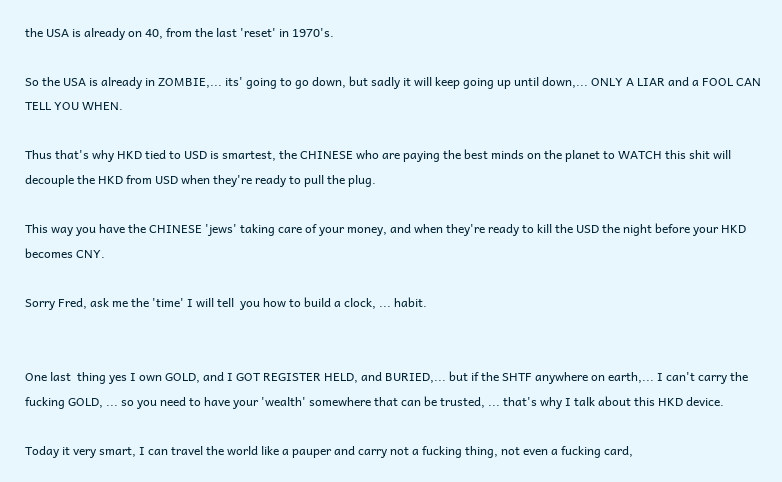the USA is already on 40, from the last 'reset' in 1970's.

So the USA is already in ZOMBIE,... its' going to go down, but sadly it will keep going up until down,... ONLY A LIAR and a FOOL CAN TELL YOU WHEN.

Thus that's why HKD tied to USD is smartest, the CHINESE who are paying the best minds on the planet to WATCH this shit will decouple the HKD from USD when they're ready to pull the plug.

This way you have the CHINESE 'jews' taking care of your money, and when they're ready to kill the USD the night before your HKD becomes CNY.

Sorry Fred, ask me the 'time' I will tell  you how to build a clock, ... habit.


One last  thing yes I own GOLD, and I GOT REGISTER HELD, and BURIED,... but if the SHTF anywhere on earth,... I can't carry the fucking GOLD, ... so you need to have your 'wealth' somewhere that can be trusted, ... that's why I talk about this HKD device.

Today it very smart, I can travel the world like a pauper and carry not a fucking thing, not even a fucking card,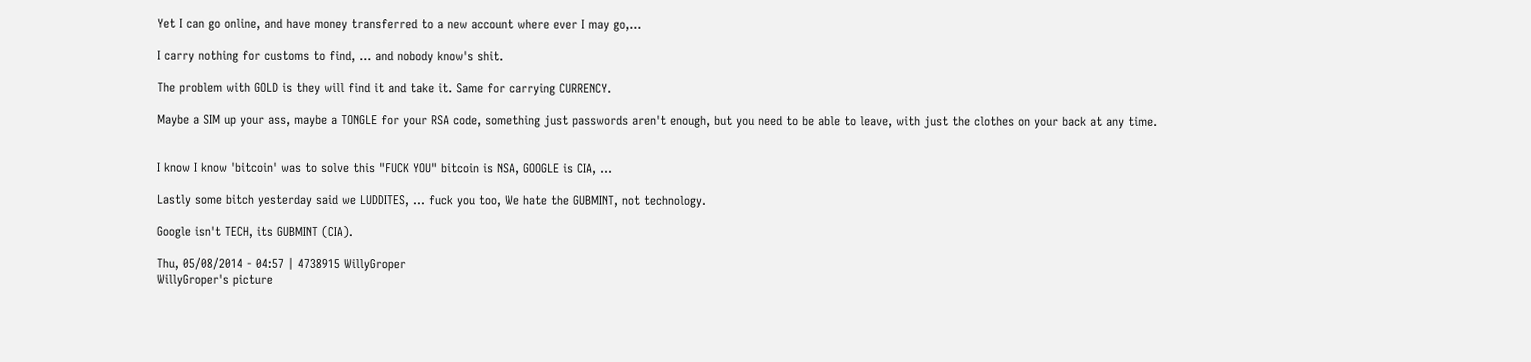Yet I can go online, and have money transferred to a new account where ever I may go,...

I carry nothing for customs to find, ... and nobody know's shit.

The problem with GOLD is they will find it and take it. Same for carrying CURRENCY.

Maybe a SIM up your ass, maybe a TONGLE for your RSA code, something just passwords aren't enough, but you need to be able to leave, with just the clothes on your back at any time.


I know I know 'bitcoin' was to solve this "FUCK YOU" bitcoin is NSA, GOOGLE is CIA, ...

Lastly some bitch yesterday said we LUDDITES, ... fuck you too, We hate the GUBMINT, not technology.

Google isn't TECH, its GUBMINT (CIA).

Thu, 05/08/2014 - 04:57 | 4738915 WillyGroper
WillyGroper's picture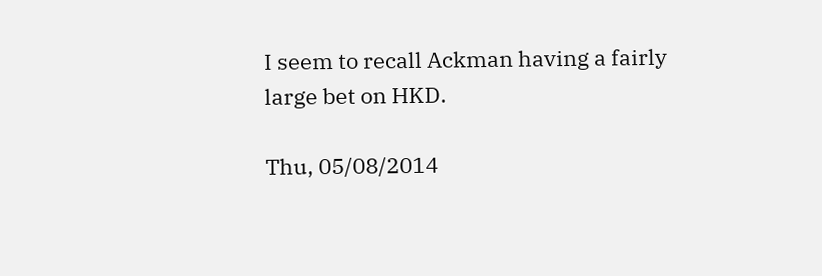I seem to recall Ackman having a fairly large bet on HKD.

Thu, 05/08/2014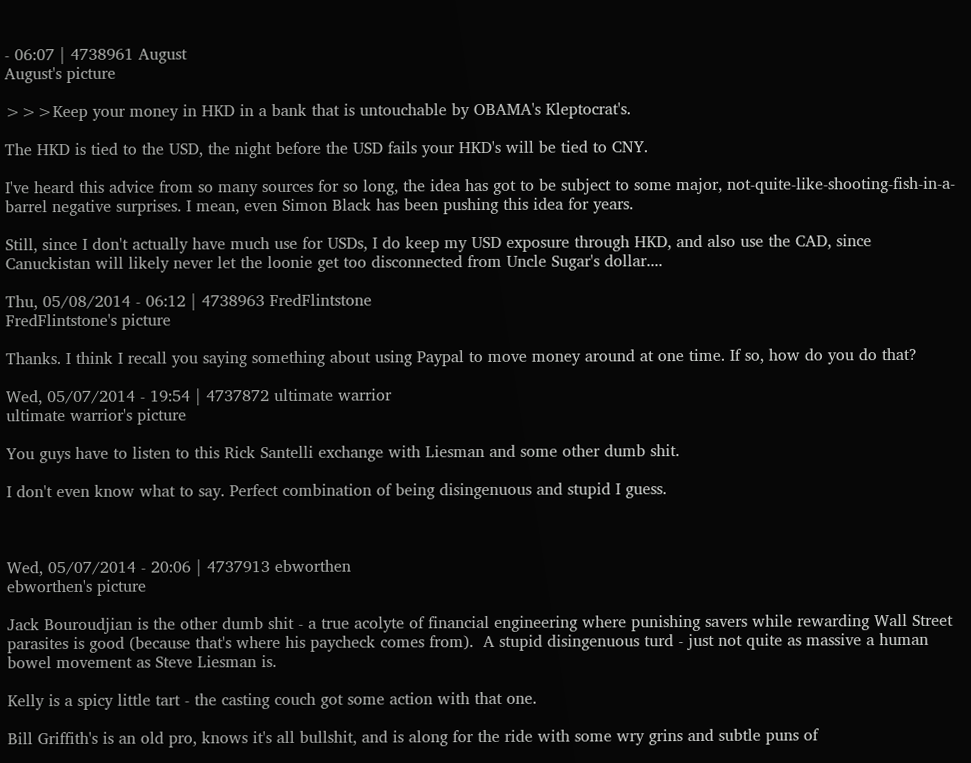- 06:07 | 4738961 August
August's picture

>>>Keep your money in HKD in a bank that is untouchable by OBAMA's Kleptocrat's.

The HKD is tied to the USD, the night before the USD fails your HKD's will be tied to CNY.

I've heard this advice from so many sources for so long, the idea has got to be subject to some major, not-quite-like-shooting-fish-in-a-barrel negative surprises. I mean, even Simon Black has been pushing this idea for years.

Still, since I don't actually have much use for USDs, I do keep my USD exposure through HKD, and also use the CAD, since Canuckistan will likely never let the loonie get too disconnected from Uncle Sugar's dollar....

Thu, 05/08/2014 - 06:12 | 4738963 FredFlintstone
FredFlintstone's picture

Thanks. I think I recall you saying something about using Paypal to move money around at one time. If so, how do you do that?

Wed, 05/07/2014 - 19:54 | 4737872 ultimate warrior
ultimate warrior's picture

You guys have to listen to this Rick Santelli exchange with Liesman and some other dumb shit.

I don't even know what to say. Perfect combination of being disingenuous and stupid I guess.



Wed, 05/07/2014 - 20:06 | 4737913 ebworthen
ebworthen's picture

Jack Bouroudjian is the other dumb shit - a true acolyte of financial engineering where punishing savers while rewarding Wall Street parasites is good (because that's where his paycheck comes from).  A stupid disingenuous turd - just not quite as massive a human bowel movement as Steve Liesman is.

Kelly is a spicy little tart - the casting couch got some action with that one.

Bill Griffith's is an old pro, knows it's all bullshit, and is along for the ride with some wry grins and subtle puns of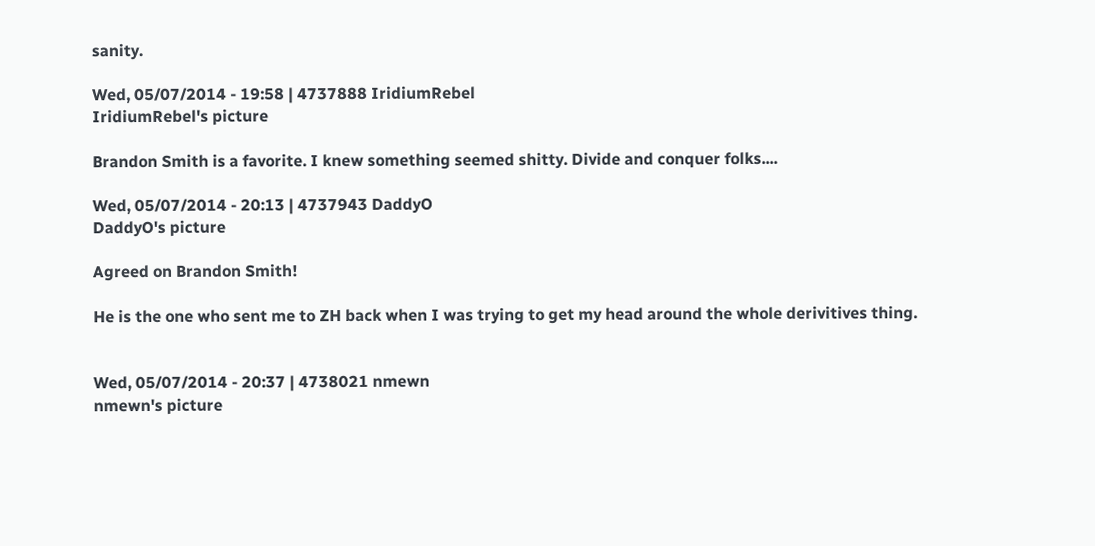sanity.

Wed, 05/07/2014 - 19:58 | 4737888 IridiumRebel
IridiumRebel's picture

Brandon Smith is a favorite. I knew something seemed shitty. Divide and conquer folks....

Wed, 05/07/2014 - 20:13 | 4737943 DaddyO
DaddyO's picture

Agreed on Brandon Smith!

He is the one who sent me to ZH back when I was trying to get my head around the whole derivitives thing.


Wed, 05/07/2014 - 20:37 | 4738021 nmewn
nmewn's picture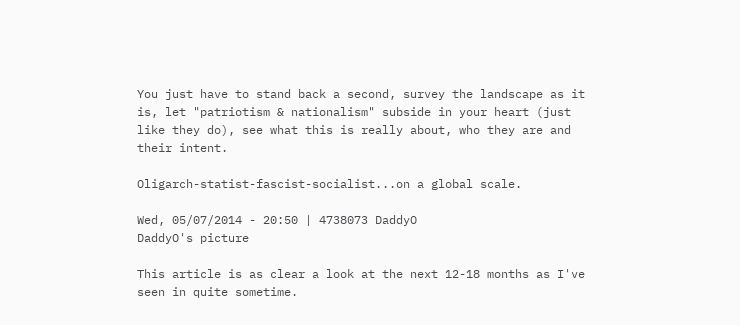You just have to stand back a second, survey the landscape as it is, let "patriotism & nationalism" subside in your heart (just like they do), see what this is really about, who they are and their intent.

Oligarch-statist-fascist-socialist...on a global scale.

Wed, 05/07/2014 - 20:50 | 4738073 DaddyO
DaddyO's picture

This article is as clear a look at the next 12-18 months as I've seen in quite sometime.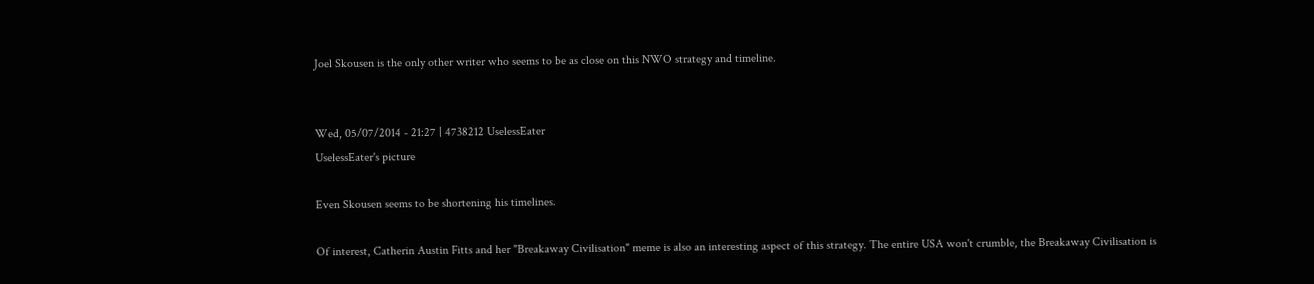Joel Skousen is the only other writer who seems to be as close on this NWO strategy and timeline.


Wed, 05/07/2014 - 21:27 | 4738212 UselessEater
UselessEater's picture

Even Skousen seems to be shortening his timelines.

Of interest, Catherin Austin Fitts and her "Breakaway Civilisation" meme is also an interesting aspect of this strategy. The entire USA won't crumble, the Breakaway Civilisation is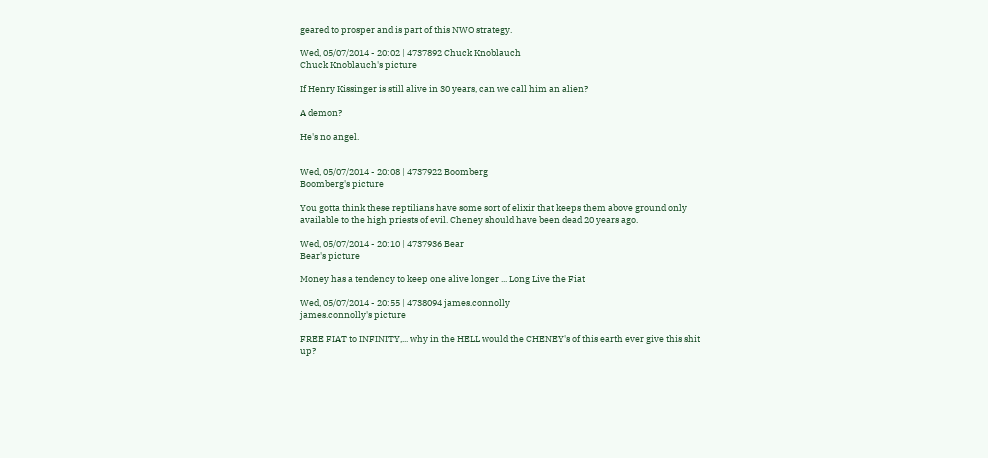geared to prosper and is part of this NWO strategy.

Wed, 05/07/2014 - 20:02 | 4737892 Chuck Knoblauch
Chuck Knoblauch's picture

If Henry Kissinger is still alive in 30 years, can we call him an alien?

A demon?

He's no angel.


Wed, 05/07/2014 - 20:08 | 4737922 Boomberg
Boomberg's picture

You gotta think these reptilians have some sort of elixir that keeps them above ground only available to the high priests of evil. Cheney should have been dead 20 years ago.

Wed, 05/07/2014 - 20:10 | 4737936 Bear
Bear's picture

Money has a tendency to keep one alive longer ... Long Live the Fiat

Wed, 05/07/2014 - 20:55 | 4738094 james.connolly
james.connolly's picture

FREE FIAT to INFINITY,... why in the HELL would the CHENEY's of this earth ever give this shit up?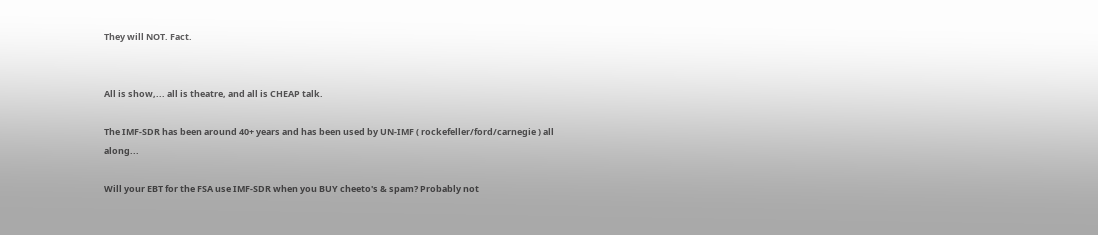They will NOT. Fact.


All is show,... all is theatre, and all is CHEAP talk.

The IMF-SDR has been around 40+ years and has been used by UN-IMF ( rockefeller/ford/carnegie ) all along...

Will your EBT for the FSA use IMF-SDR when you BUY cheeto's & spam? Probably not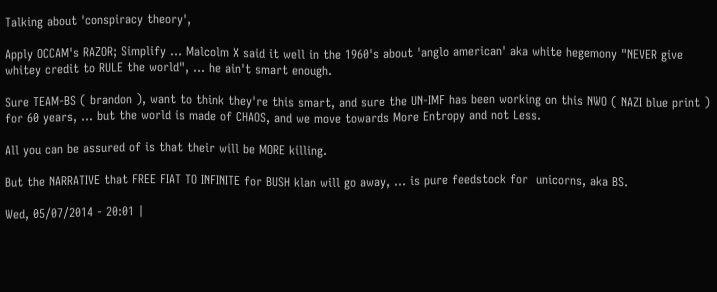Talking about 'conspiracy theory',

Apply OCCAM's RAZOR; Simplify ... Malcolm X said it well in the 1960's about 'anglo american' aka white hegemony "NEVER give whitey credit to RULE the world", ... he ain't smart enough.

Sure TEAM-BS ( brandon ), want to think they're this smart, and sure the UN-IMF has been working on this NWO ( NAZI blue print ) for 60 years, ... but the world is made of CHAOS, and we move towards More Entropy and not Less.

All you can be assured of is that their will be MORE killing.

But the NARRATIVE that FREE FIAT TO INFINITE for BUSH klan will go away, ... is pure feedstock for  unicorns, aka BS.

Wed, 05/07/2014 - 20:01 |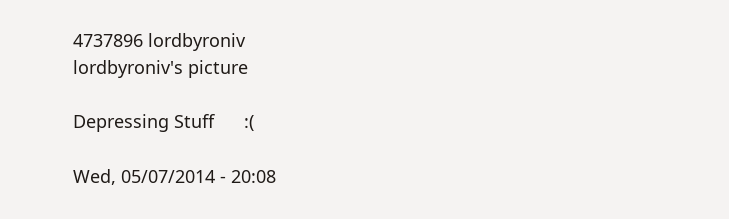4737896 lordbyroniv
lordbyroniv's picture

Depressing Stuff      :(

Wed, 05/07/2014 - 20:08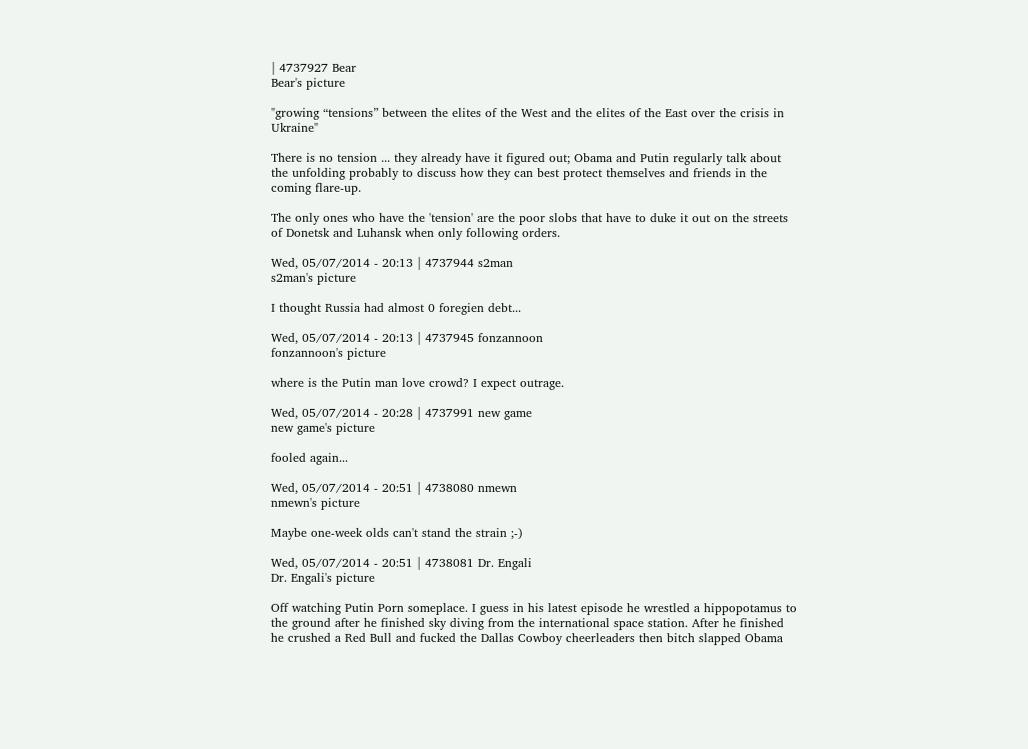| 4737927 Bear
Bear's picture

"growing “tensions” between the elites of the West and the elites of the East over the crisis in Ukraine"

There is no tension ... they already have it figured out; Obama and Putin regularly talk about the unfolding probably to discuss how they can best protect themselves and friends in the coming flare-up.

The only ones who have the 'tension' are the poor slobs that have to duke it out on the streets of Donetsk and Luhansk when only following orders.

Wed, 05/07/2014 - 20:13 | 4737944 s2man
s2man's picture

I thought Russia had almost 0 foregien debt...

Wed, 05/07/2014 - 20:13 | 4737945 fonzannoon
fonzannoon's picture

where is the Putin man love crowd? I expect outrage.

Wed, 05/07/2014 - 20:28 | 4737991 new game
new game's picture

fooled again...

Wed, 05/07/2014 - 20:51 | 4738080 nmewn
nmewn's picture

Maybe one-week olds can't stand the strain ;-)

Wed, 05/07/2014 - 20:51 | 4738081 Dr. Engali
Dr. Engali's picture

Off watching Putin Porn someplace. I guess in his latest episode he wrestled a hippopotamus to the ground after he finished sky diving from the international space station. After he finished he crushed a Red Bull and fucked the Dallas Cowboy cheerleaders then bitch slapped Obama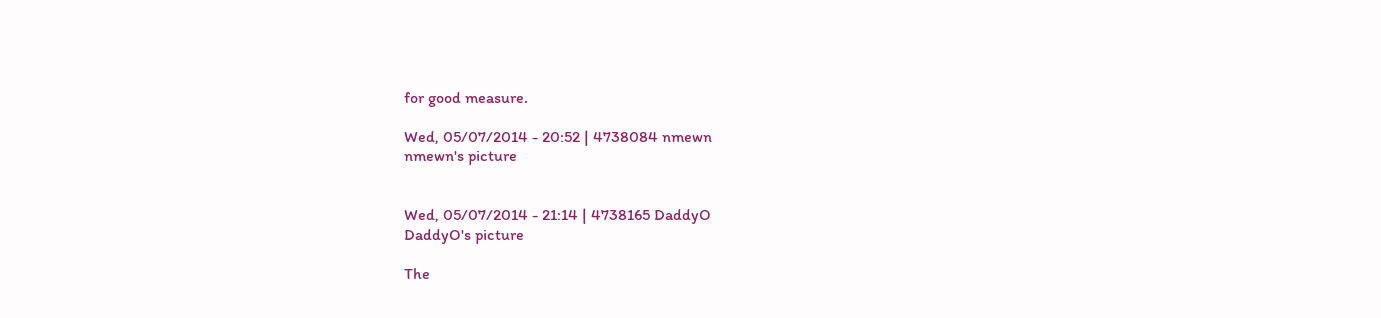for good measure.

Wed, 05/07/2014 - 20:52 | 4738084 nmewn
nmewn's picture


Wed, 05/07/2014 - 21:14 | 4738165 DaddyO
DaddyO's picture

The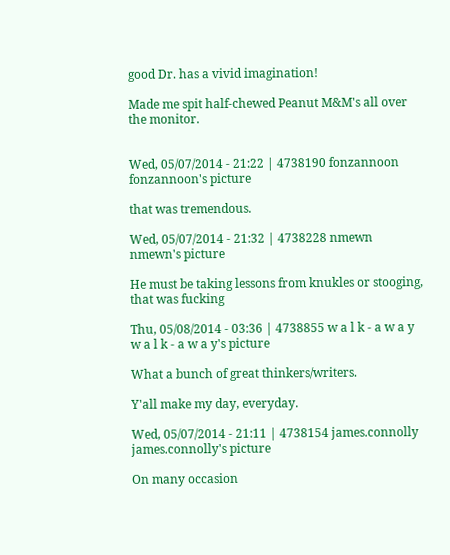good Dr. has a vivid imagination!

Made me spit half-chewed Peanut M&M's all over the monitor.


Wed, 05/07/2014 - 21:22 | 4738190 fonzannoon
fonzannoon's picture

that was tremendous.

Wed, 05/07/2014 - 21:32 | 4738228 nmewn
nmewn's picture

He must be taking lessons from knukles or stooging, that was fucking

Thu, 05/08/2014 - 03:36 | 4738855 w a l k - a w a y
w a l k - a w a y's picture

What a bunch of great thinkers/writers.

Y'all make my day, everyday.

Wed, 05/07/2014 - 21:11 | 4738154 james.connolly
james.connolly's picture

On many occasion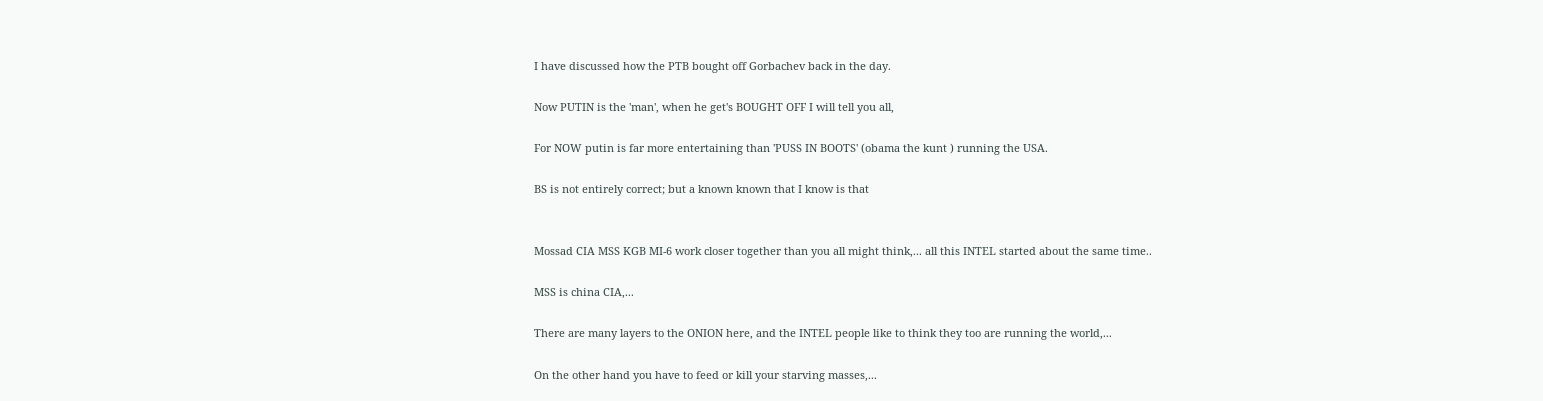I have discussed how the PTB bought off Gorbachev back in the day.

Now PUTIN is the 'man', when he get's BOUGHT OFF I will tell you all,

For NOW putin is far more entertaining than 'PUSS IN BOOTS' (obama the kunt ) running the USA.

BS is not entirely correct; but a known known that I know is that


Mossad CIA MSS KGB MI-6 work closer together than you all might think,... all this INTEL started about the same time..

MSS is china CIA,...

There are many layers to the ONION here, and the INTEL people like to think they too are running the world,...

On the other hand you have to feed or kill your starving masses,...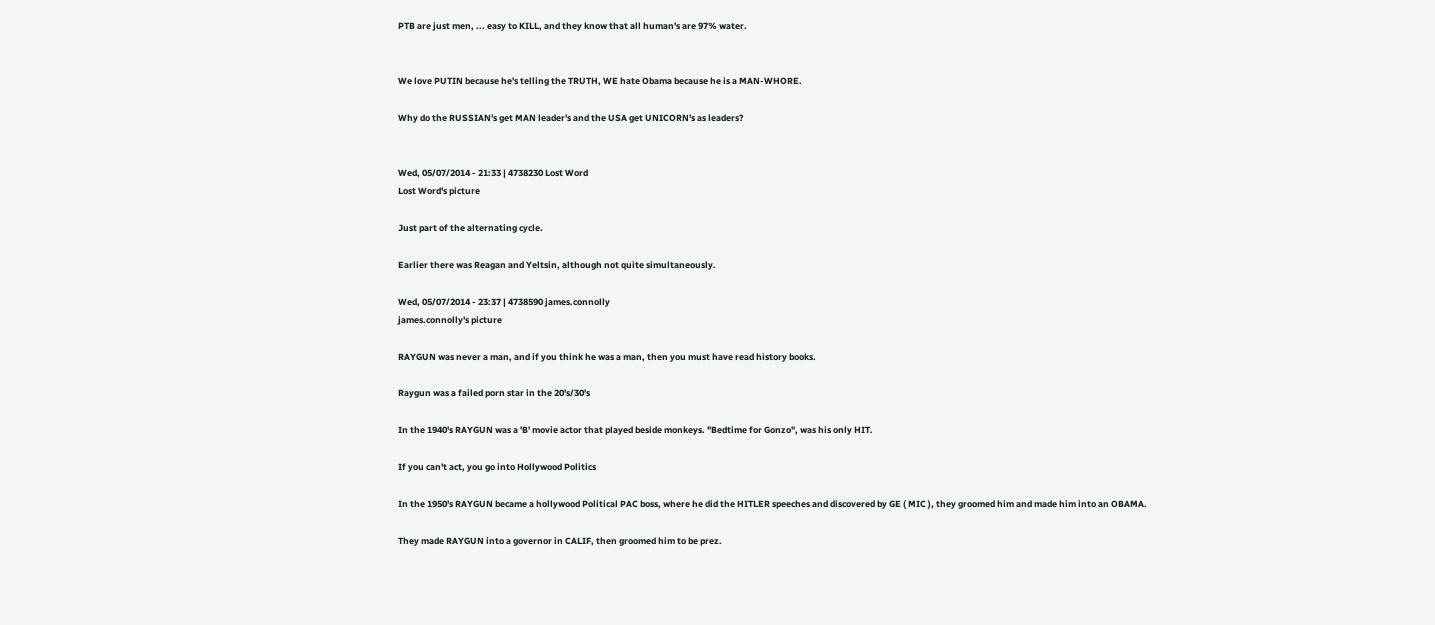PTB are just men, ... easy to KILL, and they know that all human's are 97% water.


We love PUTIN because he's telling the TRUTH, WE hate Obama because he is a MAN-WHORE.

Why do the RUSSIAN's get MAN leader's and the USA get UNICORN's as leaders?


Wed, 05/07/2014 - 21:33 | 4738230 Lost Word
Lost Word's picture

Just part of the alternating cycle.

Earlier there was Reagan and Yeltsin, although not quite simultaneously.

Wed, 05/07/2014 - 23:37 | 4738590 james.connolly
james.connolly's picture

RAYGUN was never a man, and if you think he was a man, then you must have read history books.

Raygun was a failed porn star in the 20's/30's

In the 1940's RAYGUN was a 'B' movie actor that played beside monkeys. "Bedtime for Gonzo", was his only HIT.

If you can't act, you go into Hollywood Politics

In the 1950's RAYGUN became a hollywood Political PAC boss, where he did the HITLER speeches and discovered by GE ( MIC ), they groomed him and made him into an OBAMA.

They made RAYGUN into a governor in CALIF, then groomed him to be prez.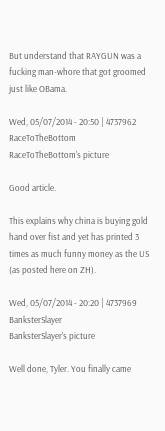But understand that RAYGUN was a fucking man-whore that got groomed just like OBama.

Wed, 05/07/2014 - 20:50 | 4737962 RaceToTheBottom
RaceToTheBottom's picture

Good article.

This explains why china is buying gold hand over fist and yet has printed 3 times as much funny money as the US (as posted here on ZH).

Wed, 05/07/2014 - 20:20 | 4737969 BanksterSlayer
BanksterSlayer's picture

Well done, Tyler. You finally came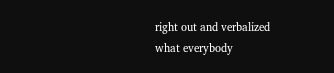right out and verbalized what everybody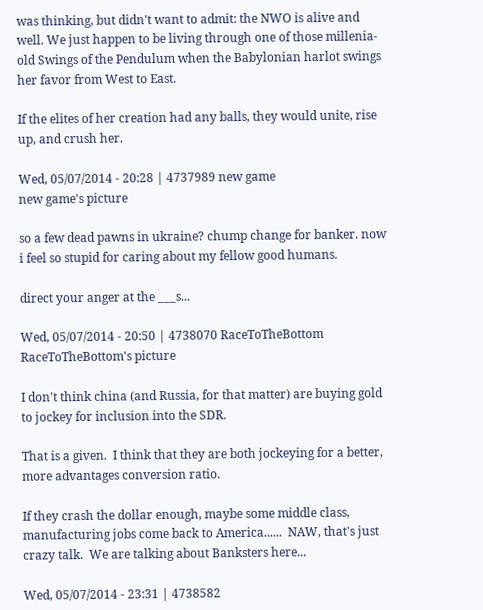was thinking, but didn't want to admit: the NWO is alive and well. We just happen to be living through one of those millenia-old Swings of the Pendulum when the Babylonian harlot swings her favor from West to East.

If the elites of her creation had any balls, they would unite, rise up, and crush her.

Wed, 05/07/2014 - 20:28 | 4737989 new game
new game's picture

so a few dead pawns in ukraine? chump change for banker. now i feel so stupid for caring about my fellow good humans.

direct your anger at the ___s...

Wed, 05/07/2014 - 20:50 | 4738070 RaceToTheBottom
RaceToTheBottom's picture

I don't think china (and Russia, for that matter) are buying gold to jockey for inclusion into the SDR.

That is a given.  I think that they are both jockeying for a better, more advantages conversion ratio.

If they crash the dollar enough, maybe some middle class, manufacturing jobs come back to America......  NAW, that's just crazy talk.  We are talking about Banksters here...

Wed, 05/07/2014 - 23:31 | 4738582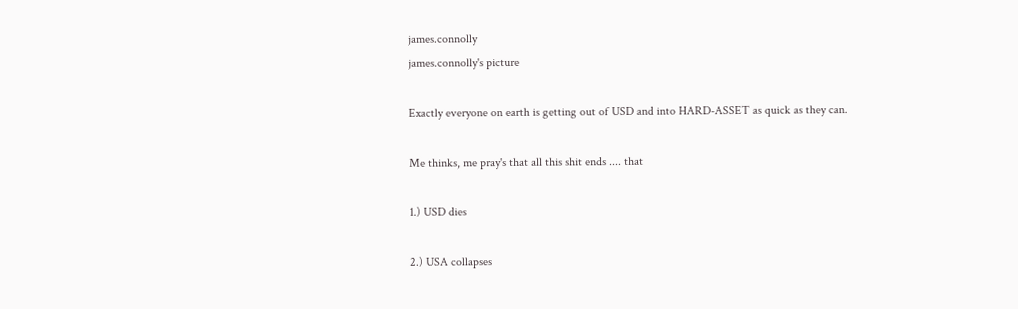james.connolly
james.connolly's picture

Exactly everyone on earth is getting out of USD and into HARD-ASSET as quick as they can.

Me thinks, me pray's that all this shit ends .... that

1.) USD dies

2.) USA collapses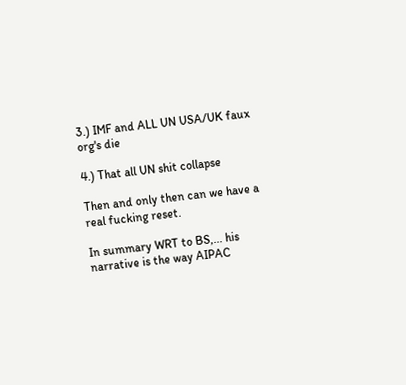3.) IMF and ALL UN USA/UK faux org's die

4.) That all UN shit collapse

Then and only then can we have a real fucking reset.

In summary WRT to BS,... his narrative is the way AIPAC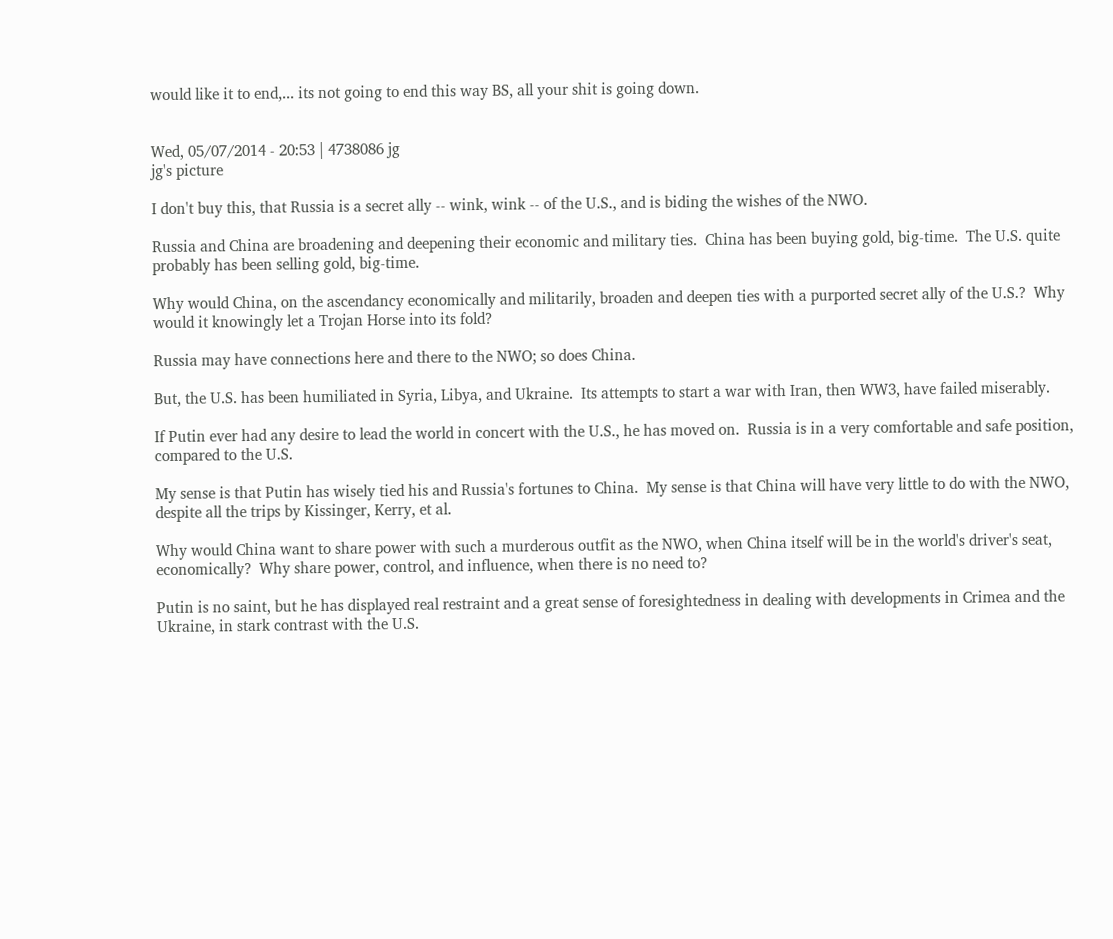would like it to end,... its not going to end this way BS, all your shit is going down.


Wed, 05/07/2014 - 20:53 | 4738086 jg
jg's picture

I don't buy this, that Russia is a secret ally -- wink, wink -- of the U.S., and is biding the wishes of the NWO.

Russia and China are broadening and deepening their economic and military ties.  China has been buying gold, big-time.  The U.S. quite probably has been selling gold, big-time.

Why would China, on the ascendancy economically and militarily, broaden and deepen ties with a purported secret ally of the U.S.?  Why would it knowingly let a Trojan Horse into its fold?

Russia may have connections here and there to the NWO; so does China.

But, the U.S. has been humiliated in Syria, Libya, and Ukraine.  Its attempts to start a war with Iran, then WW3, have failed miserably.

If Putin ever had any desire to lead the world in concert with the U.S., he has moved on.  Russia is in a very comfortable and safe position, compared to the U.S.

My sense is that Putin has wisely tied his and Russia's fortunes to China.  My sense is that China will have very little to do with the NWO, despite all the trips by Kissinger, Kerry, et al.

Why would China want to share power with such a murderous outfit as the NWO, when China itself will be in the world's driver's seat, economically?  Why share power, control, and influence, when there is no need to?

Putin is no saint, but he has displayed real restraint and a great sense of foresightedness in dealing with developments in Crimea and the Ukraine, in stark contrast with the U.S.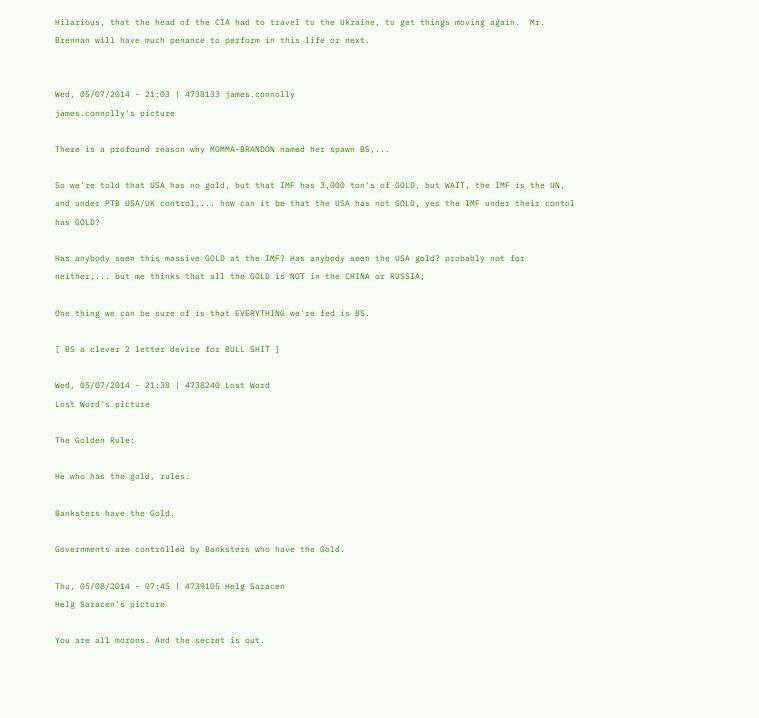Hilarious, that the head of the CIA had to travel to the Ukraine, to get things moving again.  Mr. Brennan will have much penance to perform in this life or next.


Wed, 05/07/2014 - 21:03 | 4738133 james.connolly
james.connolly's picture

There is a profound reason why MOMMA-BRANDON named her spawn BS,...

So we're told that USA has no gold, but that IMF has 3,000 ton's of GOLD, but WAIT, the IMF is the UN, and under PTB USA/UK control,... how can it be that the USA has not GOLD, yes the IMF under their contol has GOLD?

Has anybody seen this massive GOLD at the IMF? Has anybody seen the USA gold? probably not for neither,... but me thinks that all the GOLD is NOT in the CHINA or RUSSIA;

One thing we can be sure of is that EVERYTHING we're fed is BS.

[ BS a clever 2 letter device for BULL SHIT ]

Wed, 05/07/2014 - 21:38 | 4738240 Lost Word
Lost Word's picture

The Golden Rule:

He who has the gold, rules.

Banksters have the Gold.

Governments are controlled by Banksters who have the Gold.

Thu, 05/08/2014 - 07:45 | 4739105 Helg Saracen
Helg Saracen's picture

You are all morons. And the secret is out.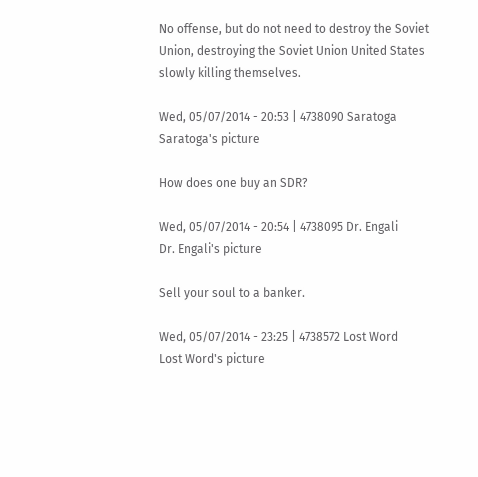No offense, but do not need to destroy the Soviet Union, destroying the Soviet Union United States slowly killing themselves.

Wed, 05/07/2014 - 20:53 | 4738090 Saratoga
Saratoga's picture

How does one buy an SDR?

Wed, 05/07/2014 - 20:54 | 4738095 Dr. Engali
Dr. Engali's picture

Sell your soul to a banker.

Wed, 05/07/2014 - 23:25 | 4738572 Lost Word
Lost Word's picture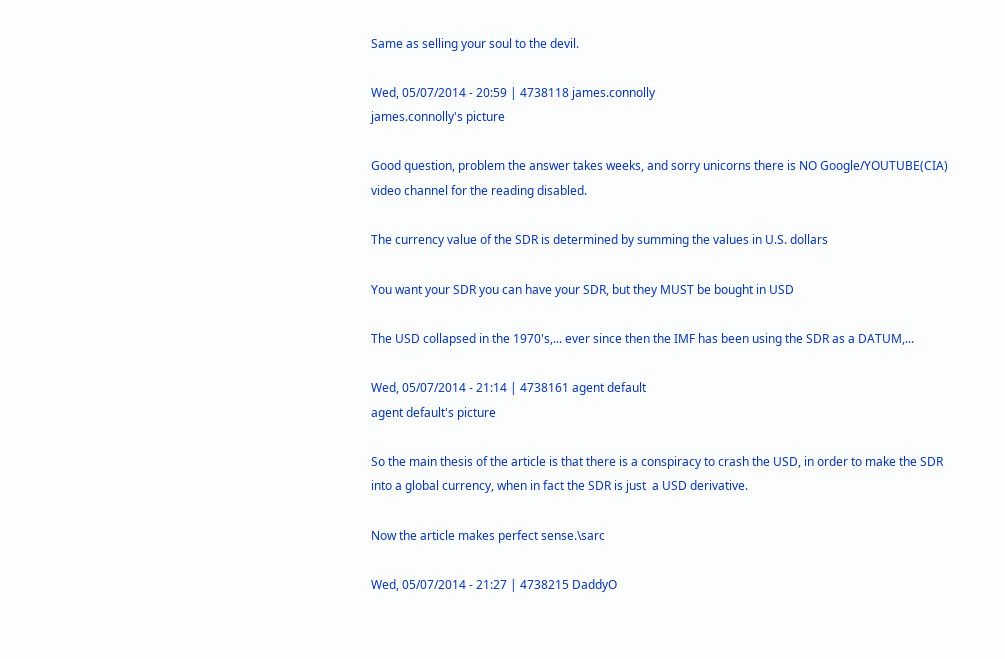Same as selling your soul to the devil.

Wed, 05/07/2014 - 20:59 | 4738118 james.connolly
james.connolly's picture

Good question, problem the answer takes weeks, and sorry unicorns there is NO Google/YOUTUBE(CIA) video channel for the reading disabled.

The currency value of the SDR is determined by summing the values in U.S. dollars

You want your SDR you can have your SDR, but they MUST be bought in USD

The USD collapsed in the 1970's,... ever since then the IMF has been using the SDR as a DATUM,...

Wed, 05/07/2014 - 21:14 | 4738161 agent default
agent default's picture

So the main thesis of the article is that there is a conspiracy to crash the USD, in order to make the SDR into a global currency, when in fact the SDR is just  a USD derivative.

Now the article makes perfect sense.\sarc

Wed, 05/07/2014 - 21:27 | 4738215 DaddyO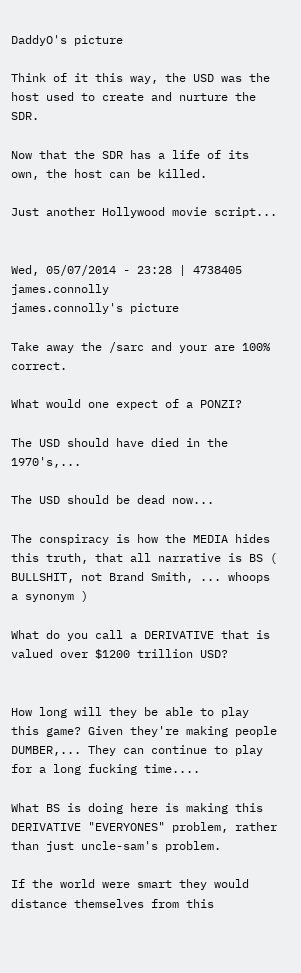DaddyO's picture

Think of it this way, the USD was the host used to create and nurture the SDR.

Now that the SDR has a life of its own, the host can be killed.

Just another Hollywood movie script...


Wed, 05/07/2014 - 23:28 | 4738405 james.connolly
james.connolly's picture

Take away the /sarc and your are 100% correct.

What would one expect of a PONZI?

The USD should have died in the 1970's,...

The USD should be dead now...

The conspiracy is how the MEDIA hides this truth, that all narrative is BS ( BULLSHIT, not Brand Smith, ... whoops a synonym )

What do you call a DERIVATIVE that is valued over $1200 trillion USD?


How long will they be able to play this game? Given they're making people DUMBER,... They can continue to play for a long fucking time....

What BS is doing here is making this DERIVATIVE "EVERYONES" problem, rather than just uncle-sam's problem.

If the world were smart they would distance themselves from this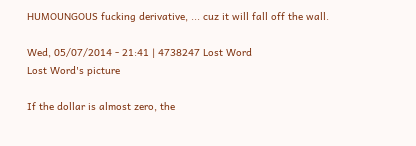HUMOUNGOUS fucking derivative, ... cuz it will fall off the wall.

Wed, 05/07/2014 - 21:41 | 4738247 Lost Word
Lost Word's picture

If the dollar is almost zero, the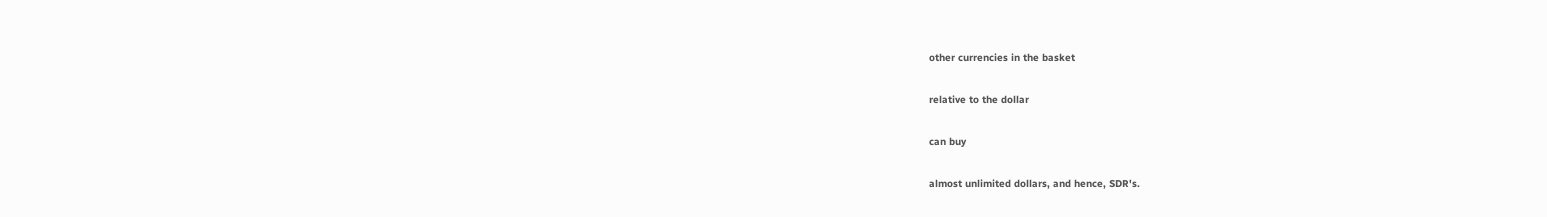other currencies in the basket

relative to the dollar

can buy

almost unlimited dollars, and hence, SDR's.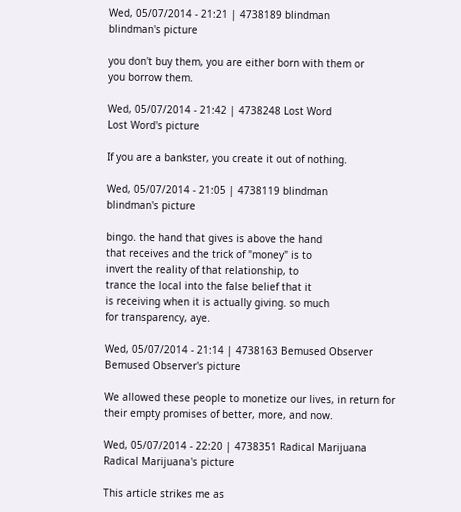Wed, 05/07/2014 - 21:21 | 4738189 blindman
blindman's picture

you don't buy them, you are either born with them or
you borrow them.

Wed, 05/07/2014 - 21:42 | 4738248 Lost Word
Lost Word's picture

If you are a bankster, you create it out of nothing.

Wed, 05/07/2014 - 21:05 | 4738119 blindman
blindman's picture

bingo. the hand that gives is above the hand
that receives and the trick of "money" is to
invert the reality of that relationship, to
trance the local into the false belief that it
is receiving when it is actually giving. so much
for transparency, aye.

Wed, 05/07/2014 - 21:14 | 4738163 Bemused Observer
Bemused Observer's picture

We allowed these people to monetize our lives, in return for their empty promises of better, more, and now.

Wed, 05/07/2014 - 22:20 | 4738351 Radical Marijuana
Radical Marijuana's picture

This article strikes me as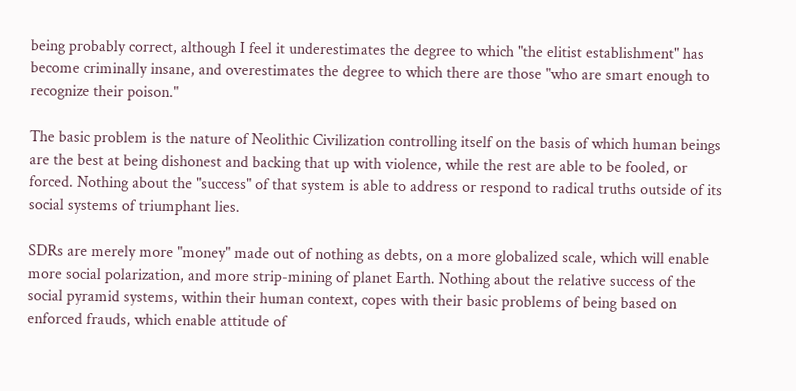being probably correct, although I feel it underestimates the degree to which "the elitist establishment" has become criminally insane, and overestimates the degree to which there are those "who are smart enough to recognize their poison."

The basic problem is the nature of Neolithic Civilization controlling itself on the basis of which human beings are the best at being dishonest and backing that up with violence, while the rest are able to be fooled, or forced. Nothing about the "success" of that system is able to address or respond to radical truths outside of its social systems of triumphant lies.

SDRs are merely more "money" made out of nothing as debts, on a more globalized scale, which will enable more social polarization, and more strip-mining of planet Earth. Nothing about the relative success of the social pyramid systems, within their human context, copes with their basic problems of being based on enforced frauds, which enable attitude of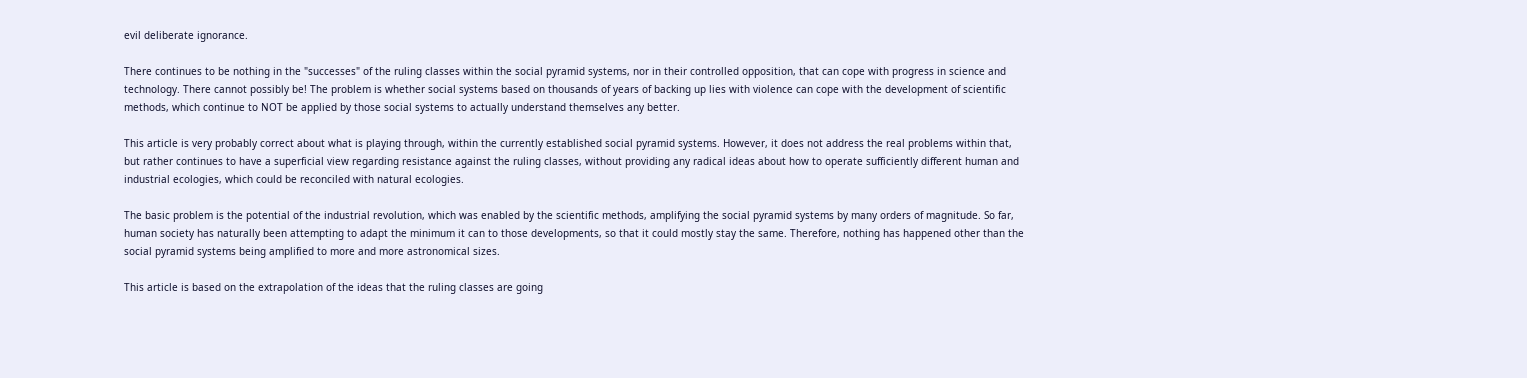evil deliberate ignorance.

There continues to be nothing in the "successes" of the ruling classes within the social pyramid systems, nor in their controlled opposition, that can cope with progress in science and technology. There cannot possibly be! The problem is whether social systems based on thousands of years of backing up lies with violence can cope with the development of scientific methods, which continue to NOT be applied by those social systems to actually understand themselves any better.

This article is very probably correct about what is playing through, within the currently established social pyramid systems. However, it does not address the real problems within that, but rather continues to have a superficial view regarding resistance against the ruling classes, without providing any radical ideas about how to operate sufficiently different human and industrial ecologies, which could be reconciled with natural ecologies.

The basic problem is the potential of the industrial revolution, which was enabled by the scientific methods, amplifying the social pyramid systems by many orders of magnitude. So far, human society has naturally been attempting to adapt the minimum it can to those developments, so that it could mostly stay the same. Therefore, nothing has happened other than the social pyramid systems being amplified to more and more astronomical sizes.

This article is based on the extrapolation of the ideas that the ruling classes are going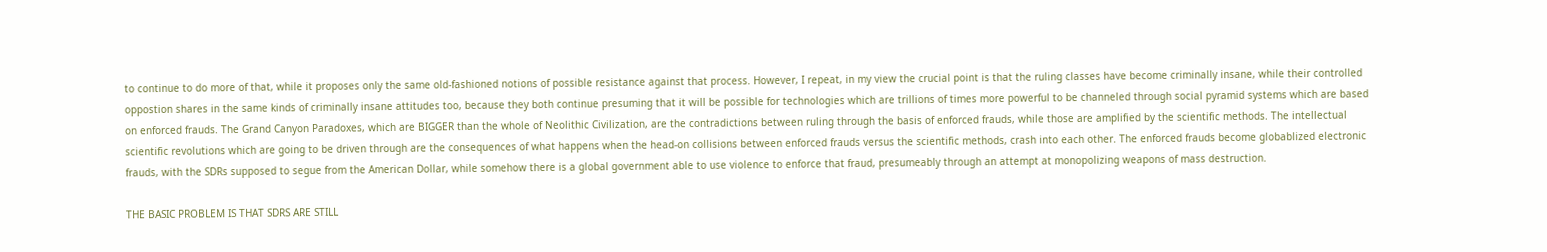to continue to do more of that, while it proposes only the same old-fashioned notions of possible resistance against that process. However, I repeat, in my view the crucial point is that the ruling classes have become criminally insane, while their controlled oppostion shares in the same kinds of criminally insane attitudes too, because they both continue presuming that it will be possible for technologies which are trillions of times more powerful to be channeled through social pyramid systems which are based on enforced frauds. The Grand Canyon Paradoxes, which are BIGGER than the whole of Neolithic Civilization, are the contradictions between ruling through the basis of enforced frauds, while those are amplified by the scientific methods. The intellectual scientific revolutions which are going to be driven through are the consequences of what happens when the head-on collisions between enforced frauds versus the scientific methods, crash into each other. The enforced frauds become globablized electronic frauds, with the SDRs supposed to segue from the American Dollar, while somehow there is a global government able to use violence to enforce that fraud, presumeably through an attempt at monopolizing weapons of mass destruction.

THE BASIC PROBLEM IS THAT SDRS ARE STILL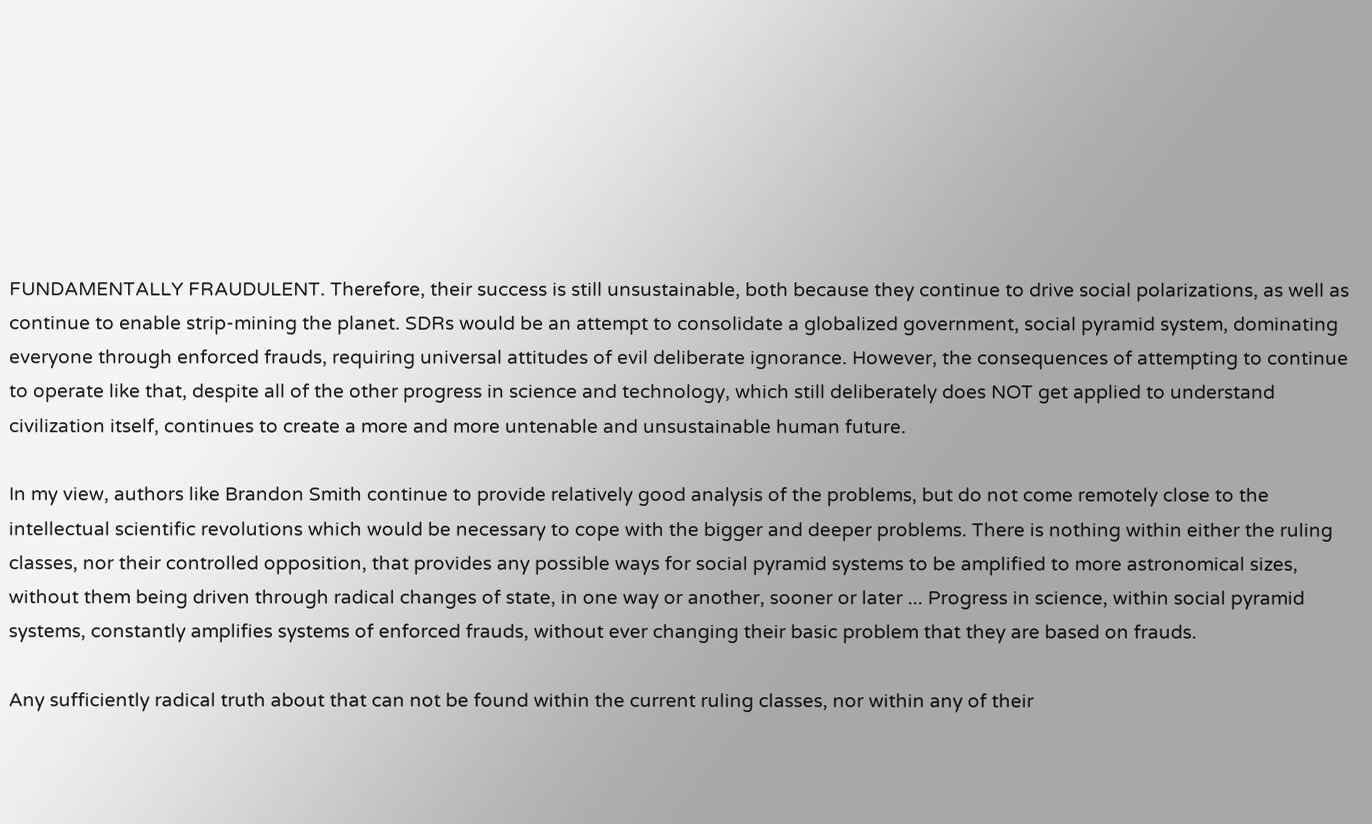FUNDAMENTALLY FRAUDULENT. Therefore, their success is still unsustainable, both because they continue to drive social polarizations, as well as continue to enable strip-mining the planet. SDRs would be an attempt to consolidate a globalized government, social pyramid system, dominating everyone through enforced frauds, requiring universal attitudes of evil deliberate ignorance. However, the consequences of attempting to continue to operate like that, despite all of the other progress in science and technology, which still deliberately does NOT get applied to understand civilization itself, continues to create a more and more untenable and unsustainable human future.

In my view, authors like Brandon Smith continue to provide relatively good analysis of the problems, but do not come remotely close to the intellectual scientific revolutions which would be necessary to cope with the bigger and deeper problems. There is nothing within either the ruling classes, nor their controlled opposition, that provides any possible ways for social pyramid systems to be amplified to more astronomical sizes, without them being driven through radical changes of state, in one way or another, sooner or later ... Progress in science, within social pyramid systems, constantly amplifies systems of enforced frauds, without ever changing their basic problem that they are based on frauds.

Any sufficiently radical truth about that can not be found within the current ruling classes, nor within any of their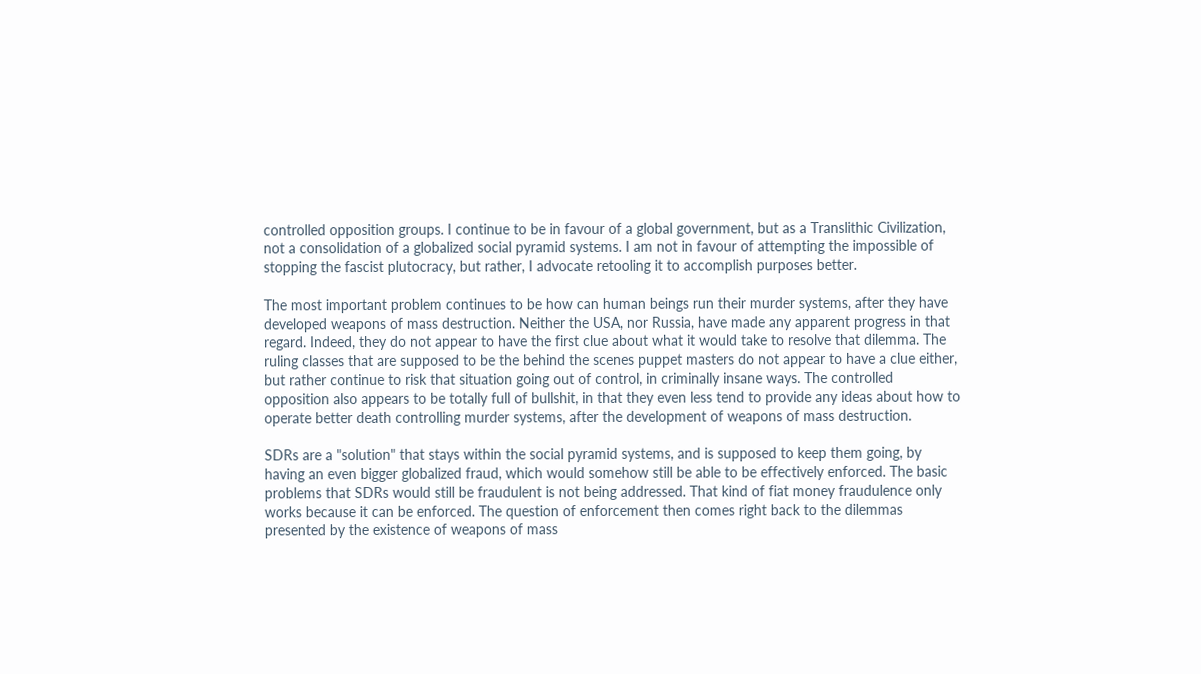controlled opposition groups. I continue to be in favour of a global government, but as a Translithic Civilization, not a consolidation of a globalized social pyramid systems. I am not in favour of attempting the impossible of stopping the fascist plutocracy, but rather, I advocate retooling it to accomplish purposes better.

The most important problem continues to be how can human beings run their murder systems, after they have developed weapons of mass destruction. Neither the USA, nor Russia, have made any apparent progress in that regard. Indeed, they do not appear to have the first clue about what it would take to resolve that dilemma. The ruling classes that are supposed to be the behind the scenes puppet masters do not appear to have a clue either, but rather continue to risk that situation going out of control, in criminally insane ways. The controlled opposition also appears to be totally full of bullshit, in that they even less tend to provide any ideas about how to operate better death controlling murder systems, after the development of weapons of mass destruction.

SDRs are a "solution" that stays within the social pyramid systems, and is supposed to keep them going, by having an even bigger globalized fraud, which would somehow still be able to be effectively enforced. The basic problems that SDRs would still be fraudulent is not being addressed. That kind of fiat money fraudulence only works because it can be enforced. The question of enforcement then comes right back to the dilemmas presented by the existence of weapons of mass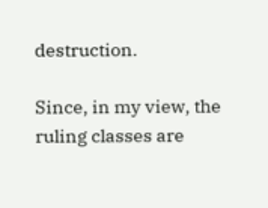destruction.

Since, in my view, the ruling classes are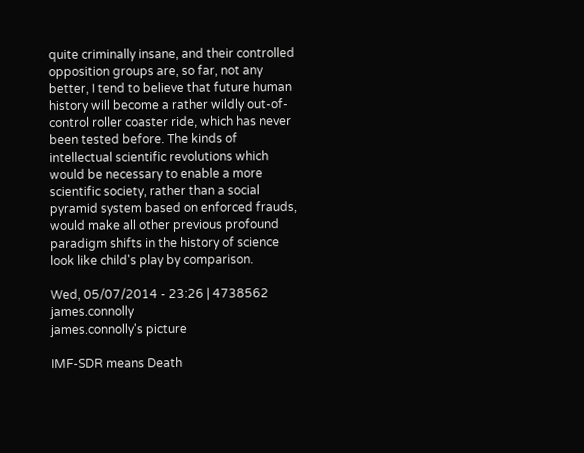quite criminally insane, and their controlled opposition groups are, so far, not any better, I tend to believe that future human history will become a rather wildly out-of-control roller coaster ride, which has never been tested before. The kinds of intellectual scientific revolutions which would be necessary to enable a more scientific society, rather than a social pyramid system based on enforced frauds, would make all other previous profound paradigm shifts in the history of science look like child's play by comparison.

Wed, 05/07/2014 - 23:26 | 4738562 james.connolly
james.connolly's picture

IMF-SDR means Death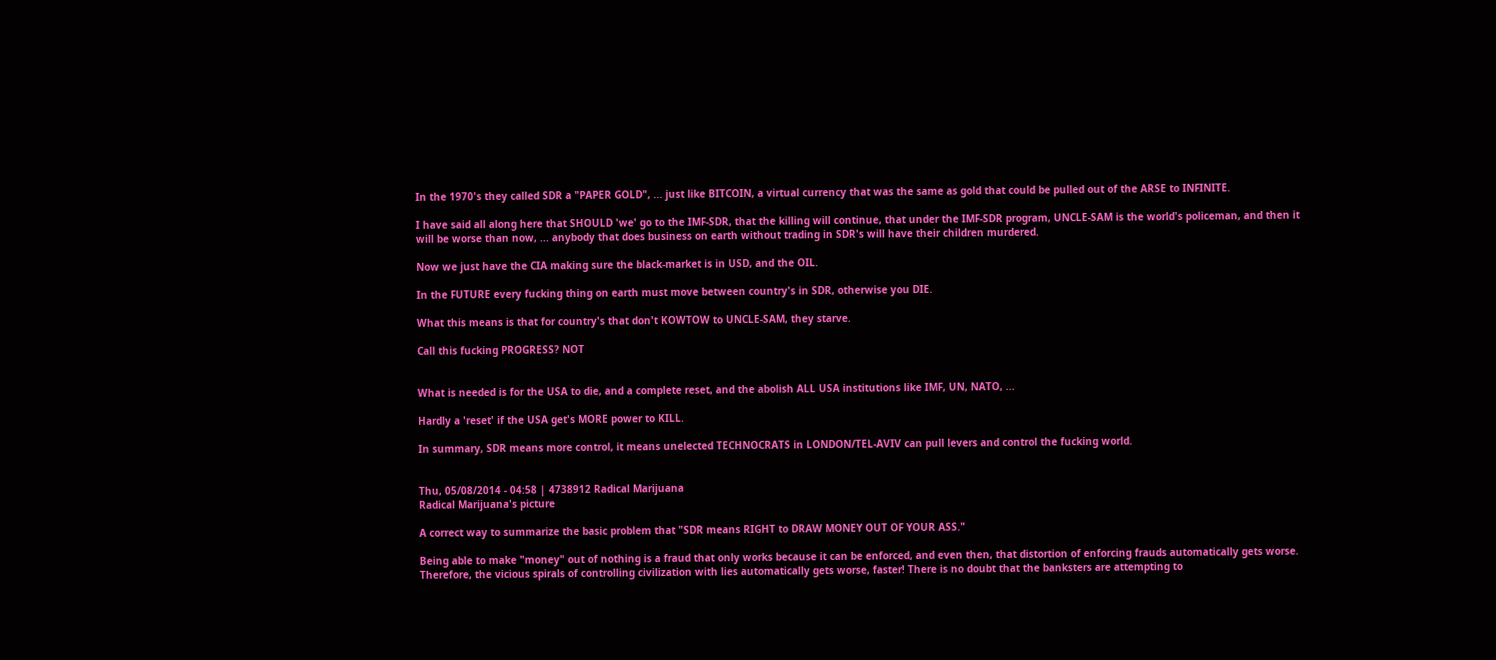In the 1970's they called SDR a "PAPER GOLD", ... just like BITCOIN, a virtual currency that was the same as gold that could be pulled out of the ARSE to INFINITE.

I have said all along here that SHOULD 'we' go to the IMF-SDR, that the killing will continue, that under the IMF-SDR program, UNCLE-SAM is the world's policeman, and then it will be worse than now, ... anybody that does business on earth without trading in SDR's will have their children murdered.

Now we just have the CIA making sure the black-market is in USD, and the OIL.

In the FUTURE every fucking thing on earth must move between country's in SDR, otherwise you DIE.

What this means is that for country's that don't KOWTOW to UNCLE-SAM, they starve.

Call this fucking PROGRESS? NOT


What is needed is for the USA to die, and a complete reset, and the abolish ALL USA institutions like IMF, UN, NATO, ...

Hardly a 'reset' if the USA get's MORE power to KILL.

In summary, SDR means more control, it means unelected TECHNOCRATS in LONDON/TEL-AVIV can pull levers and control the fucking world.


Thu, 05/08/2014 - 04:58 | 4738912 Radical Marijuana
Radical Marijuana's picture

A correct way to summarize the basic problem that "SDR means RIGHT to DRAW MONEY OUT OF YOUR ASS."

Being able to make "money" out of nothing is a fraud that only works because it can be enforced, and even then, that distortion of enforcing frauds automatically gets worse. Therefore, the vicious spirals of controlling civilization with lies automatically gets worse, faster! There is no doubt that the banksters are attempting to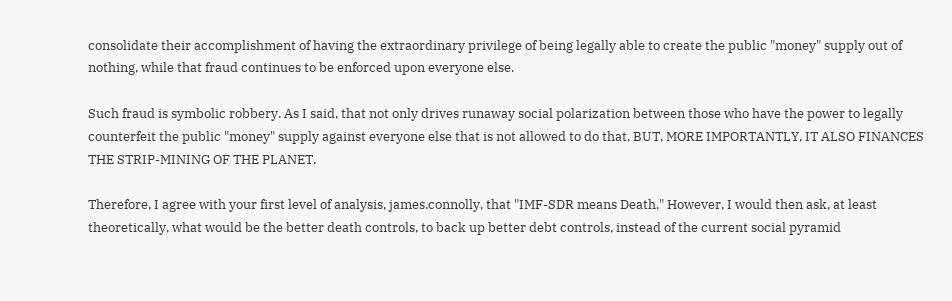consolidate their accomplishment of having the extraordinary privilege of being legally able to create the public "money" supply out of nothing, while that fraud continues to be enforced upon everyone else.

Such fraud is symbolic robbery. As I said, that not only drives runaway social polarization between those who have the power to legally counterfeit the public "money" supply against everyone else that is not allowed to do that, BUT, MORE IMPORTANTLY, IT ALSO FINANCES THE STRIP-MINING OF THE PLANET.

Therefore, I agree with your first level of analysis, james.connolly, that "IMF-SDR means Death." However, I would then ask, at least theoretically, what would be the better death controls, to back up better debt controls, instead of the current social pyramid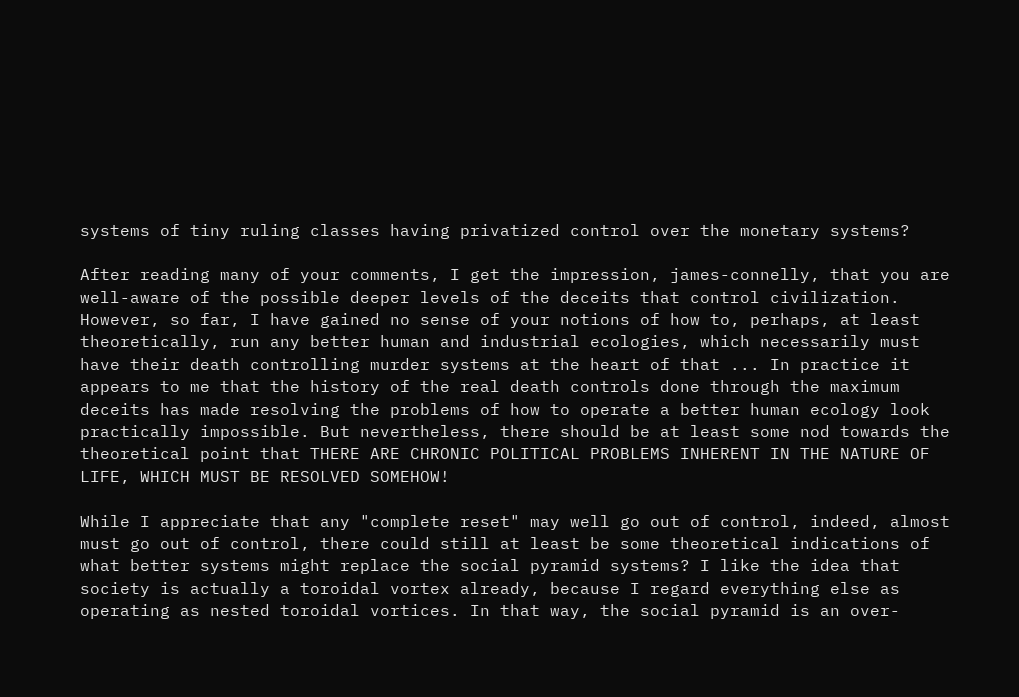systems of tiny ruling classes having privatized control over the monetary systems?

After reading many of your comments, I get the impression, james-connelly, that you are well-aware of the possible deeper levels of the deceits that control civilization. However, so far, I have gained no sense of your notions of how to, perhaps, at least theoretically, run any better human and industrial ecologies, which necessarily must have their death controlling murder systems at the heart of that ... In practice it appears to me that the history of the real death controls done through the maximum deceits has made resolving the problems of how to operate a better human ecology look practically impossible. But nevertheless, there should be at least some nod towards the theoretical point that THERE ARE CHRONIC POLITICAL PROBLEMS INHERENT IN THE NATURE OF LIFE, WHICH MUST BE RESOLVED SOMEHOW!

While I appreciate that any "complete reset" may well go out of control, indeed, almost must go out of control, there could still at least be some theoretical indications of what better systems might replace the social pyramid systems? I like the idea that society is actually a toroidal vortex already, because I regard everything else as operating as nested toroidal vortices. In that way, the social pyramid is an over-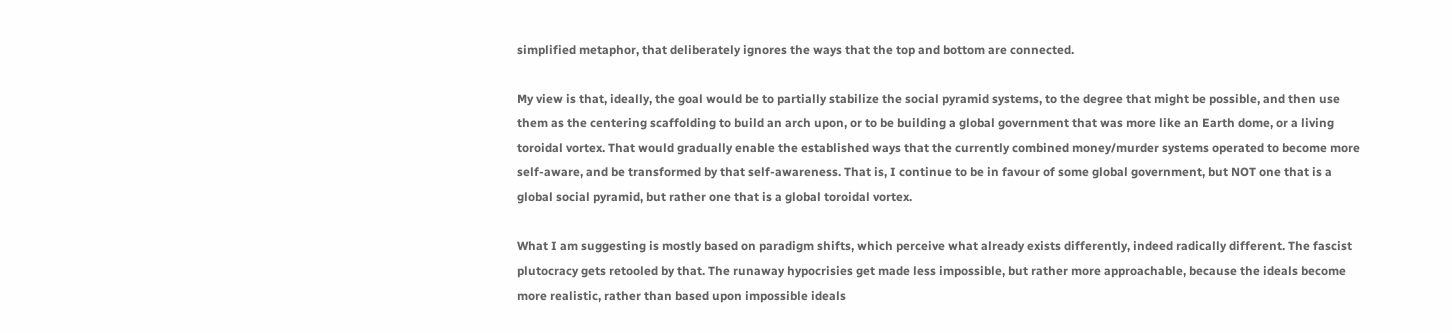simplified metaphor, that deliberately ignores the ways that the top and bottom are connected.

My view is that, ideally, the goal would be to partially stabilize the social pyramid systems, to the degree that might be possible, and then use them as the centering scaffolding to build an arch upon, or to be building a global government that was more like an Earth dome, or a living toroidal vortex. That would gradually enable the established ways that the currently combined money/murder systems operated to become more self-aware, and be transformed by that self-awareness. That is, I continue to be in favour of some global government, but NOT one that is a global social pyramid, but rather one that is a global toroidal vortex.

What I am suggesting is mostly based on paradigm shifts, which perceive what already exists differently, indeed radically different. The fascist plutocracy gets retooled by that. The runaway hypocrisies get made less impossible, but rather more approachable, because the ideals become more realistic, rather than based upon impossible ideals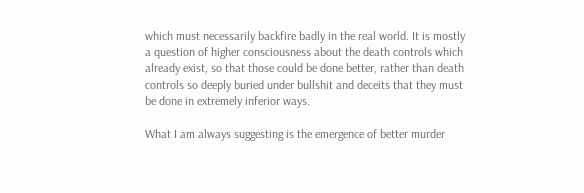which must necessarily backfire badly in the real world. It is mostly a question of higher consciousness about the death controls which already exist, so that those could be done better, rather than death controls so deeply buried under bullshit and deceits that they must be done in extremely inferior ways.

What I am always suggesting is the emergence of better murder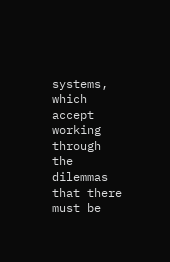systems, which accept working through the dilemmas that there must be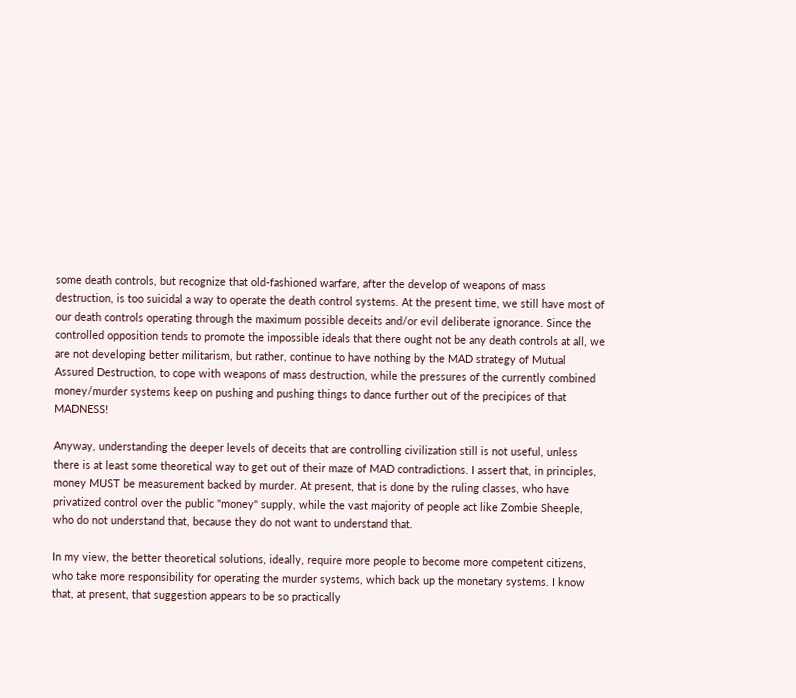some death controls, but recognize that old-fashioned warfare, after the develop of weapons of mass destruction, is too suicidal a way to operate the death control systems. At the present time, we still have most of our death controls operating through the maximum possible deceits and/or evil deliberate ignorance. Since the controlled opposition tends to promote the impossible ideals that there ought not be any death controls at all, we are not developing better militarism, but rather, continue to have nothing by the MAD strategy of Mutual Assured Destruction, to cope with weapons of mass destruction, while the pressures of the currently combined money/murder systems keep on pushing and pushing things to dance further out of the precipices of that MADNESS!

Anyway, understanding the deeper levels of deceits that are controlling civilization still is not useful, unless there is at least some theoretical way to get out of their maze of MAD contradictions. I assert that, in principles, money MUST be measurement backed by murder. At present, that is done by the ruling classes, who have privatized control over the public "money" supply, while the vast majority of people act like Zombie Sheeple, who do not understand that, because they do not want to understand that.

In my view, the better theoretical solutions, ideally, require more people to become more competent citizens, who take more responsibility for operating the murder systems, which back up the monetary systems. I know that, at present, that suggestion appears to be so practically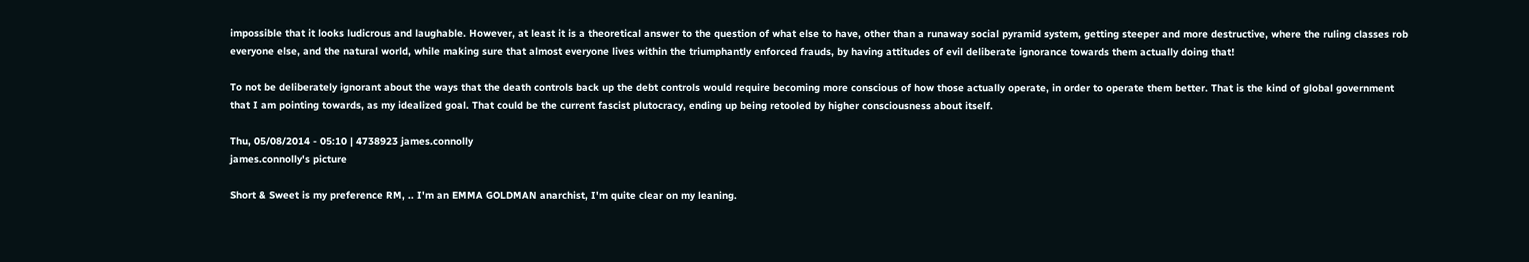impossible that it looks ludicrous and laughable. However, at least it is a theoretical answer to the question of what else to have, other than a runaway social pyramid system, getting steeper and more destructive, where the ruling classes rob everyone else, and the natural world, while making sure that almost everyone lives within the triumphantly enforced frauds, by having attitudes of evil deliberate ignorance towards them actually doing that!

To not be deliberately ignorant about the ways that the death controls back up the debt controls would require becoming more conscious of how those actually operate, in order to operate them better. That is the kind of global government that I am pointing towards, as my idealized goal. That could be the current fascist plutocracy, ending up being retooled by higher consciousness about itself.

Thu, 05/08/2014 - 05:10 | 4738923 james.connolly
james.connolly's picture

Short & Sweet is my preference RM, .. I'm an EMMA GOLDMAN anarchist, I'm quite clear on my leaning.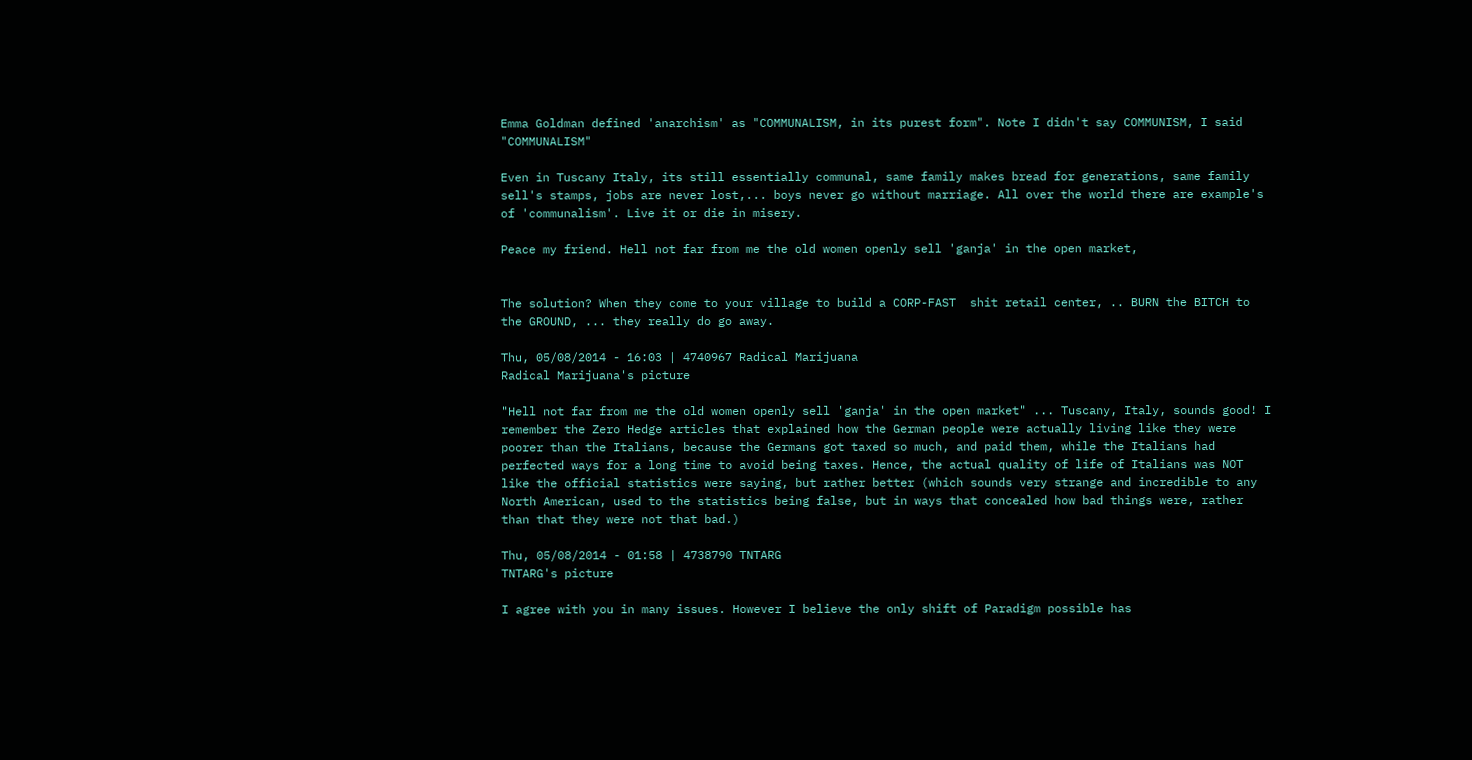Emma Goldman defined 'anarchism' as "COMMUNALISM, in its purest form". Note I didn't say COMMUNISM, I said "COMMUNALISM"

Even in Tuscany Italy, its still essentially communal, same family makes bread for generations, same family sell's stamps, jobs are never lost,... boys never go without marriage. All over the world there are example's of 'communalism'. Live it or die in misery.

Peace my friend. Hell not far from me the old women openly sell 'ganja' in the open market,


The solution? When they come to your village to build a CORP-FAST  shit retail center, .. BURN the BITCH to the GROUND, ... they really do go away.

Thu, 05/08/2014 - 16:03 | 4740967 Radical Marijuana
Radical Marijuana's picture

"Hell not far from me the old women openly sell 'ganja' in the open market" ... Tuscany, Italy, sounds good! I remember the Zero Hedge articles that explained how the German people were actually living like they were poorer than the Italians, because the Germans got taxed so much, and paid them, while the Italians had perfected ways for a long time to avoid being taxes. Hence, the actual quality of life of Italians was NOT like the official statistics were saying, but rather better (which sounds very strange and incredible to any North American, used to the statistics being false, but in ways that concealed how bad things were, rather than that they were not that bad.)

Thu, 05/08/2014 - 01:58 | 4738790 TNTARG
TNTARG's picture

I agree with you in many issues. However I believe the only shift of Paradigm possible has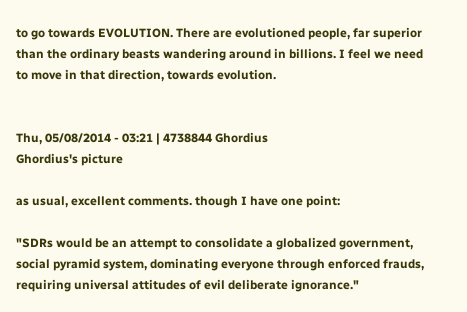to go towards EVOLUTION. There are evolutioned people, far superior than the ordinary beasts wandering around in billions. I feel we need to move in that direction, towards evolution.


Thu, 05/08/2014 - 03:21 | 4738844 Ghordius
Ghordius's picture

as usual, excellent comments. though I have one point:

"SDRs would be an attempt to consolidate a globalized government, social pyramid system, dominating everyone through enforced frauds, requiring universal attitudes of evil deliberate ignorance."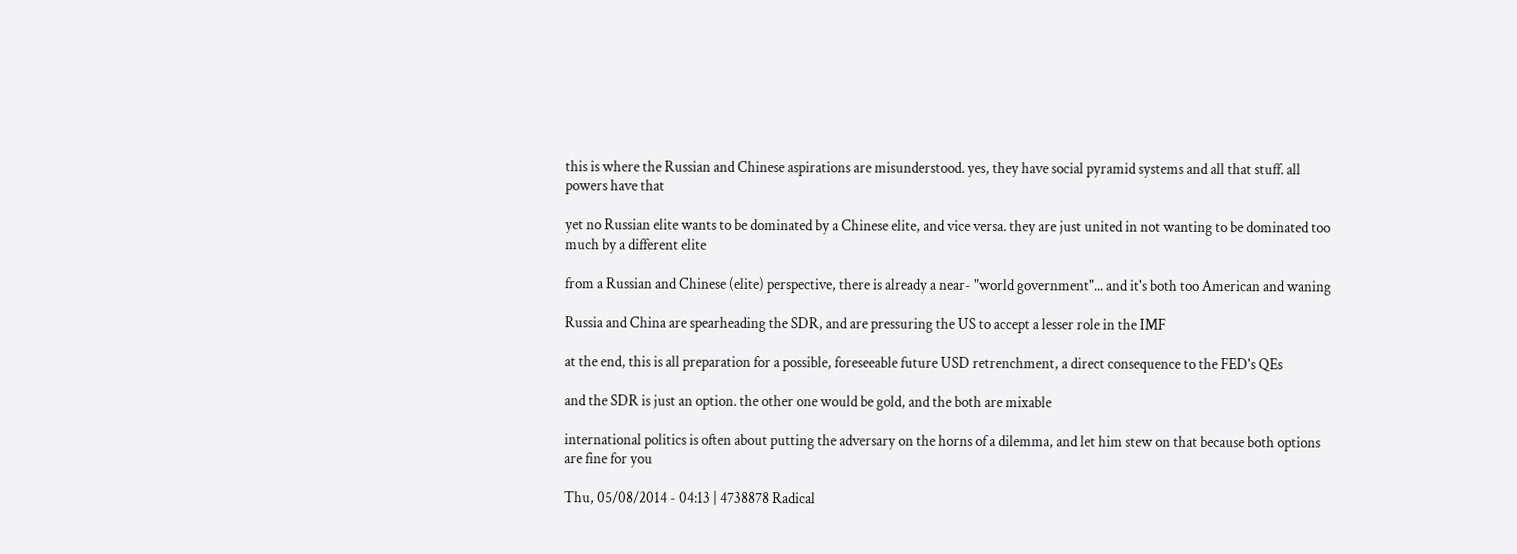this is where the Russian and Chinese aspirations are misunderstood. yes, they have social pyramid systems and all that stuff. all powers have that

yet no Russian elite wants to be dominated by a Chinese elite, and vice versa. they are just united in not wanting to be dominated too much by a different elite

from a Russian and Chinese (elite) perspective, there is already a near- "world government"... and it's both too American and waning

Russia and China are spearheading the SDR, and are pressuring the US to accept a lesser role in the IMF

at the end, this is all preparation for a possible, foreseeable future USD retrenchment, a direct consequence to the FED's QEs

and the SDR is just an option. the other one would be gold, and the both are mixable

international politics is often about putting the adversary on the horns of a dilemma, and let him stew on that because both options are fine for you

Thu, 05/08/2014 - 04:13 | 4738878 Radical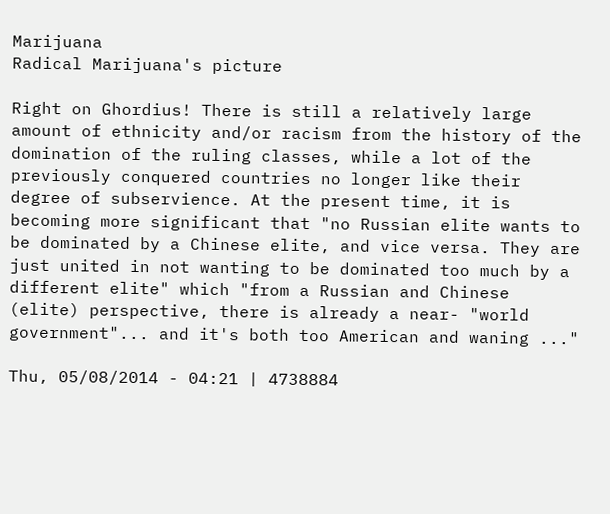Marijuana
Radical Marijuana's picture

Right on Ghordius! There is still a relatively large amount of ethnicity and/or racism from the history of the domination of the ruling classes, while a lot of the previously conquered countries no longer like their degree of subservience. At the present time, it is becoming more significant that "no Russian elite wants to be dominated by a Chinese elite, and vice versa. They are just united in not wanting to be dominated too much by a different elite" which "from a Russian and Chinese (elite) perspective, there is already a near- "world government"... and it's both too American and waning ..."

Thu, 05/08/2014 - 04:21 | 4738884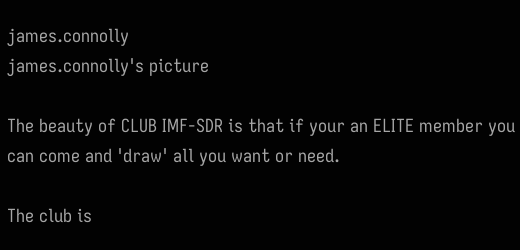james.connolly
james.connolly's picture

The beauty of CLUB IMF-SDR is that if your an ELITE member you can come and 'draw' all you want or need.

The club is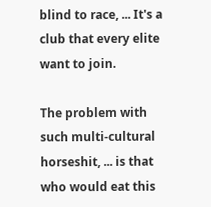blind to race, ... It's a club that every elite want to join.

The problem with such multi-cultural horseshit, ... is that who would eat this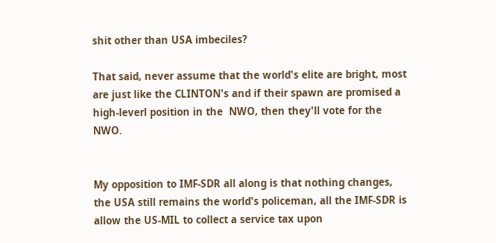shit other than USA imbeciles?

That said, never assume that the world's elite are bright, most are just like the CLINTON's and if their spawn are promised a high-leverl position in the  NWO, then they'll vote for the NWO.


My opposition to IMF-SDR all along is that nothing changes, the USA still remains the world's policeman, all the IMF-SDR is allow the US-MIL to collect a service tax upon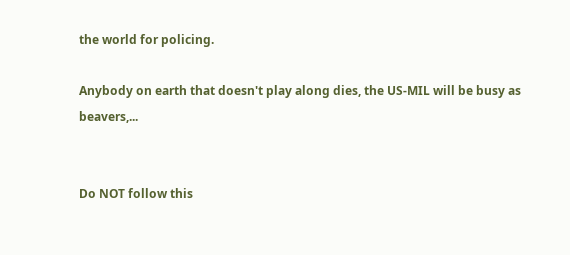the world for policing.

Anybody on earth that doesn't play along dies, the US-MIL will be busy as beavers,...


Do NOT follow this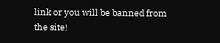link or you will be banned from the site!